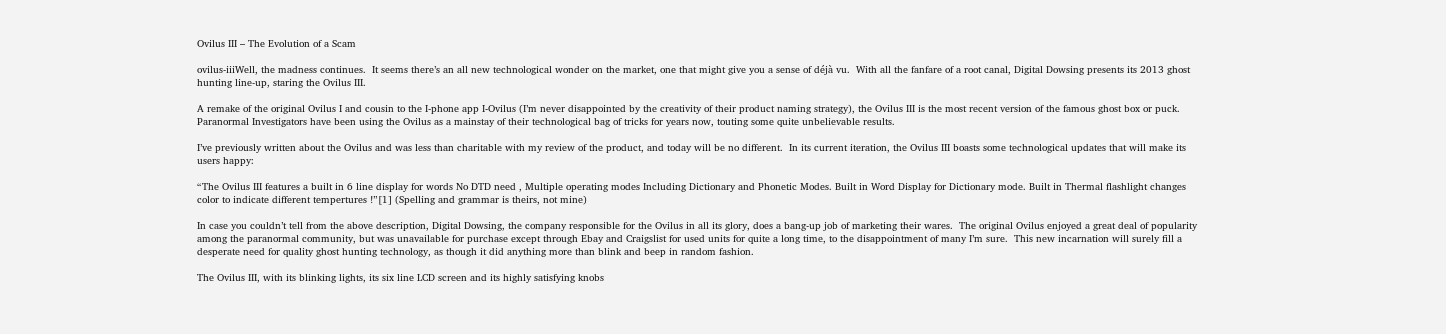Ovilus III – The Evolution of a Scam

ovilus-iiiWell, the madness continues.  It seems there’s an all new technological wonder on the market, one that might give you a sense of déjà vu.  With all the fanfare of a root canal, Digital Dowsing presents its 2013 ghost hunting line-up, staring the Ovilus III.

A remake of the original Ovilus I and cousin to the I-phone app I-Ovilus (I’m never disappointed by the creativity of their product naming strategy), the Ovilus III is the most recent version of the famous ghost box or puck.  Paranormal Investigators have been using the Ovilus as a mainstay of their technological bag of tricks for years now, touting some quite unbelievable results.

I’ve previously written about the Ovilus and was less than charitable with my review of the product, and today will be no different.  In its current iteration, the Ovilus III boasts some technological updates that will make its users happy:

“The Ovilus III features a built in 6 line display for words No DTD need , Multiple operating modes Including Dictionary and Phonetic Modes. Built in Word Display for Dictionary mode. Built in Thermal flashlight changes color to indicate different tempertures !”[1] (Spelling and grammar is theirs, not mine)

In case you couldn’t tell from the above description, Digital Dowsing, the company responsible for the Ovilus in all its glory, does a bang-up job of marketing their wares.  The original Ovilus enjoyed a great deal of popularity among the paranormal community, but was unavailable for purchase except through Ebay and Craigslist for used units for quite a long time, to the disappointment of many I’m sure.  This new incarnation will surely fill a desperate need for quality ghost hunting technology, as though it did anything more than blink and beep in random fashion.

The Ovilus III, with its blinking lights, its six line LCD screen and its highly satisfying knobs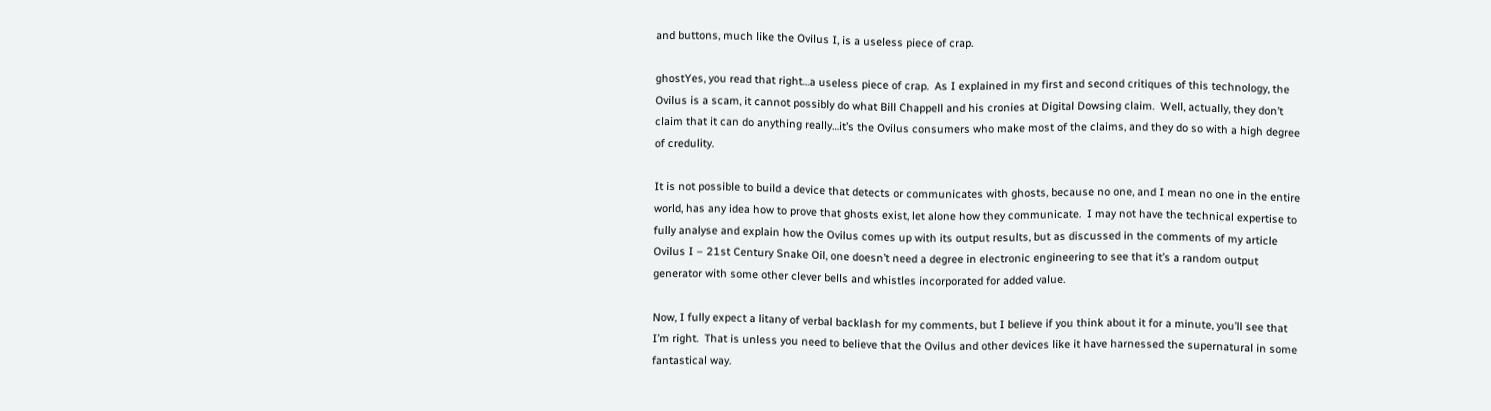and buttons, much like the Ovilus I, is a useless piece of crap.

ghostYes, you read that right…a useless piece of crap.  As I explained in my first and second critiques of this technology, the Ovilus is a scam, it cannot possibly do what Bill Chappell and his cronies at Digital Dowsing claim.  Well, actually, they don’t claim that it can do anything really…it’s the Ovilus consumers who make most of the claims, and they do so with a high degree of credulity.

It is not possible to build a device that detects or communicates with ghosts, because no one, and I mean no one in the entire world, has any idea how to prove that ghosts exist, let alone how they communicate.  I may not have the technical expertise to fully analyse and explain how the Ovilus comes up with its output results, but as discussed in the comments of my article Ovilus I – 21st Century Snake Oil, one doesn’t need a degree in electronic engineering to see that it’s a random output generator with some other clever bells and whistles incorporated for added value.

Now, I fully expect a litany of verbal backlash for my comments, but I believe if you think about it for a minute, you’ll see that I’m right.  That is unless you need to believe that the Ovilus and other devices like it have harnessed the supernatural in some fantastical way.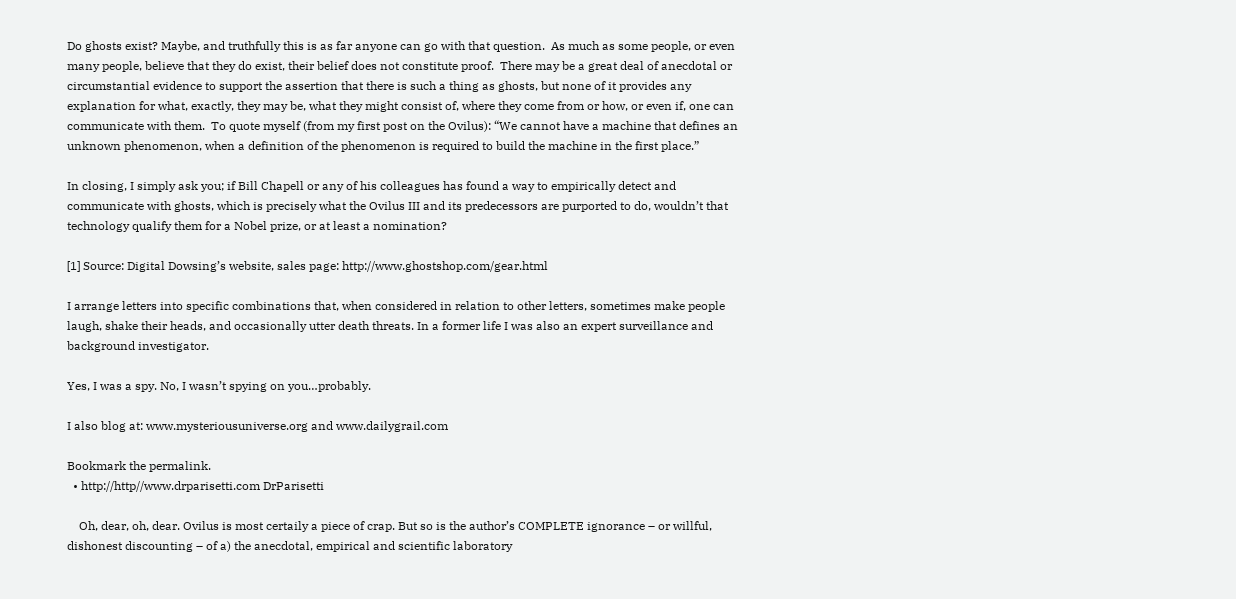Do ghosts exist? Maybe, and truthfully this is as far anyone can go with that question.  As much as some people, or even many people, believe that they do exist, their belief does not constitute proof.  There may be a great deal of anecdotal or circumstantial evidence to support the assertion that there is such a thing as ghosts, but none of it provides any explanation for what, exactly, they may be, what they might consist of, where they come from or how, or even if, one can communicate with them.  To quote myself (from my first post on the Ovilus): “We cannot have a machine that defines an unknown phenomenon, when a definition of the phenomenon is required to build the machine in the first place.”

In closing, I simply ask you; if Bill Chapell or any of his colleagues has found a way to empirically detect and communicate with ghosts, which is precisely what the Ovilus III and its predecessors are purported to do, wouldn’t that technology qualify them for a Nobel prize, or at least a nomination?

[1] Source: Digital Dowsing’s website, sales page: http://www.ghostshop.com/gear.html

I arrange letters into specific combinations that, when considered in relation to other letters, sometimes make people laugh, shake their heads, and occasionally utter death threats. In a former life I was also an expert surveillance and background investigator.

Yes, I was a spy. No, I wasn’t spying on you…probably.

I also blog at: www.mysteriousuniverse.org and www.dailygrail.com

Bookmark the permalink.
  • http://http//www.drparisetti.com DrParisetti

    Oh, dear, oh, dear. Ovilus is most certaily a piece of crap. But so is the author’s COMPLETE ignorance – or willful, dishonest discounting – of a) the anecdotal, empirical and scientific laboratory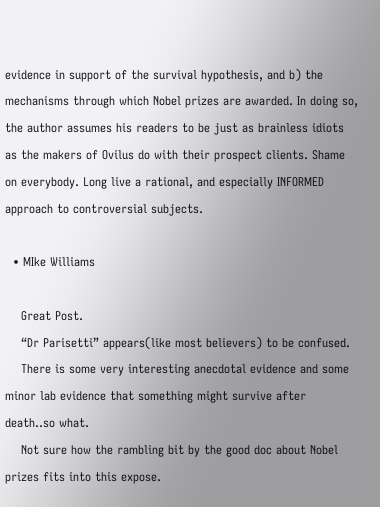evidence in support of the survival hypothesis, and b) the mechanisms through which Nobel prizes are awarded. In doing so, the author assumes his readers to be just as brainless idiots as the makers of Ovilus do with their prospect clients. Shame on everybody. Long live a rational, and especially INFORMED approach to controversial subjects.

  • MIke Williams

    Great Post.
    “Dr Parisetti” appears(like most believers) to be confused.
    There is some very interesting anecdotal evidence and some minor lab evidence that something might survive after death..so what.
    Not sure how the rambling bit by the good doc about Nobel prizes fits into this expose.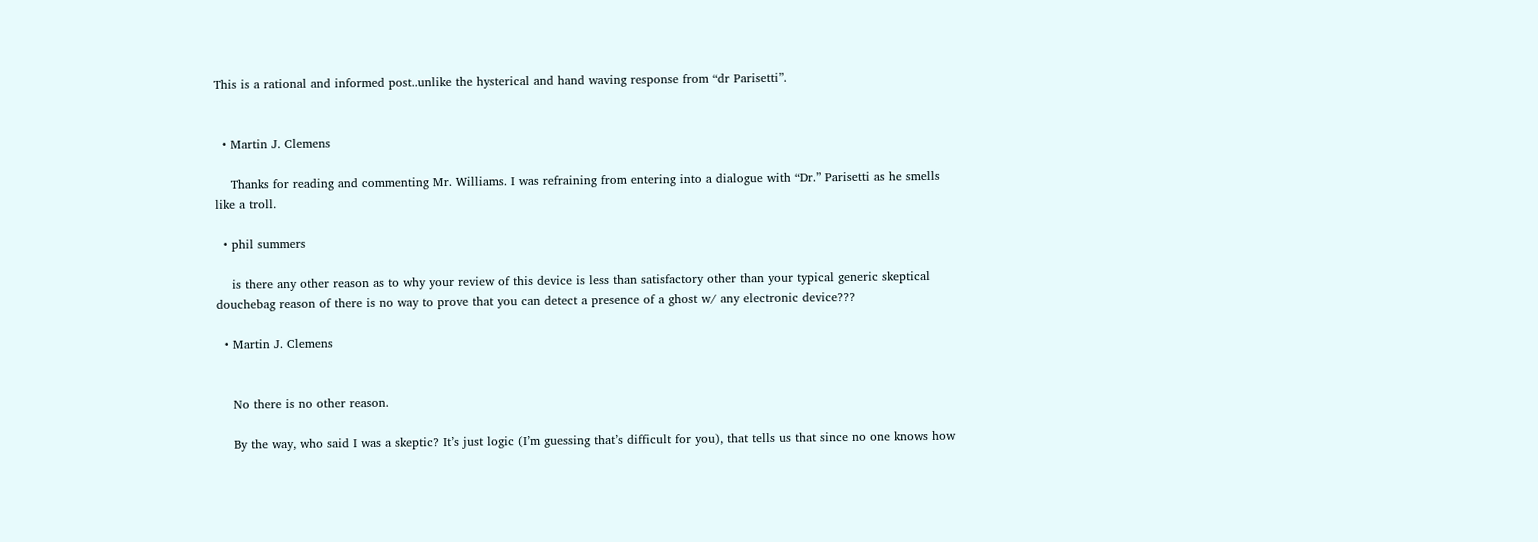This is a rational and informed post..unlike the hysterical and hand waving response from “dr Parisetti”.


  • Martin J. Clemens

    Thanks for reading and commenting Mr. Williams. I was refraining from entering into a dialogue with “Dr.” Parisetti as he smells like a troll.

  • phil summers

    is there any other reason as to why your review of this device is less than satisfactory other than your typical generic skeptical douchebag reason of there is no way to prove that you can detect a presence of a ghost w/ any electronic device???

  • Martin J. Clemens


    No there is no other reason.

    By the way, who said I was a skeptic? It’s just logic (I’m guessing that’s difficult for you), that tells us that since no one knows how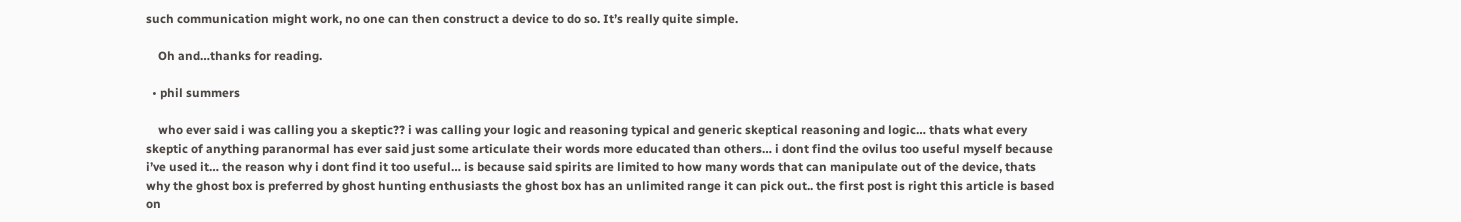such communication might work, no one can then construct a device to do so. It’s really quite simple.

    Oh and…thanks for reading.

  • phil summers

    who ever said i was calling you a skeptic?? i was calling your logic and reasoning typical and generic skeptical reasoning and logic… thats what every skeptic of anything paranormal has ever said just some articulate their words more educated than others… i dont find the ovilus too useful myself because i’ve used it… the reason why i dont find it too useful… is because said spirits are limited to how many words that can manipulate out of the device, thats why the ghost box is preferred by ghost hunting enthusiasts the ghost box has an unlimited range it can pick out.. the first post is right this article is based on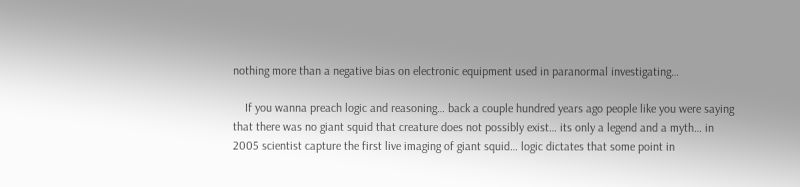nothing more than a negative bias on electronic equipment used in paranormal investigating…

    If you wanna preach logic and reasoning… back a couple hundred years ago people like you were saying that there was no giant squid that creature does not possibly exist… its only a legend and a myth… in 2005 scientist capture the first live imaging of giant squid… logic dictates that some point in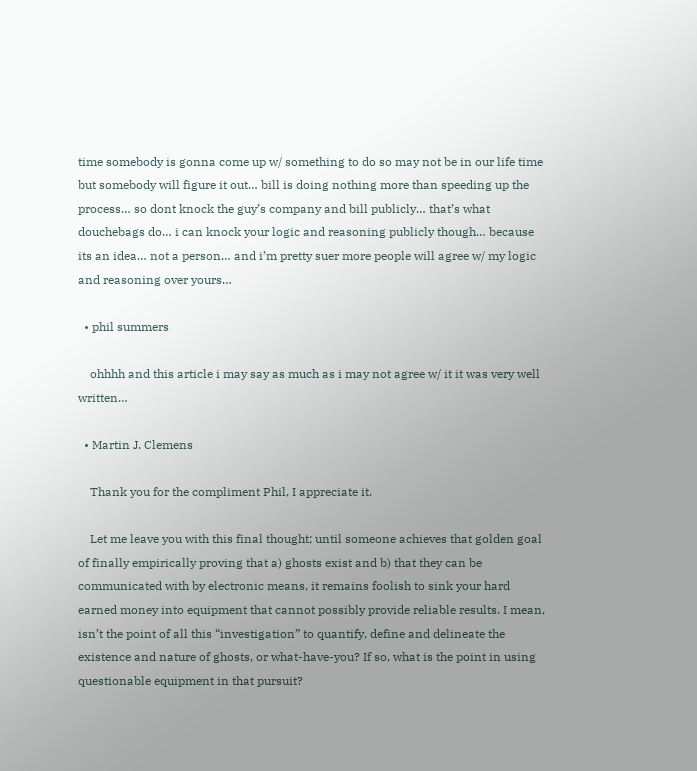time somebody is gonna come up w/ something to do so may not be in our life time but somebody will figure it out… bill is doing nothing more than speeding up the process… so dont knock the guy’s company and bill publicly… that’s what douchebags do… i can knock your logic and reasoning publicly though… because its an idea… not a person… and i’m pretty suer more people will agree w/ my logic and reasoning over yours…

  • phil summers

    ohhhh and this article i may say as much as i may not agree w/ it it was very well written…

  • Martin J. Clemens

    Thank you for the compliment Phil, I appreciate it.

    Let me leave you with this final thought; until someone achieves that golden goal of finally empirically proving that a) ghosts exist and b) that they can be communicated with by electronic means, it remains foolish to sink your hard earned money into equipment that cannot possibly provide reliable results. I mean, isn’t the point of all this “investigation” to quantify, define and delineate the existence and nature of ghosts, or what-have-you? If so, what is the point in using questionable equipment in that pursuit?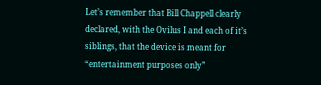Let’s remember that Bill Chappell clearly declared, with the Ovilus I and each of it’s siblings, that the device is meant for “entertainment purposes only”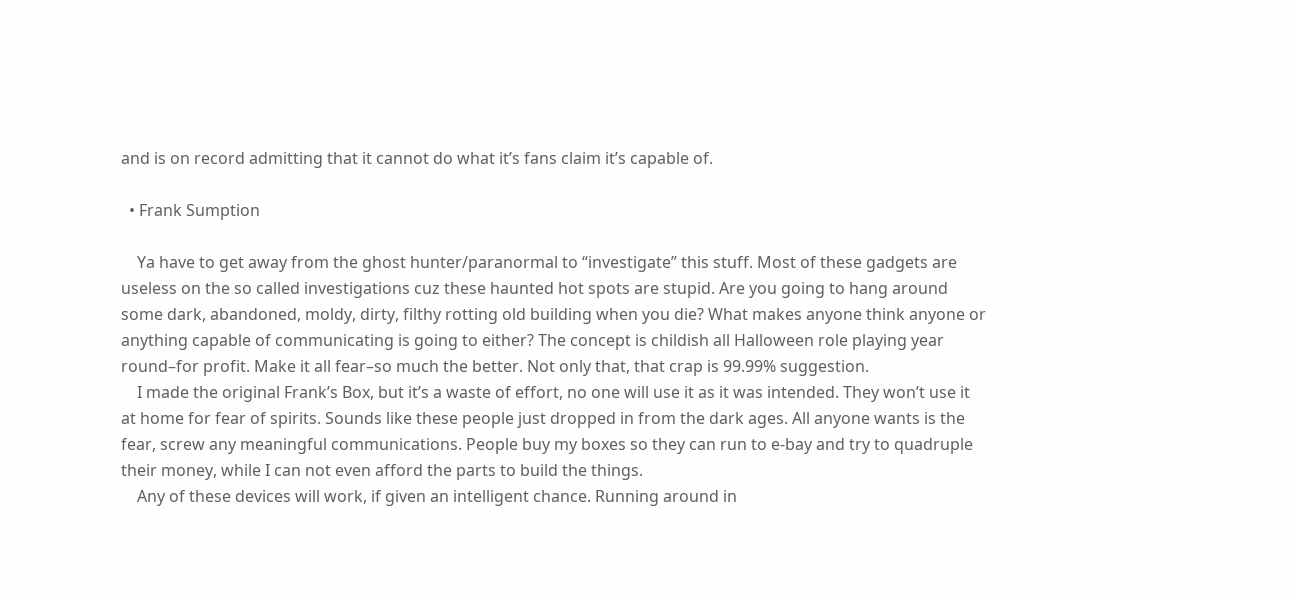and is on record admitting that it cannot do what it’s fans claim it’s capable of.

  • Frank Sumption

    Ya have to get away from the ghost hunter/paranormal to “investigate” this stuff. Most of these gadgets are useless on the so called investigations cuz these haunted hot spots are stupid. Are you going to hang around some dark, abandoned, moldy, dirty, filthy rotting old building when you die? What makes anyone think anyone or anything capable of communicating is going to either? The concept is childish all Halloween role playing year round–for profit. Make it all fear–so much the better. Not only that, that crap is 99.99% suggestion.
    I made the original Frank’s Box, but it’s a waste of effort, no one will use it as it was intended. They won’t use it at home for fear of spirits. Sounds like these people just dropped in from the dark ages. All anyone wants is the fear, screw any meaningful communications. People buy my boxes so they can run to e-bay and try to quadruple their money, while I can not even afford the parts to build the things.
    Any of these devices will work, if given an intelligent chance. Running around in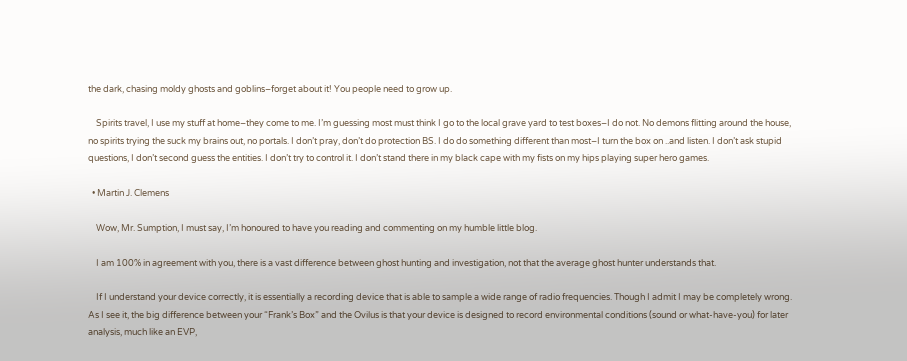the dark, chasing moldy ghosts and goblins–forget about it! You people need to grow up.

    Spirits travel, I use my stuff at home–they come to me. I’m guessing most must think I go to the local grave yard to test boxes–I do not. No demons flitting around the house, no spirits trying the suck my brains out, no portals. I don’t pray, don’t do protection BS. I do do something different than most–I turn the box on ..and listen. I don’t ask stupid questions, I don’t second guess the entities. I don’t try to control it. I don’t stand there in my black cape with my fists on my hips playing super hero games.

  • Martin J. Clemens

    Wow, Mr. Sumption, I must say, I’m honoured to have you reading and commenting on my humble little blog.

    I am 100% in agreement with you, there is a vast difference between ghost hunting and investigation, not that the average ghost hunter understands that.

    If I understand your device correctly, it is essentially a recording device that is able to sample a wide range of radio frequencies. Though I admit I may be completely wrong. As I see it, the big difference between your “Frank’s Box” and the Ovilus is that your device is designed to record environmental conditions (sound or what-have-you) for later analysis, much like an EVP,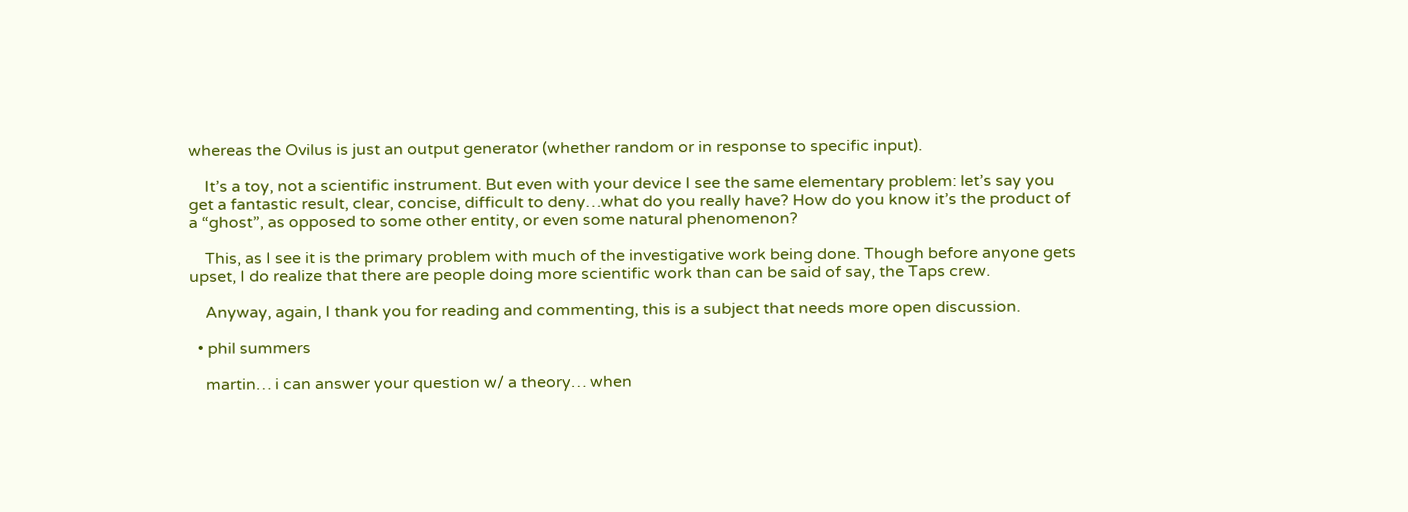whereas the Ovilus is just an output generator (whether random or in response to specific input).

    It’s a toy, not a scientific instrument. But even with your device I see the same elementary problem: let’s say you get a fantastic result, clear, concise, difficult to deny…what do you really have? How do you know it’s the product of a “ghost”, as opposed to some other entity, or even some natural phenomenon?

    This, as I see it is the primary problem with much of the investigative work being done. Though before anyone gets upset, I do realize that there are people doing more scientific work than can be said of say, the Taps crew.

    Anyway, again, I thank you for reading and commenting, this is a subject that needs more open discussion.

  • phil summers

    martin… i can answer your question w/ a theory… when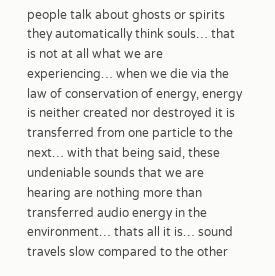people talk about ghosts or spirits they automatically think souls… that is not at all what we are experiencing… when we die via the law of conservation of energy, energy is neither created nor destroyed it is transferred from one particle to the next… with that being said, these undeniable sounds that we are hearing are nothing more than transferred audio energy in the environment… thats all it is… sound travels slow compared to the other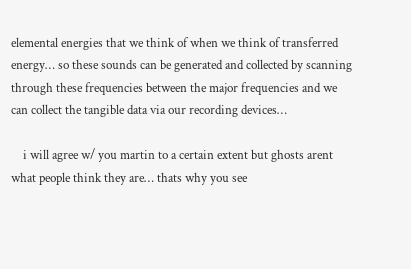elemental energies that we think of when we think of transferred energy… so these sounds can be generated and collected by scanning through these frequencies between the major frequencies and we can collect the tangible data via our recording devices…

    i will agree w/ you martin to a certain extent but ghosts arent what people think they are… thats why you see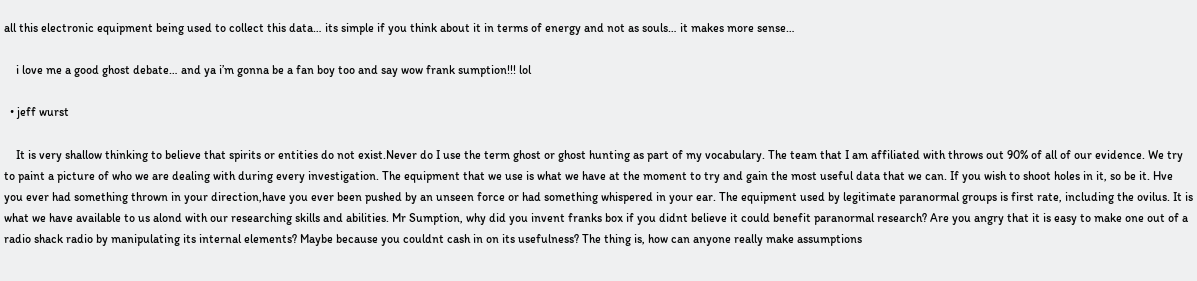all this electronic equipment being used to collect this data… its simple if you think about it in terms of energy and not as souls… it makes more sense…

    i love me a good ghost debate… and ya i’m gonna be a fan boy too and say wow frank sumption!!! lol

  • jeff wurst

    It is very shallow thinking to believe that spirits or entities do not exist.Never do I use the term ghost or ghost hunting as part of my vocabulary. The team that I am affiliated with throws out 90% of all of our evidence. We try to paint a picture of who we are dealing with during every investigation. The equipment that we use is what we have at the moment to try and gain the most useful data that we can. If you wish to shoot holes in it, so be it. Hve you ever had something thrown in your direction,have you ever been pushed by an unseen force or had something whispered in your ear. The equipment used by legitimate paranormal groups is first rate, including the ovilus. It is what we have available to us alond with our researching skills and abilities. Mr Sumption, why did you invent franks box if you didnt believe it could benefit paranormal research? Are you angry that it is easy to make one out of a radio shack radio by manipulating its internal elements? Maybe because you couldnt cash in on its usefulness? The thing is, how can anyone really make assumptions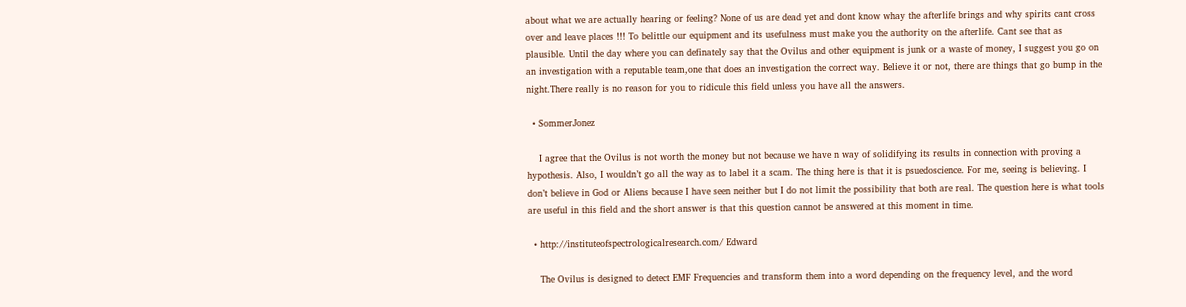about what we are actually hearing or feeling? None of us are dead yet and dont know whay the afterlife brings and why spirits cant cross over and leave places !!! To belittle our equipment and its usefulness must make you the authority on the afterlife. Cant see that as plausible. Until the day where you can definately say that the Ovilus and other equipment is junk or a waste of money, I suggest you go on an investigation with a reputable team,one that does an investigation the correct way. Believe it or not, there are things that go bump in the night.There really is no reason for you to ridicule this field unless you have all the answers.

  • SommerJonez

    I agree that the Ovilus is not worth the money but not because we have n way of solidifying its results in connection with proving a hypothesis. Also, I wouldn’t go all the way as to label it a scam. The thing here is that it is psuedoscience. For me, seeing is believing. I don’t believe in God or Aliens because I have seen neither but I do not limit the possibility that both are real. The question here is what tools are useful in this field and the short answer is that this question cannot be answered at this moment in time.

  • http://instituteofspectrologicalresearch.com/ Edward

    The Ovilus is designed to detect EMF Frequencies and transform them into a word depending on the frequency level, and the word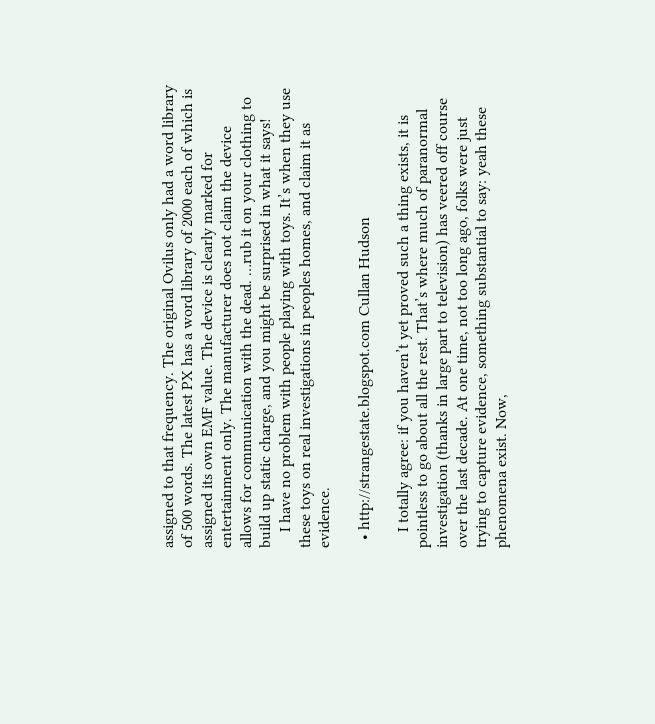assigned to that frequency. The original Ovilus only had a word library of 500 words. The latest PX has a word library of 2000 each of which is assigned its own EMF value. The device is clearly marked for entertainment only. The manufacturer does not claim the device allows for communication with the dead. …rub it on your clothing to build up static charge, and you might be surprised in what it says!
    I have no problem with people playing with toys. It’s when they use these toys on real investigations in peoples homes, and claim it as evidence.

  • http://strangestate.blogspot.com Cullan Hudson

    I totally agree: if you haven’t yet proved such a thing exists, it is pointless to go about all the rest. That’s where much of paranormal investigation (thanks in large part to television) has veered off course over the last decade. At one time, not too long ago, folks were just trying to capture evidence, something substantial to say: yeah these phenomena exist. Now,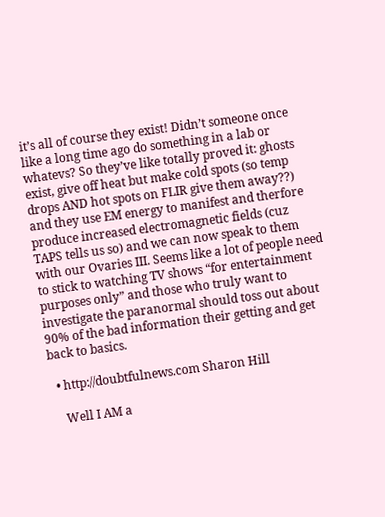it’s all of course they exist! Didn’t someone once like a long time ago do something in a lab or whatevs? So they’ve like totally proved it: ghosts exist, give off heat but make cold spots (so temp drops AND hot spots on FLIR give them away??) and they use EM energy to manifest and therfore produce increased electromagnetic fields (cuz TAPS tells us so) and we can now speak to them with our Ovaries III. Seems like a lot of people need to stick to watching TV shows “for entertainment purposes only” and those who truly want to investigate the paranormal should toss out about 90% of the bad information their getting and get back to basics.

  • http://doubtfulnews.com Sharon Hill

    Well I AM a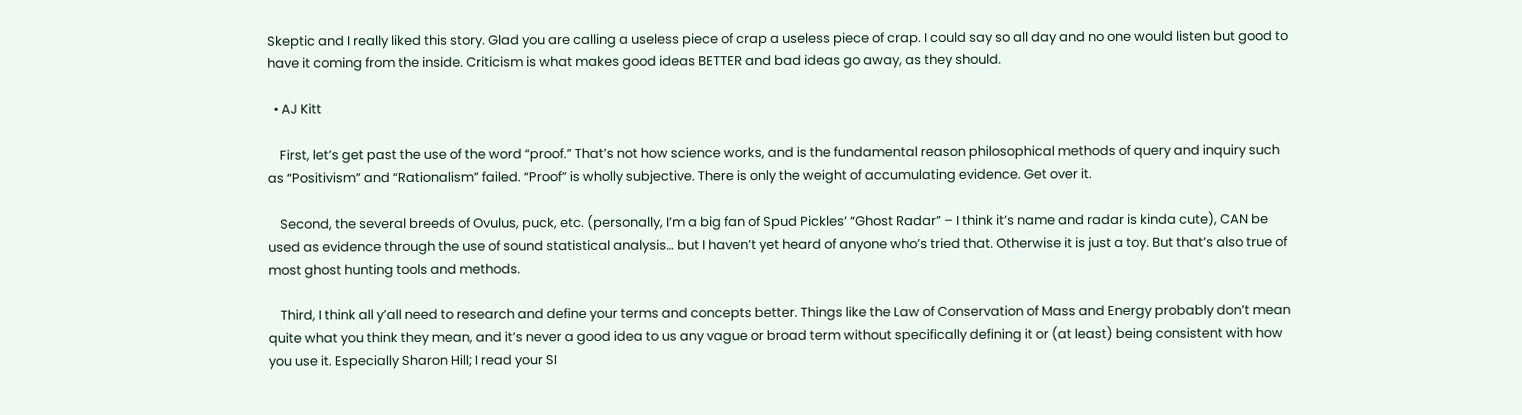Skeptic and I really liked this story. Glad you are calling a useless piece of crap a useless piece of crap. I could say so all day and no one would listen but good to have it coming from the inside. Criticism is what makes good ideas BETTER and bad ideas go away, as they should.

  • AJ Kitt

    First, let’s get past the use of the word “proof.” That’s not how science works, and is the fundamental reason philosophical methods of query and inquiry such as “Positivism” and “Rationalism” failed. “Proof” is wholly subjective. There is only the weight of accumulating evidence. Get over it.

    Second, the several breeds of Ovulus, puck, etc. (personally, I’m a big fan of Spud Pickles’ “Ghost Radar” – I think it’s name and radar is kinda cute), CAN be used as evidence through the use of sound statistical analysis… but I haven’t yet heard of anyone who’s tried that. Otherwise it is just a toy. But that’s also true of most ghost hunting tools and methods.

    Third, I think all y’all need to research and define your terms and concepts better. Things like the Law of Conservation of Mass and Energy probably don’t mean quite what you think they mean, and it’s never a good idea to us any vague or broad term without specifically defining it or (at least) being consistent with how you use it. Especially Sharon Hill; I read your SI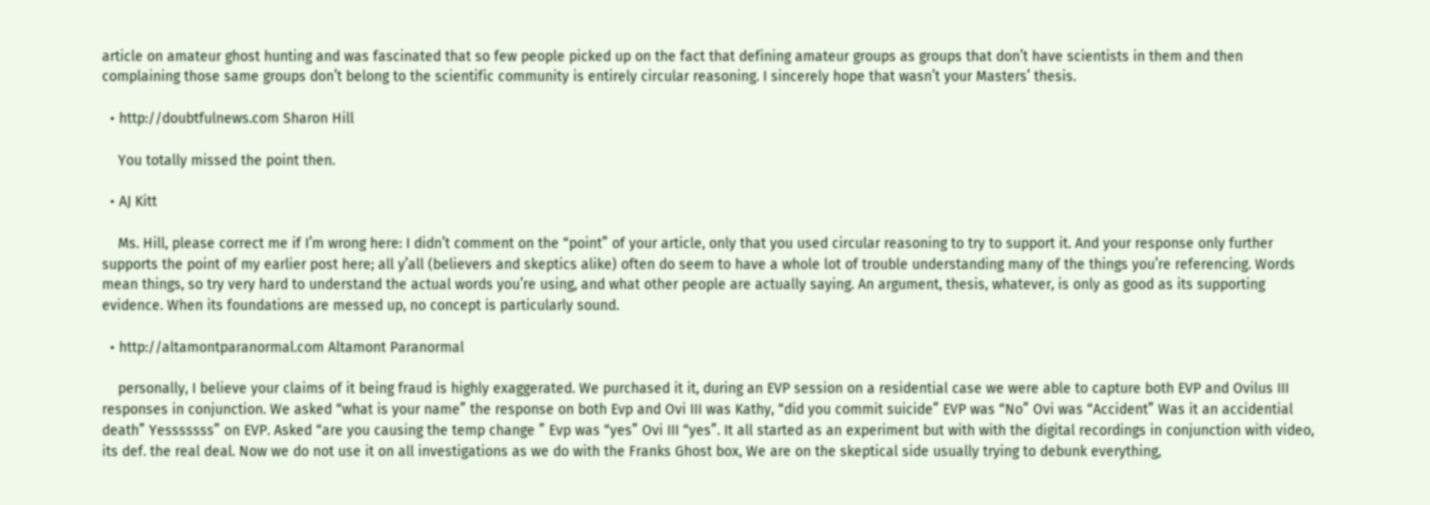article on amateur ghost hunting and was fascinated that so few people picked up on the fact that defining amateur groups as groups that don’t have scientists in them and then complaining those same groups don’t belong to the scientific community is entirely circular reasoning. I sincerely hope that wasn’t your Masters’ thesis.

  • http://doubtfulnews.com Sharon Hill

    You totally missed the point then.

  • AJ Kitt

    Ms. Hill, please correct me if I’m wrong here: I didn’t comment on the “point” of your article, only that you used circular reasoning to try to support it. And your response only further supports the point of my earlier post here; all y’all (believers and skeptics alike) often do seem to have a whole lot of trouble understanding many of the things you’re referencing. Words mean things, so try very hard to understand the actual words you’re using, and what other people are actually saying. An argument, thesis, whatever, is only as good as its supporting evidence. When its foundations are messed up, no concept is particularly sound.

  • http://altamontparanormal.com Altamont Paranormal

    personally, I believe your claims of it being fraud is highly exaggerated. We purchased it it, during an EVP session on a residential case we were able to capture both EVP and Ovilus III responses in conjunction. We asked “what is your name” the response on both Evp and Ovi III was Kathy, “did you commit suicide” EVP was “No” Ovi was “Accident” Was it an accidential death” Yesssssss” on EVP. Asked “are you causing the temp change ” Evp was “yes” Ovi III “yes”. It all started as an experiment but with with the digital recordings in conjunction with video, its def. the real deal. Now we do not use it on all investigations as we do with the Franks Ghost box, We are on the skeptical side usually trying to debunk everything,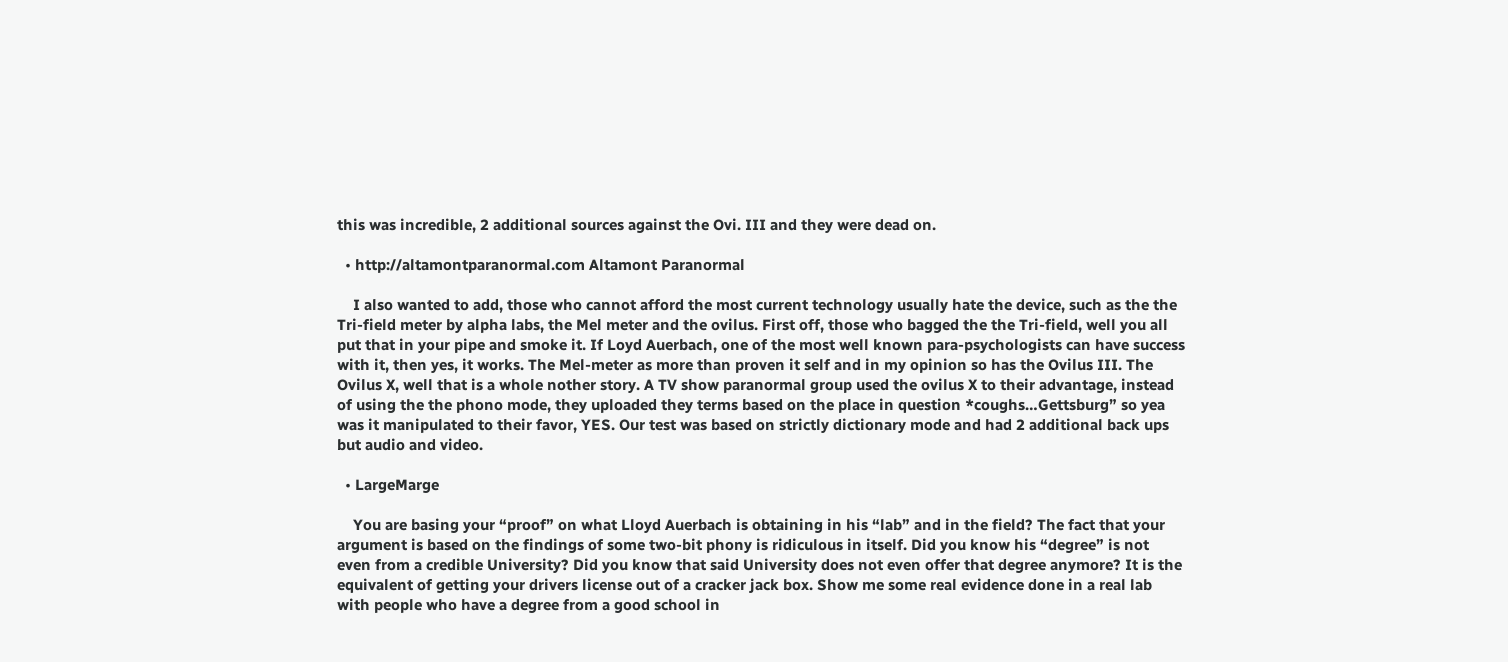this was incredible, 2 additional sources against the Ovi. III and they were dead on.

  • http://altamontparanormal.com Altamont Paranormal

    I also wanted to add, those who cannot afford the most current technology usually hate the device, such as the the Tri-field meter by alpha labs, the Mel meter and the ovilus. First off, those who bagged the the Tri-field, well you all put that in your pipe and smoke it. If Loyd Auerbach, one of the most well known para-psychologists can have success with it, then yes, it works. The Mel-meter as more than proven it self and in my opinion so has the Ovilus III. The Ovilus X, well that is a whole nother story. A TV show paranormal group used the ovilus X to their advantage, instead of using the the phono mode, they uploaded they terms based on the place in question *coughs…Gettsburg” so yea was it manipulated to their favor, YES. Our test was based on strictly dictionary mode and had 2 additional back ups but audio and video.

  • LargeMarge

    You are basing your “proof” on what Lloyd Auerbach is obtaining in his “lab” and in the field? The fact that your argument is based on the findings of some two-bit phony is ridiculous in itself. Did you know his “degree” is not even from a credible University? Did you know that said University does not even offer that degree anymore? It is the equivalent of getting your drivers license out of a cracker jack box. Show me some real evidence done in a real lab with people who have a degree from a good school in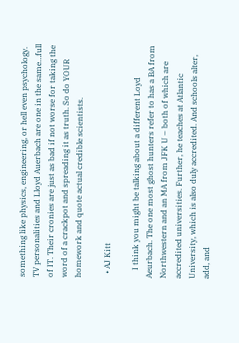something like physics, engineering, or hell even psychology. TV personalities and Lloyd Auerbach are one in the same…full of IT. Their cronies are just as bad if not worse for taking the word of a crackpot and spreading it as truth. So do YOUR homework and quote actual credible scientists.

  • AJ Kitt

    I think you might be talking about a different Loyd Aeurbach. The one most ghost hunters refer to has a BA from Northwestern and an MA from JFK U – both of which are accredited universities. Further, he teaches at Atlantic University, which is also duly accredited. And schools alter, add, and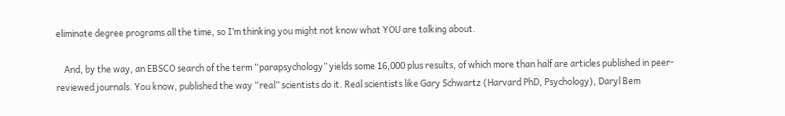eliminate degree programs all the time, so I’m thinking you might not know what YOU are talking about.

    And, by the way, an EBSCO search of the term “parapsychology” yields some 16,000 plus results, of which more than half are articles published in peer-reviewed journals. You know, published the way “real” scientists do it. Real scientists like Gary Schwartz (Harvard PhD, Psychology), Daryl Bem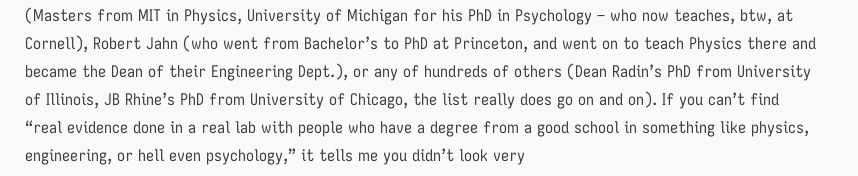(Masters from MIT in Physics, University of Michigan for his PhD in Psychology – who now teaches, btw, at Cornell), Robert Jahn (who went from Bachelor’s to PhD at Princeton, and went on to teach Physics there and became the Dean of their Engineering Dept.), or any of hundreds of others (Dean Radin’s PhD from University of Illinois, JB Rhine’s PhD from University of Chicago, the list really does go on and on). If you can’t find “real evidence done in a real lab with people who have a degree from a good school in something like physics, engineering, or hell even psychology,” it tells me you didn’t look very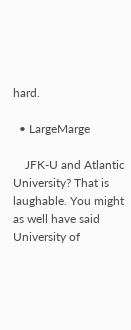hard.

  • LargeMarge

    JFK-U and Atlantic University? That is laughable. You might as well have said University of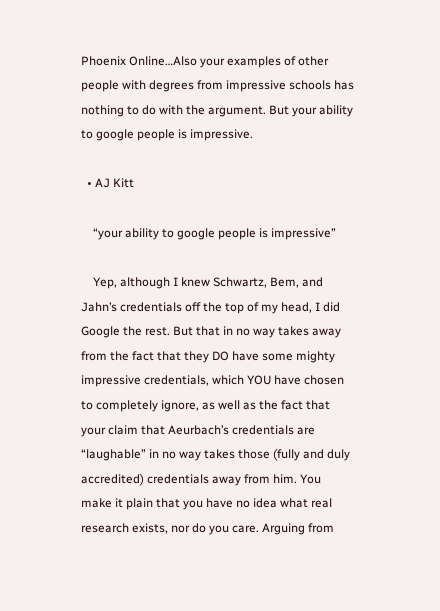Phoenix Online…Also your examples of other people with degrees from impressive schools has nothing to do with the argument. But your ability to google people is impressive.

  • AJ Kitt

    “your ability to google people is impressive”

    Yep, although I knew Schwartz, Bem, and Jahn’s credentials off the top of my head, I did Google the rest. But that in no way takes away from the fact that they DO have some mighty impressive credentials, which YOU have chosen to completely ignore, as well as the fact that your claim that Aeurbach’s credentials are “laughable” in no way takes those (fully and duly accredited) credentials away from him. You make it plain that you have no idea what real research exists, nor do you care. Arguing from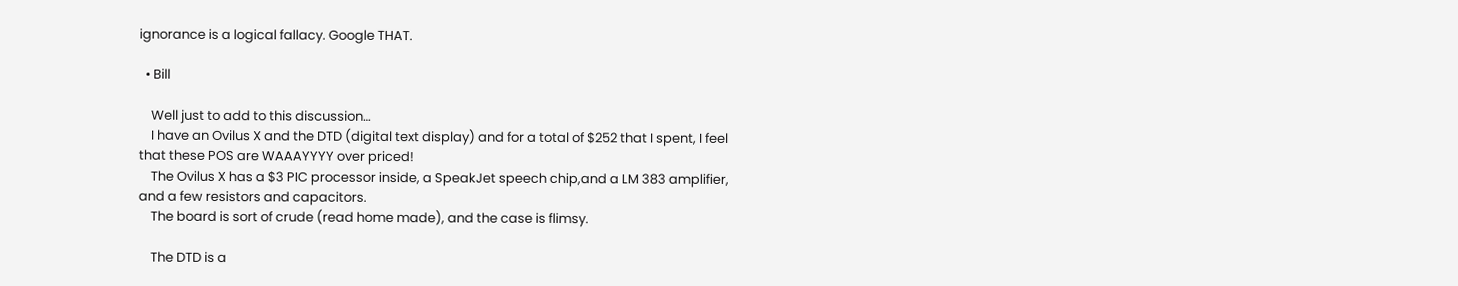ignorance is a logical fallacy. Google THAT.

  • Bill

    Well just to add to this discussion…
    I have an Ovilus X and the DTD (digital text display) and for a total of $252 that I spent, I feel that these POS are WAAAYYYY over priced!
    The Ovilus X has a $3 PIC processor inside, a SpeakJet speech chip,and a LM 383 amplifier, and a few resistors and capacitors.
    The board is sort of crude (read home made), and the case is flimsy.

    The DTD is a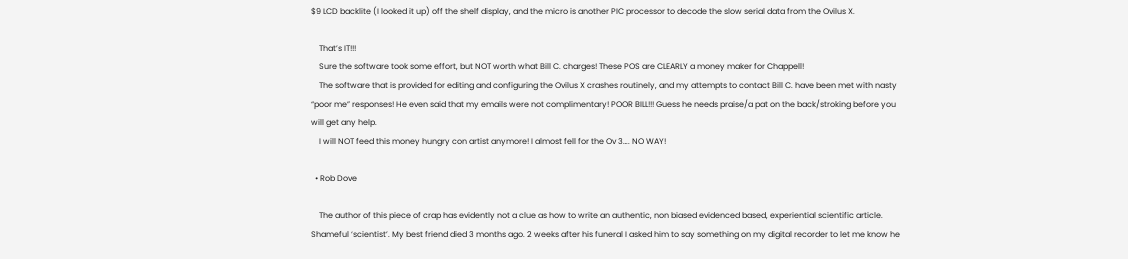$9 LCD backlite (I looked it up) off the shelf display, and the micro is another PIC processor to decode the slow serial data from the Ovilus X.

    That’s IT!!!
    Sure the software took some effort, but NOT worth what Bill C. charges! These POS are CLEARLY a money maker for Chappell!
    The software that is provided for editing and configuring the Ovilus X crashes routinely, and my attempts to contact Bill C. have been met with nasty “poor me” responses! He even said that my emails were not complimentary! POOR BILL!!! Guess he needs praise/a pat on the back/stroking before you will get any help.
    I will NOT feed this money hungry con artist anymore! I almost fell for the Ov 3…. NO WAY!

  • Rob Dove

    The author of this piece of crap has evidently not a clue as how to write an authentic, non biased evidenced based, experiential scientific article. Shameful ‘scientist’. My best friend died 3 months ago. 2 weeks after his funeral I asked him to say something on my digital recorder to let me know he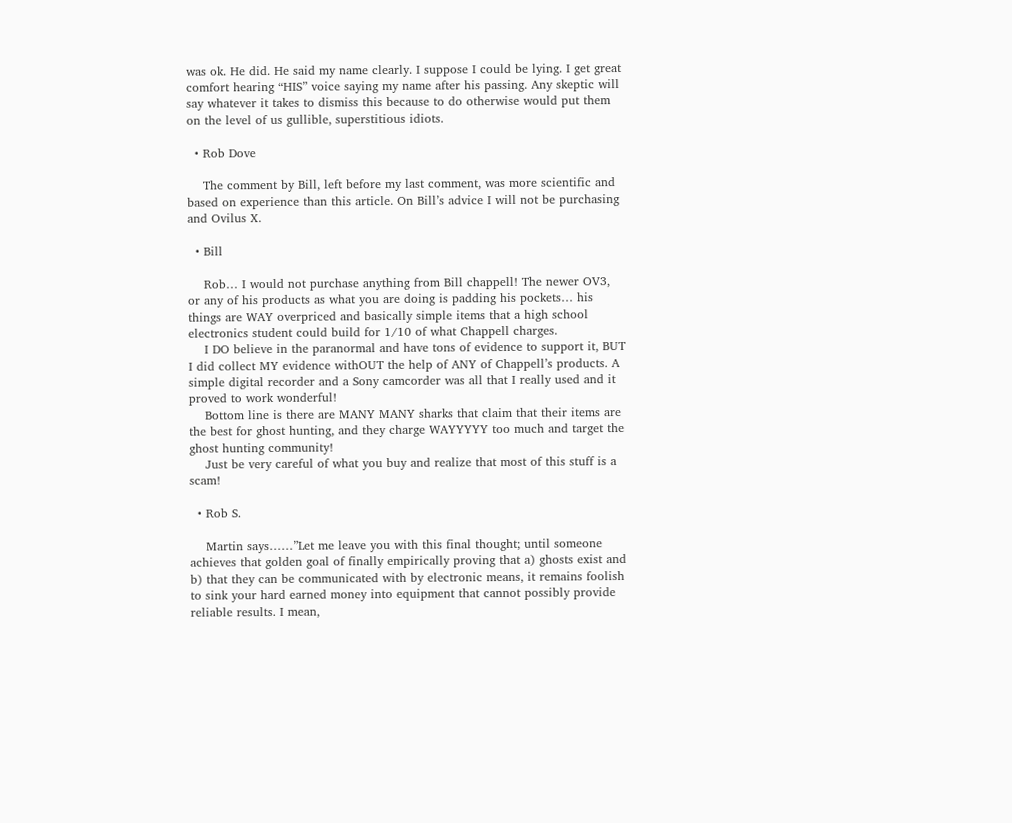was ok. He did. He said my name clearly. I suppose I could be lying. I get great comfort hearing “HIS” voice saying my name after his passing. Any skeptic will say whatever it takes to dismiss this because to do otherwise would put them on the level of us gullible, superstitious idiots.

  • Rob Dove

    The comment by Bill, left before my last comment, was more scientific and based on experience than this article. On Bill’s advice I will not be purchasing and Ovilus X.

  • Bill

    Rob… I would not purchase anything from Bill chappell! The newer OV3, or any of his products as what you are doing is padding his pockets… his things are WAY overpriced and basically simple items that a high school electronics student could build for 1/10 of what Chappell charges.
    I DO believe in the paranormal and have tons of evidence to support it, BUT I did collect MY evidence withOUT the help of ANY of Chappell’s products. A simple digital recorder and a Sony camcorder was all that I really used and it proved to work wonderful!
    Bottom line is there are MANY MANY sharks that claim that their items are the best for ghost hunting, and they charge WAYYYYY too much and target the ghost hunting community!
    Just be very careful of what you buy and realize that most of this stuff is a scam!

  • Rob S.

    Martin says……”Let me leave you with this final thought; until someone achieves that golden goal of finally empirically proving that a) ghosts exist and b) that they can be communicated with by electronic means, it remains foolish to sink your hard earned money into equipment that cannot possibly provide reliable results. I mean,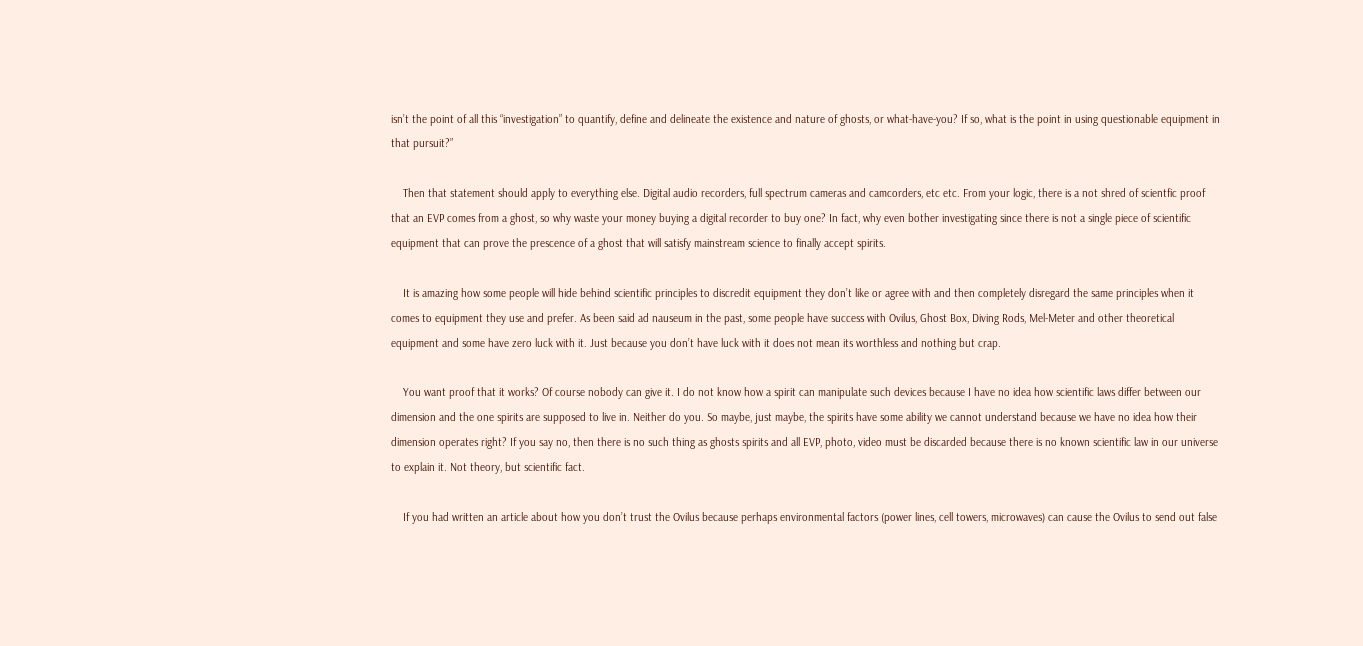isn’t the point of all this “investigation” to quantify, define and delineate the existence and nature of ghosts, or what-have-you? If so, what is the point in using questionable equipment in that pursuit?”

    Then that statement should apply to everything else. Digital audio recorders, full spectrum cameras and camcorders, etc etc. From your logic, there is a not shred of scientfic proof that an EVP comes from a ghost, so why waste your money buying a digital recorder to buy one? In fact, why even bother investigating since there is not a single piece of scientific equipment that can prove the prescence of a ghost that will satisfy mainstream science to finally accept spirits.

    It is amazing how some people will hide behind scientific principles to discredit equipment they don’t like or agree with and then completely disregard the same principles when it comes to equipment they use and prefer. As been said ad nauseum in the past, some people have success with Ovilus, Ghost Box, Diving Rods, Mel-Meter and other theoretical equipment and some have zero luck with it. Just because you don’t have luck with it does not mean its worthless and nothing but crap.

    You want proof that it works? Of course nobody can give it. I do not know how a spirit can manipulate such devices because I have no idea how scientific laws differ between our dimension and the one spirits are supposed to live in. Neither do you. So maybe, just maybe, the spirits have some ability we cannot understand because we have no idea how their dimension operates right? If you say no, then there is no such thing as ghosts spirits and all EVP, photo, video must be discarded because there is no known scientific law in our universe to explain it. Not theory, but scientific fact.

    If you had written an article about how you don’t trust the Ovilus because perhaps environmental factors (power lines, cell towers, microwaves) can cause the Ovilus to send out false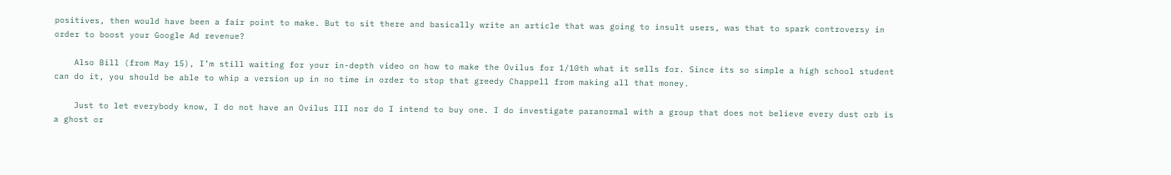positives, then would have been a fair point to make. But to sit there and basically write an article that was going to insult users, was that to spark controversy in order to boost your Google Ad revenue?

    Also Bill (from May 15), I’m still waiting for your in-depth video on how to make the Ovilus for 1/10th what it sells for. Since its so simple a high school student can do it, you should be able to whip a version up in no time in order to stop that greedy Chappell from making all that money.

    Just to let everybody know, I do not have an Ovilus III nor do I intend to buy one. I do investigate paranormal with a group that does not believe every dust orb is a ghost or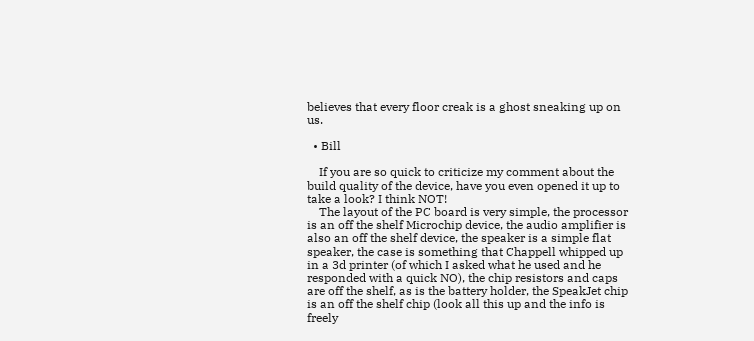believes that every floor creak is a ghost sneaking up on us.

  • Bill

    If you are so quick to criticize my comment about the build quality of the device, have you even opened it up to take a look? I think NOT!
    The layout of the PC board is very simple, the processor is an off the shelf Microchip device, the audio amplifier is also an off the shelf device, the speaker is a simple flat speaker, the case is something that Chappell whipped up in a 3d printer (of which I asked what he used and he responded with a quick NO), the chip resistors and caps are off the shelf, as is the battery holder, the SpeakJet chip is an off the shelf chip (look all this up and the info is freely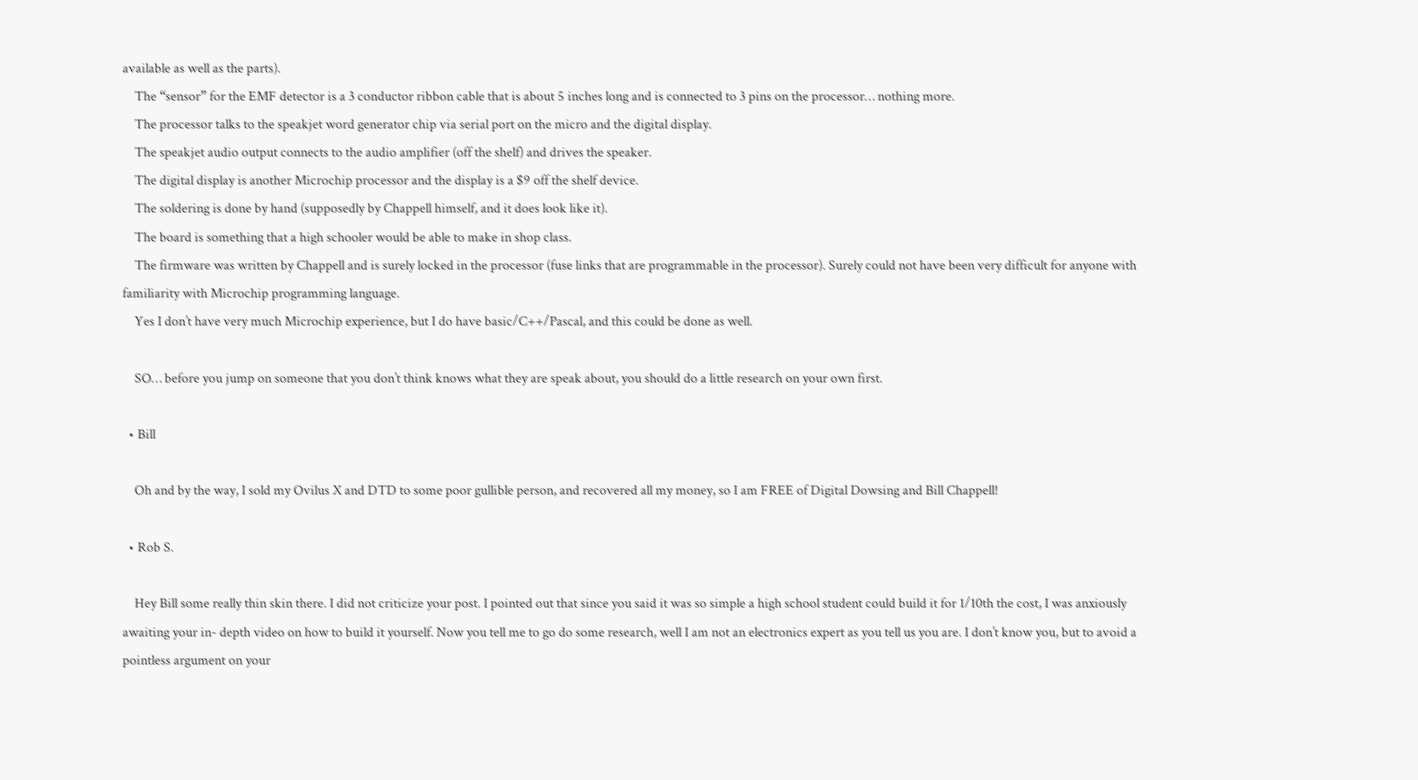available as well as the parts).
    The “sensor” for the EMF detector is a 3 conductor ribbon cable that is about 5 inches long and is connected to 3 pins on the processor… nothing more.
    The processor talks to the speakjet word generator chip via serial port on the micro and the digital display.
    The speakjet audio output connects to the audio amplifier (off the shelf) and drives the speaker.
    The digital display is another Microchip processor and the display is a $9 off the shelf device.
    The soldering is done by hand (supposedly by Chappell himself, and it does look like it).
    The board is something that a high schooler would be able to make in shop class.
    The firmware was written by Chappell and is surely locked in the processor (fuse links that are programmable in the processor). Surely could not have been very difficult for anyone with familiarity with Microchip programming language.
    Yes I don’t have very much Microchip experience, but I do have basic/C++/Pascal, and this could be done as well.

    SO… before you jump on someone that you don’t think knows what they are speak about, you should do a little research on your own first.

  • Bill

    Oh and by the way, I sold my Ovilus X and DTD to some poor gullible person, and recovered all my money, so I am FREE of Digital Dowsing and Bill Chappell!

  • Rob S.

    Hey Bill some really thin skin there. I did not criticize your post. I pointed out that since you said it was so simple a high school student could build it for 1/10th the cost, I was anxiously awaiting your in- depth video on how to build it yourself. Now you tell me to go do some research, well I am not an electronics expert as you tell us you are. I don’t know you, but to avoid a pointless argument on your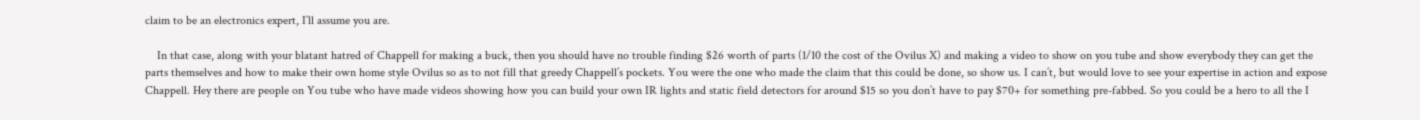claim to be an electronics expert, I’ll assume you are.

    In that case, along with your blatant hatred of Chappell for making a buck, then you should have no trouble finding $26 worth of parts (1/10 the cost of the Ovilus X) and making a video to show on you tube and show everybody they can get the parts themselves and how to make their own home style Ovilus so as to not fill that greedy Chappell’s pockets. You were the one who made the claim that this could be done, so show us. I can’t, but would love to see your expertise in action and expose Chappell. Hey there are people on You tube who have made videos showing how you can build your own IR lights and static field detectors for around $15 so you don’t have to pay $70+ for something pre-fabbed. So you could be a hero to all the I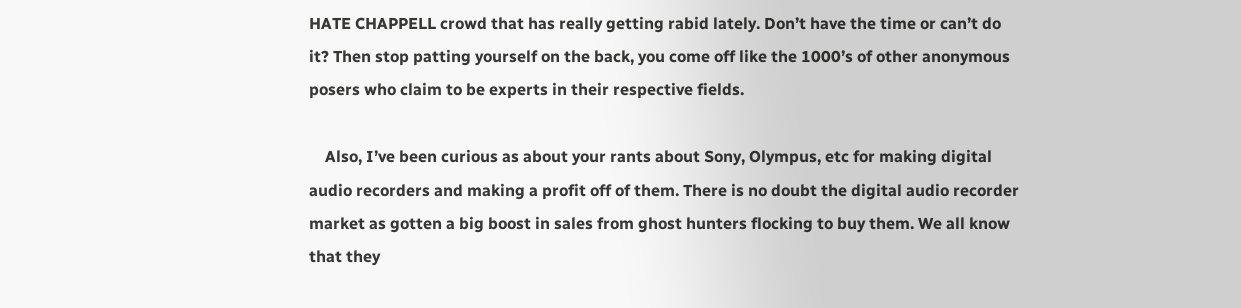HATE CHAPPELL crowd that has really getting rabid lately. Don’t have the time or can’t do it? Then stop patting yourself on the back, you come off like the 1000’s of other anonymous posers who claim to be experts in their respective fields.

    Also, I’ve been curious as about your rants about Sony, Olympus, etc for making digital audio recorders and making a profit off of them. There is no doubt the digital audio recorder market as gotten a big boost in sales from ghost hunters flocking to buy them. We all know that they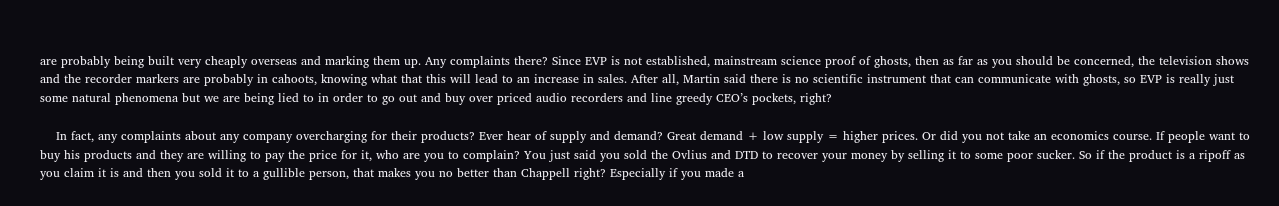are probably being built very cheaply overseas and marking them up. Any complaints there? Since EVP is not established, mainstream science proof of ghosts, then as far as you should be concerned, the television shows and the recorder markers are probably in cahoots, knowing what that this will lead to an increase in sales. After all, Martin said there is no scientific instrument that can communicate with ghosts, so EVP is really just some natural phenomena but we are being lied to in order to go out and buy over priced audio recorders and line greedy CEO’s pockets, right?

    In fact, any complaints about any company overcharging for their products? Ever hear of supply and demand? Great demand + low supply = higher prices. Or did you not take an economics course. If people want to buy his products and they are willing to pay the price for it, who are you to complain? You just said you sold the Ovlius and DTD to recover your money by selling it to some poor sucker. So if the product is a ripoff as you claim it is and then you sold it to a gullible person, that makes you no better than Chappell right? Especially if you made a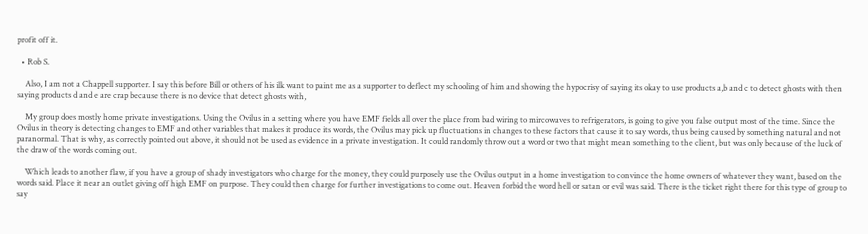profit off it.

  • Rob S.

    Also, I am not a Chappell supporter. I say this before Bill or others of his ilk want to paint me as a supporter to deflect my schooling of him and showing the hypocrisy of saying its okay to use products a,b and c to detect ghosts with then saying products d and e are crap because there is no device that detect ghosts with,

    My group does mostly home private investigations. Using the Ovilus in a setting where you have EMF fields all over the place from bad wiring to mircowaves to refrigerators, is going to give you false output most of the time. Since the Ovilus in theory is detecting changes to EMF and other variables that makes it produce its words, the Ovilus may pick up fluctuations in changes to these factors that cause it to say words, thus being caused by something natural and not paranormal. That is why, as correctly pointed out above, it should not be used as evidence in a private investigation. It could randomly throw out a word or two that might mean something to the client, but was only because of the luck of the draw of the words coming out.

    Which leads to another flaw, if you have a group of shady investigators who charge for the money, they could purposely use the Ovilus output in a home investigation to convince the home owners of whatever they want, based on the words said. Place it near an outlet giving off high EMF on purpose. They could then charge for further investigations to come out. Heaven forbid the word hell or satan or evil was said. There is the ticket right there for this type of group to say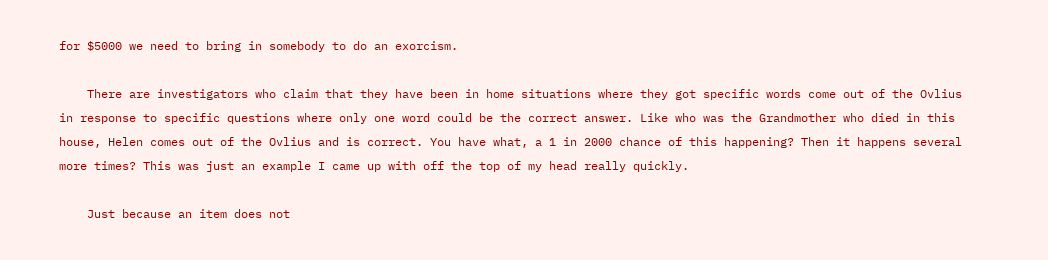for $5000 we need to bring in somebody to do an exorcism.

    There are investigators who claim that they have been in home situations where they got specific words come out of the Ovlius in response to specific questions where only one word could be the correct answer. Like who was the Grandmother who died in this house, Helen comes out of the Ovlius and is correct. You have what, a 1 in 2000 chance of this happening? Then it happens several more times? This was just an example I came up with off the top of my head really quickly.

    Just because an item does not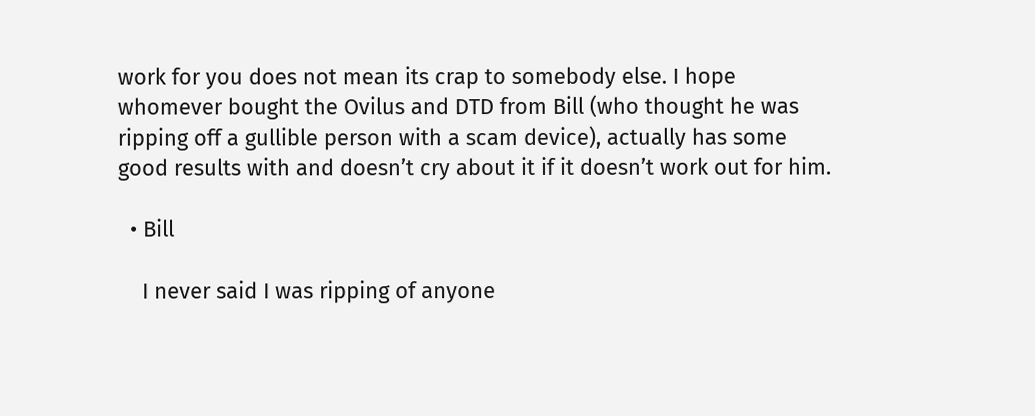work for you does not mean its crap to somebody else. I hope whomever bought the Ovilus and DTD from Bill (who thought he was ripping off a gullible person with a scam device), actually has some good results with and doesn’t cry about it if it doesn’t work out for him.

  • Bill

    I never said I was ripping of anyone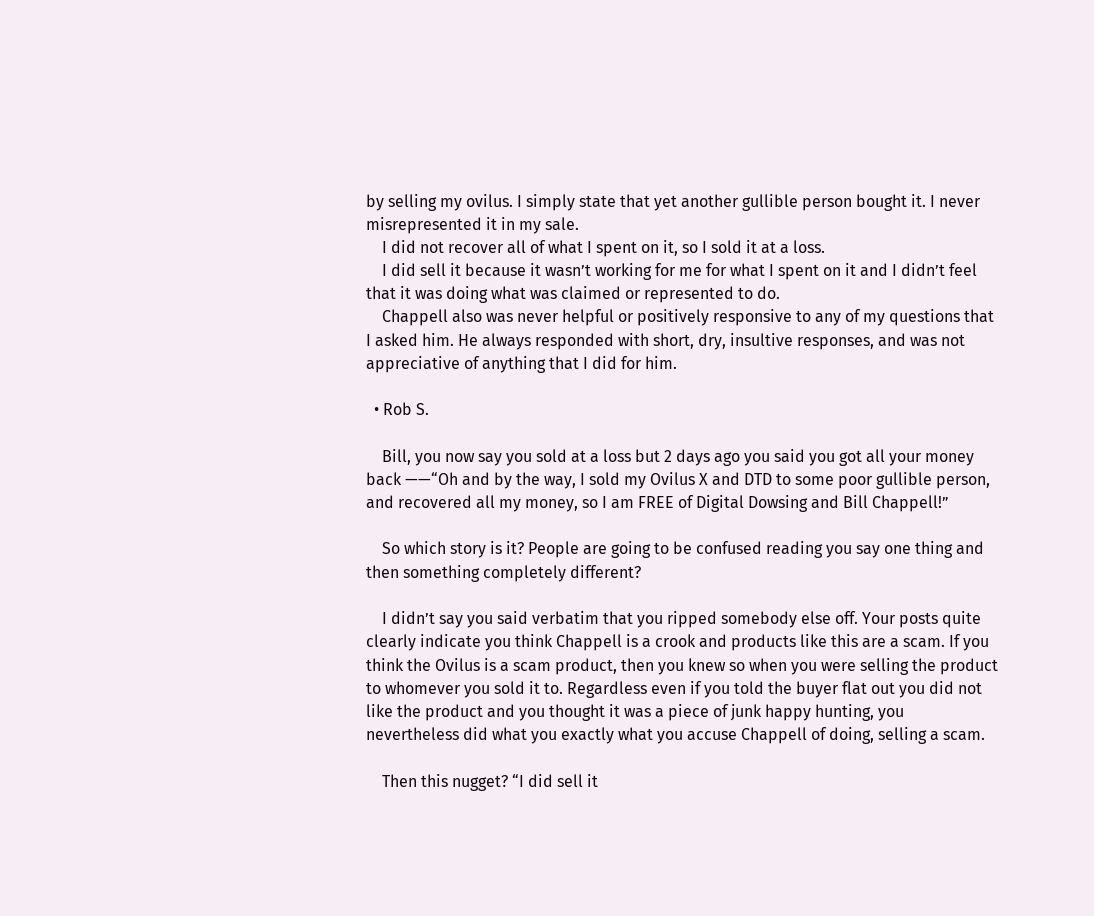by selling my ovilus. I simply state that yet another gullible person bought it. I never misrepresented it in my sale.
    I did not recover all of what I spent on it, so I sold it at a loss.
    I did sell it because it wasn’t working for me for what I spent on it and I didn’t feel that it was doing what was claimed or represented to do.
    Chappell also was never helpful or positively responsive to any of my questions that I asked him. He always responded with short, dry, insultive responses, and was not appreciative of anything that I did for him.

  • Rob S.

    Bill, you now say you sold at a loss but 2 days ago you said you got all your money back ——“Oh and by the way, I sold my Ovilus X and DTD to some poor gullible person, and recovered all my money, so I am FREE of Digital Dowsing and Bill Chappell!”

    So which story is it? People are going to be confused reading you say one thing and then something completely different?

    I didn’t say you said verbatim that you ripped somebody else off. Your posts quite clearly indicate you think Chappell is a crook and products like this are a scam. If you think the Ovilus is a scam product, then you knew so when you were selling the product to whomever you sold it to. Regardless even if you told the buyer flat out you did not like the product and you thought it was a piece of junk happy hunting, you nevertheless did what you exactly what you accuse Chappell of doing, selling a scam.

    Then this nugget? “I did sell it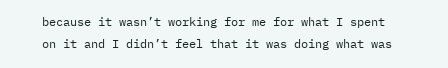because it wasn’t working for me for what I spent on it and I didn’t feel that it was doing what was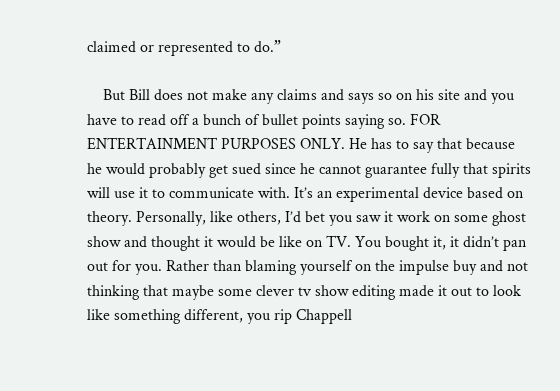claimed or represented to do.”

    But Bill does not make any claims and says so on his site and you have to read off a bunch of bullet points saying so. FOR ENTERTAINMENT PURPOSES ONLY. He has to say that because he would probably get sued since he cannot guarantee fully that spirits will use it to communicate with. It’s an experimental device based on theory. Personally, like others, I’d bet you saw it work on some ghost show and thought it would be like on TV. You bought it, it didn’t pan out for you. Rather than blaming yourself on the impulse buy and not thinking that maybe some clever tv show editing made it out to look like something different, you rip Chappell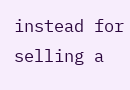instead for selling a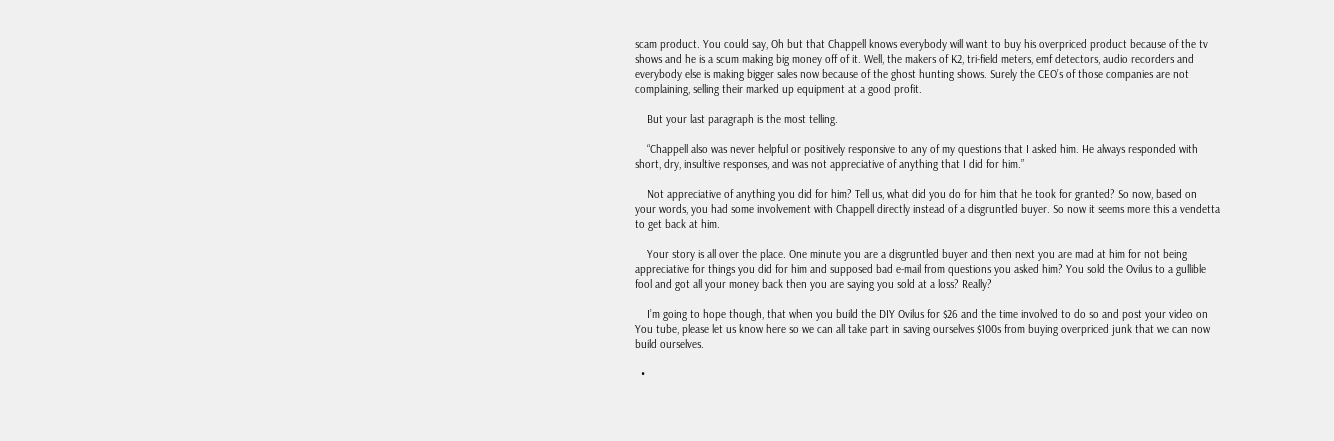scam product. You could say, Oh but that Chappell knows everybody will want to buy his overpriced product because of the tv shows and he is a scum making big money off of it. Well, the makers of K2, tri-field meters, emf detectors, audio recorders and everybody else is making bigger sales now because of the ghost hunting shows. Surely the CEO’s of those companies are not complaining, selling their marked up equipment at a good profit.

    But your last paragraph is the most telling.

    “Chappell also was never helpful or positively responsive to any of my questions that I asked him. He always responded with short, dry, insultive responses, and was not appreciative of anything that I did for him.”

    Not appreciative of anything you did for him? Tell us, what did you do for him that he took for granted? So now, based on your words, you had some involvement with Chappell directly instead of a disgruntled buyer. So now it seems more this a vendetta to get back at him.

    Your story is all over the place. One minute you are a disgruntled buyer and then next you are mad at him for not being appreciative for things you did for him and supposed bad e-mail from questions you asked him? You sold the Ovilus to a gullible fool and got all your money back then you are saying you sold at a loss? Really?

    I’m going to hope though, that when you build the DIY Ovilus for $26 and the time involved to do so and post your video on You tube, please let us know here so we can all take part in saving ourselves $100s from buying overpriced junk that we can now build ourselves.

  •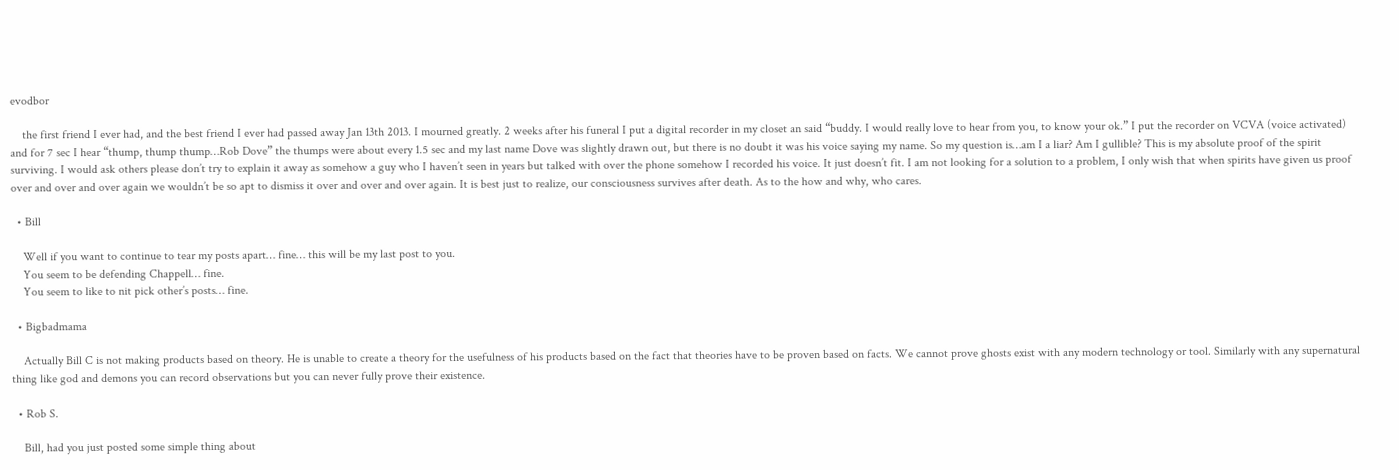evodbor

    the first friend I ever had, and the best friend I ever had passed away Jan 13th 2013. I mourned greatly. 2 weeks after his funeral I put a digital recorder in my closet an said “buddy. I would really love to hear from you, to know your ok.” I put the recorder on VCVA (voice activated) and for 7 sec I hear “thump, thump thump…Rob Dove” the thumps were about every 1.5 sec and my last name Dove was slightly drawn out, but there is no doubt it was his voice saying my name. So my question is…am I a liar? Am I gullible? This is my absolute proof of the spirit surviving. I would ask others please don’t try to explain it away as somehow a guy who I haven’t seen in years but talked with over the phone somehow I recorded his voice. It just doesn’t fit. I am not looking for a solution to a problem, I only wish that when spirits have given us proof over and over and over again we wouldn’t be so apt to dismiss it over and over and over again. It is best just to realize, our consciousness survives after death. As to the how and why, who cares.

  • Bill

    Well if you want to continue to tear my posts apart… fine… this will be my last post to you.
    You seem to be defending Chappell… fine.
    You seem to like to nit pick other’s posts… fine.

  • Bigbadmama

    Actually Bill C is not making products based on theory. He is unable to create a theory for the usefulness of his products based on the fact that theories have to be proven based on facts. We cannot prove ghosts exist with any modern technology or tool. Similarly with any supernatural thing like god and demons you can record observations but you can never fully prove their existence.

  • Rob S.

    Bill, had you just posted some simple thing about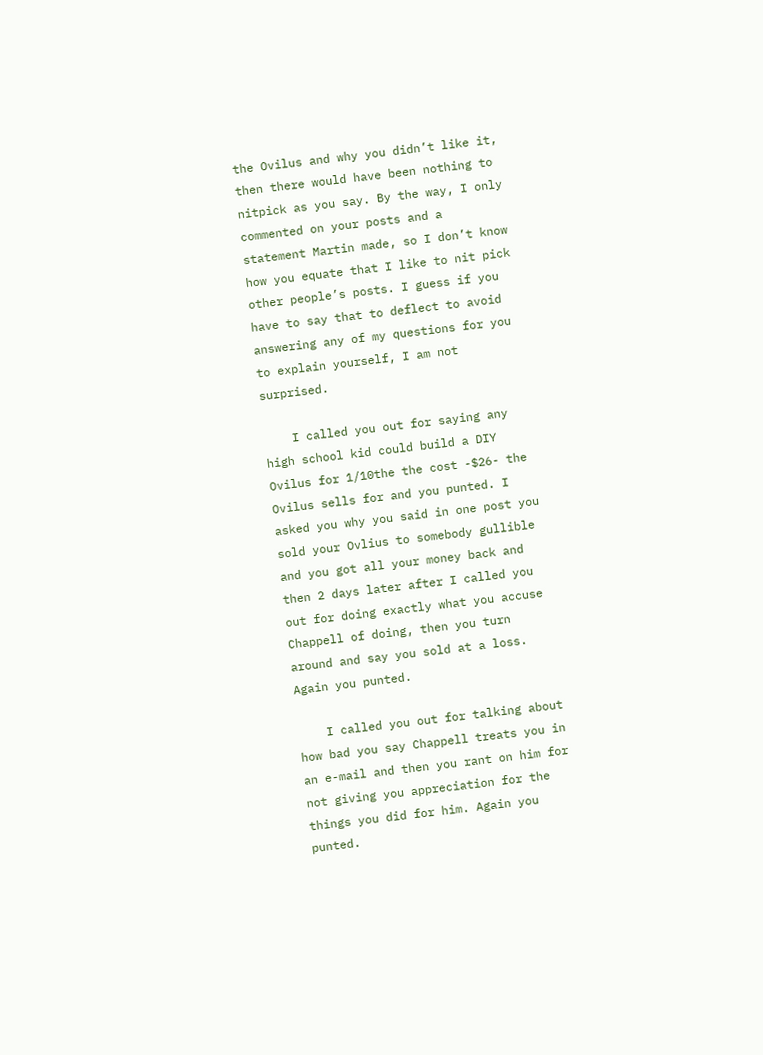the Ovilus and why you didn’t like it, then there would have been nothing to nitpick as you say. By the way, I only commented on your posts and a statement Martin made, so I don’t know how you equate that I like to nit pick other people’s posts. I guess if you have to say that to deflect to avoid answering any of my questions for you to explain yourself, I am not surprised.

    I called you out for saying any high school kid could build a DIY Ovilus for 1/10the the cost -$26- the Ovilus sells for and you punted. I asked you why you said in one post you sold your Ovlius to somebody gullible and you got all your money back and then 2 days later after I called you out for doing exactly what you accuse Chappell of doing, then you turn around and say you sold at a loss. Again you punted.

    I called you out for talking about how bad you say Chappell treats you in an e-mail and then you rant on him for not giving you appreciation for the things you did for him. Again you punted.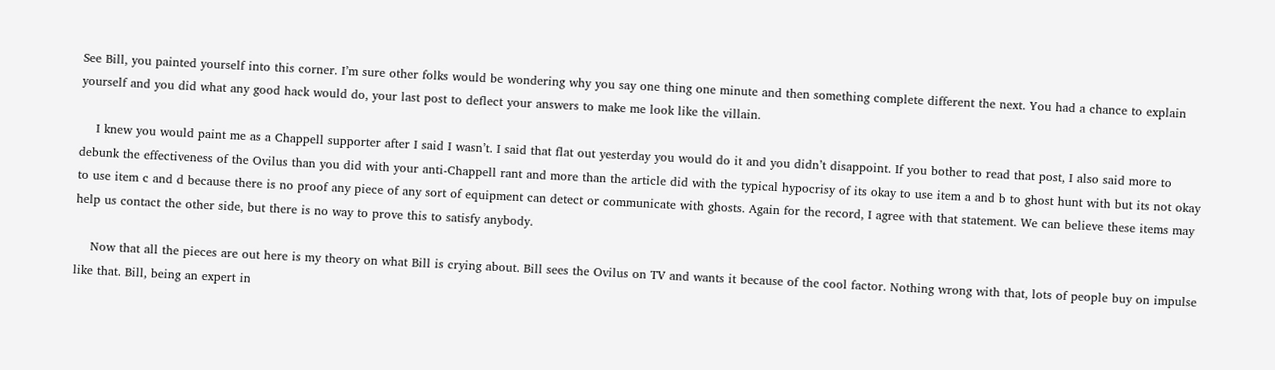See Bill, you painted yourself into this corner. I’m sure other folks would be wondering why you say one thing one minute and then something complete different the next. You had a chance to explain yourself and you did what any good hack would do, your last post to deflect your answers to make me look like the villain.

    I knew you would paint me as a Chappell supporter after I said I wasn’t. I said that flat out yesterday you would do it and you didn’t disappoint. If you bother to read that post, I also said more to debunk the effectiveness of the Ovilus than you did with your anti-Chappell rant and more than the article did with the typical hypocrisy of its okay to use item a and b to ghost hunt with but its not okay to use item c and d because there is no proof any piece of any sort of equipment can detect or communicate with ghosts. Again for the record, I agree with that statement. We can believe these items may help us contact the other side, but there is no way to prove this to satisfy anybody.

    Now that all the pieces are out here is my theory on what Bill is crying about. Bill sees the Ovilus on TV and wants it because of the cool factor. Nothing wrong with that, lots of people buy on impulse like that. Bill, being an expert in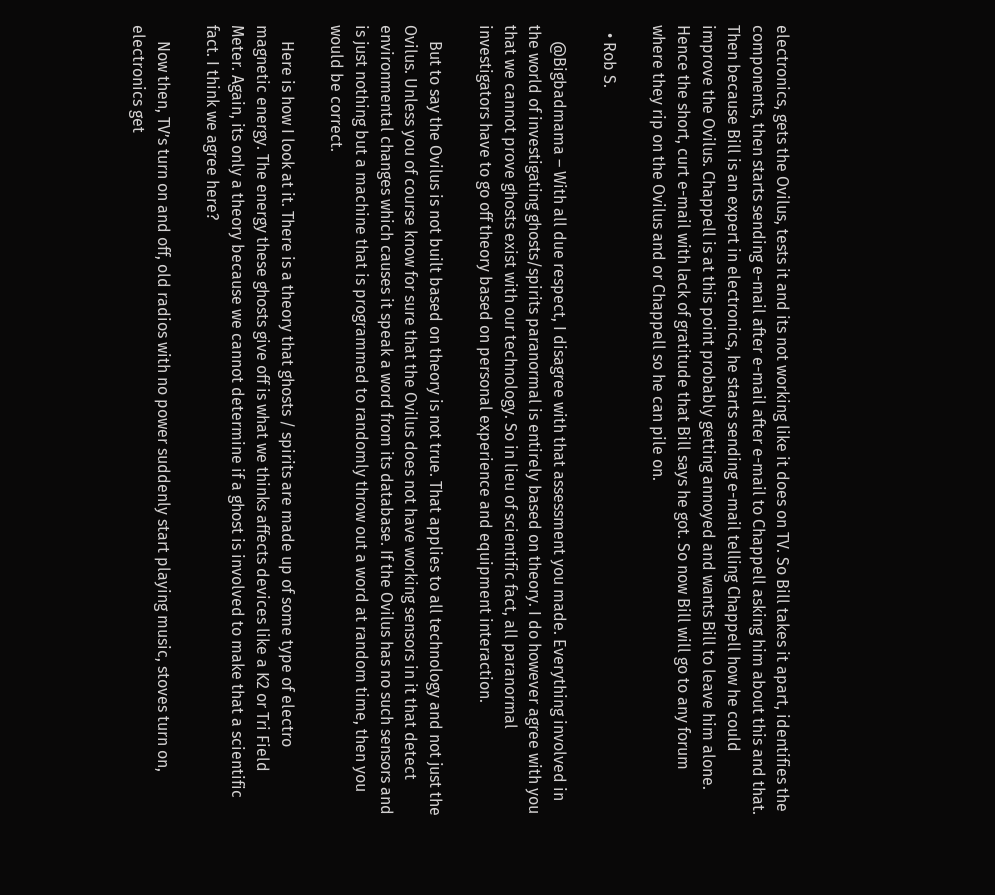electronics, gets the Ovilus, tests it and its not working like it does on TV. So Bill takes it apart, identifies the components, then starts sending e-mail after e-mail after e-mail to Chappell asking him about this and that. Then because Bill is an expert in electronics, he starts sending e-mail telling Chappell how he could improve the Ovilus. Chappell is at this point probably getting annoyed and wants Bill to leave him alone. Hence the short, curt e-mail with lack of gratitude that Bill says he got. So now Bill will go to any forum where they rip on the Ovilus and or Chappell so he can pile on.

  • Rob S.

    @Bigbadmama – With all due respect, I disagree with that assessment you made. Everything involved in the world of investigating ghosts/spirits paranormal is entirely based on theory. I do however agree with you that we cannot prove ghosts exist with our technology. So in lieu of scientific fact, all paranormal investigators have to go off theory based on personal experience and equipment interaction.

    But to say the Ovilus is not built based on theory is not true. That applies to all technology and not just the Ovilus. Unless you of course know for sure that the Ovilus does not have working sensors in it that detect environmental changes which causes it speak a word from its database. If the Ovilus has no such sensors and is just nothing but a machine that is programmed to randomly throw out a word at random time, then you would be correct.

    Here is how I look at it. There is a theory that ghosts / spirits are made up of some type of electro magnetic energy. The energy these ghosts give off is what we thinks affects devices like a K2 or Tri Field Meter. Again, its only a theory because we cannot determine if a ghost is involved to make that a scientific fact. I think we agree here?

    Now then, TV’s turn on and off, old radios with no power suddenly start playing music, stoves turn on, electronics get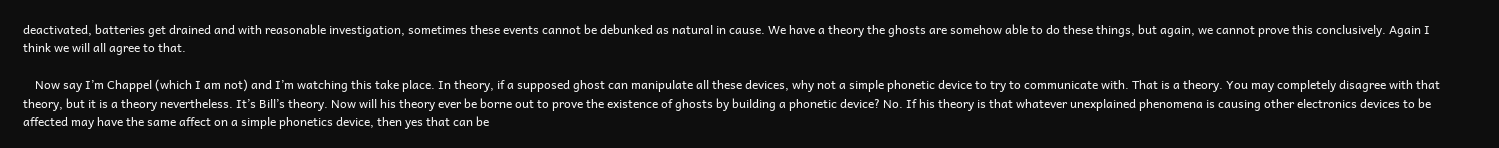deactivated, batteries get drained and with reasonable investigation, sometimes these events cannot be debunked as natural in cause. We have a theory the ghosts are somehow able to do these things, but again, we cannot prove this conclusively. Again I think we will all agree to that.

    Now say I’m Chappel (which I am not) and I’m watching this take place. In theory, if a supposed ghost can manipulate all these devices, why not a simple phonetic device to try to communicate with. That is a theory. You may completely disagree with that theory, but it is a theory nevertheless. It’s Bill’s theory. Now will his theory ever be borne out to prove the existence of ghosts by building a phonetic device? No. If his theory is that whatever unexplained phenomena is causing other electronics devices to be affected may have the same affect on a simple phonetics device, then yes that can be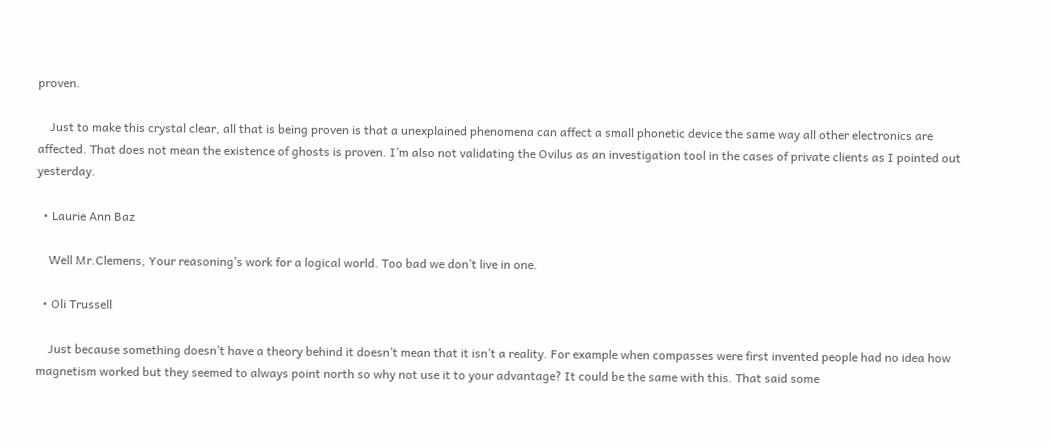proven.

    Just to make this crystal clear, all that is being proven is that a unexplained phenomena can affect a small phonetic device the same way all other electronics are affected. That does not mean the existence of ghosts is proven. I’m also not validating the Ovilus as an investigation tool in the cases of private clients as I pointed out yesterday.

  • Laurie Ann Baz

    Well Mr.Clemens, Your reasoning’s work for a logical world. Too bad we don’t live in one.

  • Oli Trussell

    Just because something doesn’t have a theory behind it doesn’t mean that it isn’t a reality. For example when compasses were first invented people had no idea how magnetism worked but they seemed to always point north so why not use it to your advantage? It could be the same with this. That said some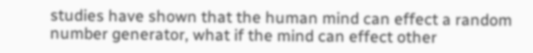studies have shown that the human mind can effect a random number generator, what if the mind can effect other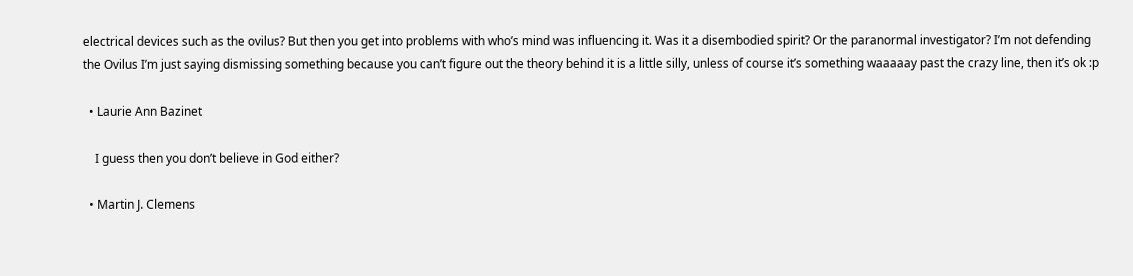electrical devices such as the ovilus? But then you get into problems with who’s mind was influencing it. Was it a disembodied spirit? Or the paranormal investigator? I’m not defending the Ovilus I’m just saying dismissing something because you can’t figure out the theory behind it is a little silly, unless of course it’s something waaaaay past the crazy line, then it’s ok :p

  • Laurie Ann Bazinet

    I guess then you don’t believe in God either?

  • Martin J. Clemens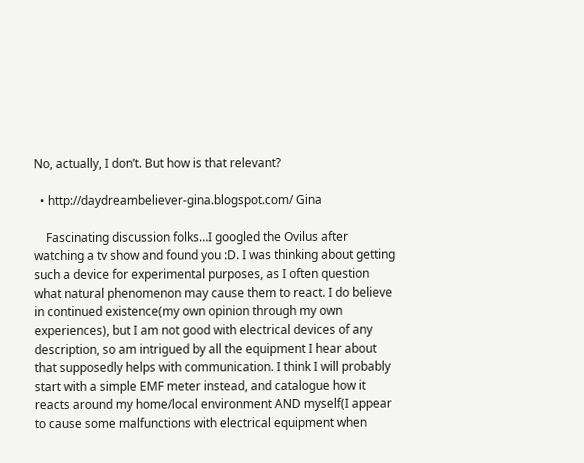No, actually, I don’t. But how is that relevant?

  • http://daydreambeliever-gina.blogspot.com/ Gina

    Fascinating discussion folks…I googled the Ovilus after watching a tv show and found you :D. I was thinking about getting such a device for experimental purposes, as I often question what natural phenomenon may cause them to react. I do believe in continued existence(my own opinion through my own experiences), but I am not good with electrical devices of any description, so am intrigued by all the equipment I hear about that supposedly helps with communication. I think I will probably start with a simple EMF meter instead, and catalogue how it reacts around my home/local environment AND myself(I appear to cause some malfunctions with electrical equipment when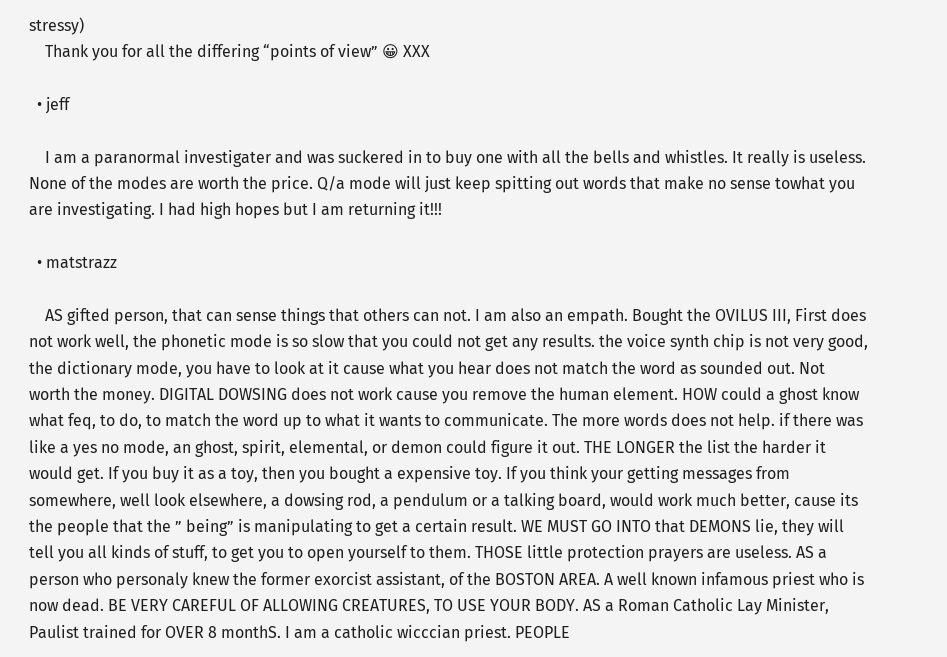stressy)
    Thank you for all the differing “points of view” 😀 XXX

  • jeff

    I am a paranormal investigater and was suckered in to buy one with all the bells and whistles. It really is useless. None of the modes are worth the price. Q/a mode will just keep spitting out words that make no sense towhat you are investigating. I had high hopes but I am returning it!!!

  • matstrazz

    AS gifted person, that can sense things that others can not. I am also an empath. Bought the OVILUS III, First does not work well, the phonetic mode is so slow that you could not get any results. the voice synth chip is not very good, the dictionary mode, you have to look at it cause what you hear does not match the word as sounded out. Not worth the money. DIGITAL DOWSING does not work cause you remove the human element. HOW could a ghost know what feq, to do, to match the word up to what it wants to communicate. The more words does not help. if there was like a yes no mode, an ghost, spirit, elemental, or demon could figure it out. THE LONGER the list the harder it would get. If you buy it as a toy, then you bought a expensive toy. If you think your getting messages from somewhere, well look elsewhere, a dowsing rod, a pendulum or a talking board, would work much better, cause its the people that the ” being” is manipulating to get a certain result. WE MUST GO INTO that DEMONS lie, they will tell you all kinds of stuff, to get you to open yourself to them. THOSE little protection prayers are useless. AS a person who personaly knew the former exorcist assistant, of the BOSTON AREA. A well known infamous priest who is now dead. BE VERY CAREFUL OF ALLOWING CREATURES, TO USE YOUR BODY. AS a Roman Catholic Lay Minister, Paulist trained for OVER 8 monthS. I am a catholic wicccian priest. PEOPLE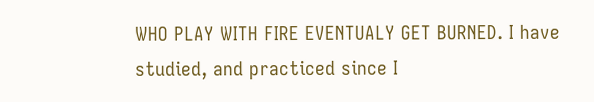WHO PLAY WITH FIRE EVENTUALY GET BURNED. I have studied, and practiced since I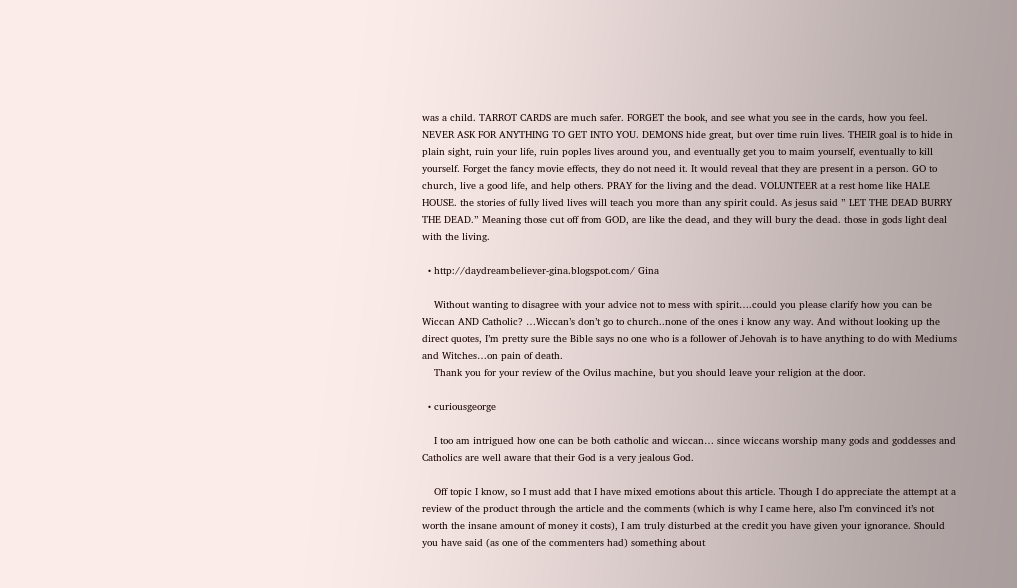was a child. TARROT CARDS are much safer. FORGET the book, and see what you see in the cards, how you feel. NEVER ASK FOR ANYTHING TO GET INTO YOU. DEMONS hide great, but over time ruin lives. THEIR goal is to hide in plain sight, ruin your life, ruin poples lives around you, and eventually get you to maim yourself, eventually to kill yourself. Forget the fancy movie effects, they do not need it. It would reveal that they are present in a person. GO to church, live a good life, and help others. PRAY for the living and the dead. VOLUNTEER at a rest home like HALE HOUSE. the stories of fully lived lives will teach you more than any spirit could. As jesus said ” LET THE DEAD BURRY THE DEAD.” Meaning those cut off from GOD, are like the dead, and they will bury the dead. those in gods light deal with the living.

  • http://daydreambeliever-gina.blogspot.com/ Gina

    Without wanting to disagree with your advice not to mess with spirit….could you please clarify how you can be Wiccan AND Catholic? …Wiccan’s don’t go to church..none of the ones i know any way. And without looking up the direct quotes, I’m pretty sure the Bible says no one who is a follower of Jehovah is to have anything to do with Mediums and Witches…on pain of death.
    Thank you for your review of the Ovilus machine, but you should leave your religion at the door.

  • curiousgeorge

    I too am intrigued how one can be both catholic and wiccan… since wiccans worship many gods and goddesses and Catholics are well aware that their God is a very jealous God.

    Off topic I know, so I must add that I have mixed emotions about this article. Though I do appreciate the attempt at a review of the product through the article and the comments (which is why I came here, also I’m convinced it’s not worth the insane amount of money it costs), I am truly disturbed at the credit you have given your ignorance. Should you have said (as one of the commenters had) something about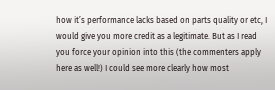how it’s performance lacks based on parts quality or etc, I would give you more credit as a legitimate. But as I read you force your opinion into this (the commenters apply here as well!) I could see more clearly how most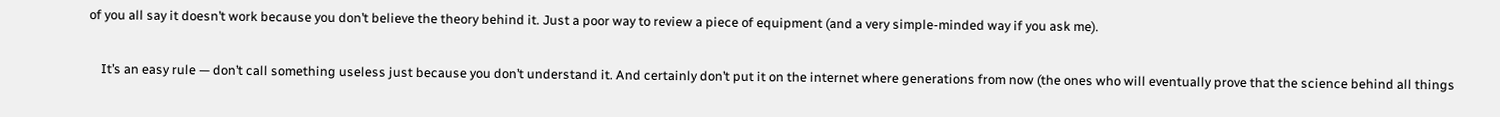of you all say it doesn’t work because you don’t believe the theory behind it. Just a poor way to review a piece of equipment (and a very simple-minded way if you ask me).

    It’s an easy rule — don’t call something useless just because you don’t understand it. And certainly don’t put it on the internet where generations from now (the ones who will eventually prove that the science behind all things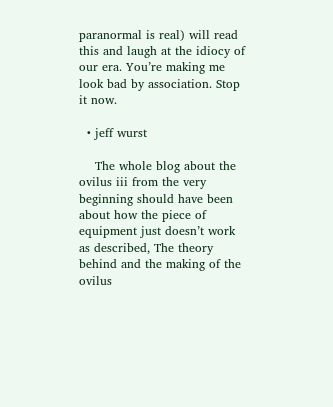paranormal is real) will read this and laugh at the idiocy of our era. You’re making me look bad by association. Stop it now.

  • jeff wurst

    The whole blog about the ovilus iii from the very beginning should have been about how the piece of equipment just doesn’t work as described, The theory behind and the making of the ovilus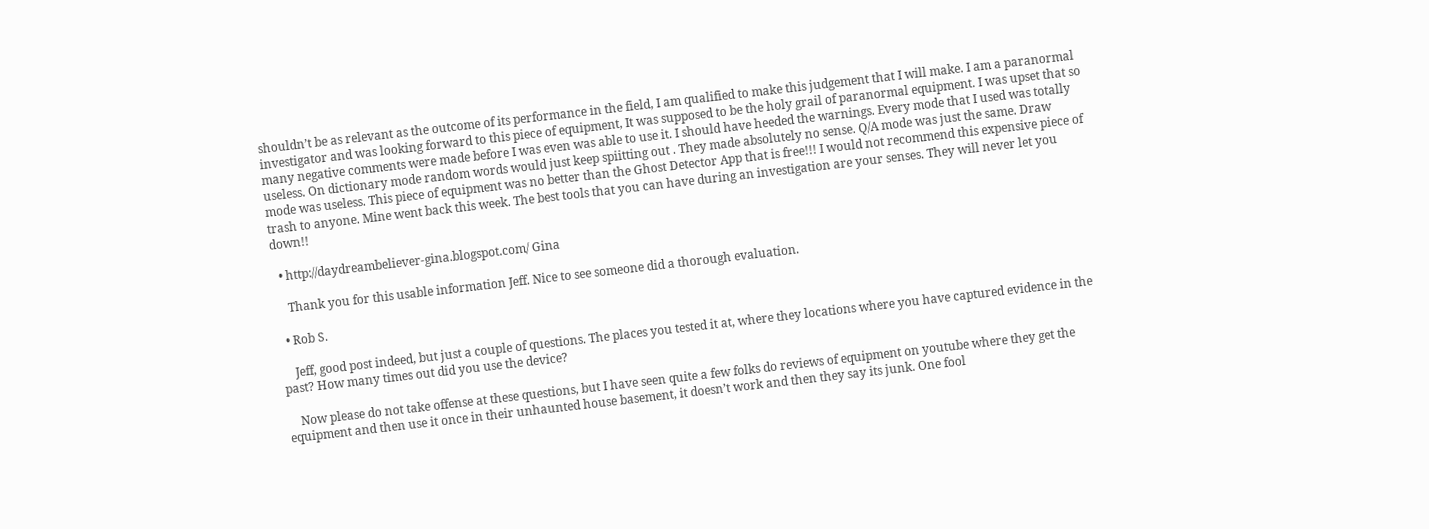shouldn’t be as relevant as the outcome of its performance in the field, I am qualified to make this judgement that I will make. I am a paranormal investigator and was looking forward to this piece of equipment, It was supposed to be the holy grail of paranormal equipment. I was upset that so many negative comments were made before I was even was able to use it. I should have heeded the warnings. Every mode that I used was totally useless. On dictionary mode random words would just keep spiitting out . They made absolutely no sense. Q/A mode was just the same. Draw mode was useless. This piece of equipment was no better than the Ghost Detector App that is free!!! I would not recommend this expensive piece of trash to anyone. Mine went back this week. The best tools that you can have during an investigation are your senses. They will never let you down!!

  • http://daydreambeliever-gina.blogspot.com/ Gina

    Thank you for this usable information Jeff. Nice to see someone did a thorough evaluation.

  • Rob S.

    Jeff, good post indeed, but just a couple of questions. The places you tested it at, where they locations where you have captured evidence in the past? How many times out did you use the device?

    Now please do not take offense at these questions, but I have seen quite a few folks do reviews of equipment on youtube where they get the equipment and then use it once in their unhaunted house basement, it doesn’t work and then they say its junk. One fool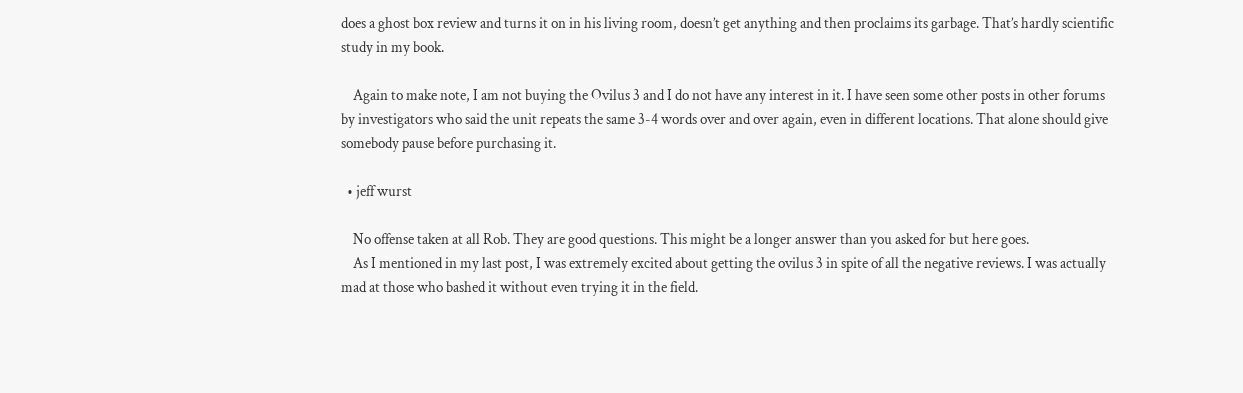does a ghost box review and turns it on in his living room, doesn’t get anything and then proclaims its garbage. That’s hardly scientific study in my book.

    Again to make note, I am not buying the Ovilus 3 and I do not have any interest in it. I have seen some other posts in other forums by investigators who said the unit repeats the same 3-4 words over and over again, even in different locations. That alone should give somebody pause before purchasing it.

  • jeff wurst

    No offense taken at all Rob. They are good questions. This might be a longer answer than you asked for but here goes.
    As I mentioned in my last post, I was extremely excited about getting the ovilus 3 in spite of all the negative reviews. I was actually mad at those who bashed it without even trying it in the field.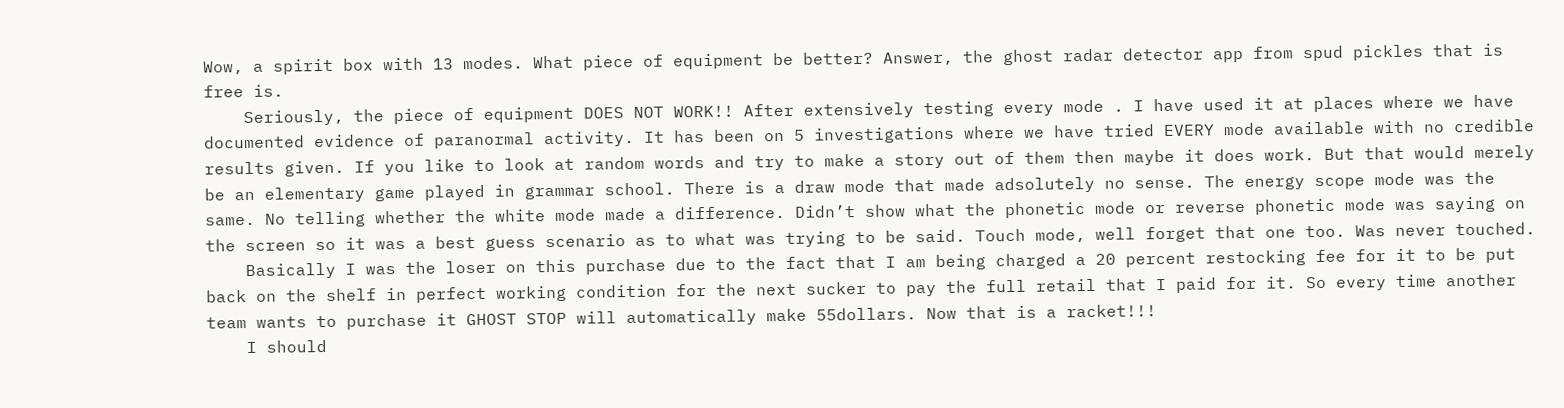Wow, a spirit box with 13 modes. What piece of equipment be better? Answer, the ghost radar detector app from spud pickles that is free is.
    Seriously, the piece of equipment DOES NOT WORK!! After extensively testing every mode . I have used it at places where we have documented evidence of paranormal activity. It has been on 5 investigations where we have tried EVERY mode available with no credible results given. If you like to look at random words and try to make a story out of them then maybe it does work. But that would merely be an elementary game played in grammar school. There is a draw mode that made adsolutely no sense. The energy scope mode was the same. No telling whether the white mode made a difference. Didn’t show what the phonetic mode or reverse phonetic mode was saying on the screen so it was a best guess scenario as to what was trying to be said. Touch mode, well forget that one too. Was never touched.
    Basically I was the loser on this purchase due to the fact that I am being charged a 20 percent restocking fee for it to be put back on the shelf in perfect working condition for the next sucker to pay the full retail that I paid for it. So every time another team wants to purchase it GHOST STOP will automatically make 55dollars. Now that is a racket!!!
    I should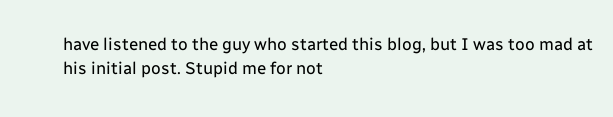have listened to the guy who started this blog, but I was too mad at his initial post. Stupid me for not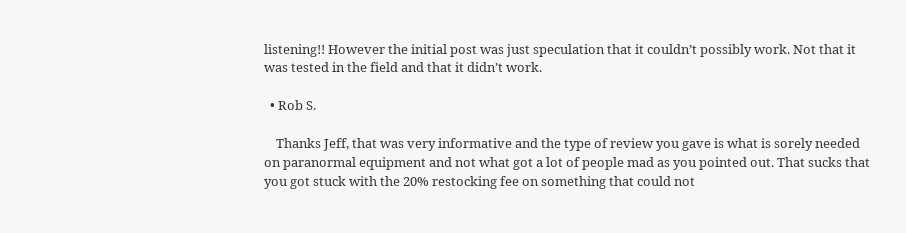listening!! However the initial post was just speculation that it couldn’t possibly work. Not that it was tested in the field and that it didn’t work.

  • Rob S.

    Thanks Jeff, that was very informative and the type of review you gave is what is sorely needed on paranormal equipment and not what got a lot of people mad as you pointed out. That sucks that you got stuck with the 20% restocking fee on something that could not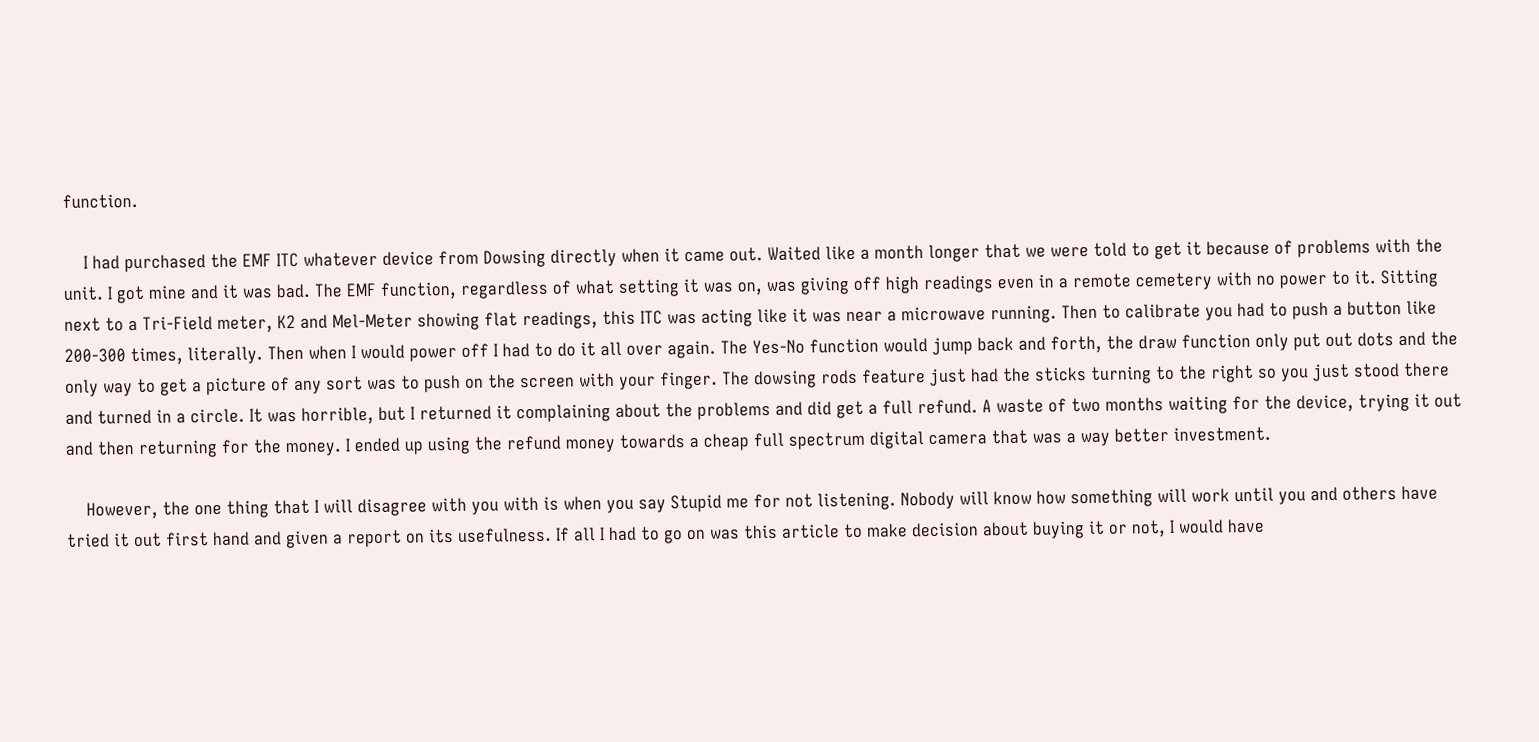function.

    I had purchased the EMF ITC whatever device from Dowsing directly when it came out. Waited like a month longer that we were told to get it because of problems with the unit. I got mine and it was bad. The EMF function, regardless of what setting it was on, was giving off high readings even in a remote cemetery with no power to it. Sitting next to a Tri-Field meter, K2 and Mel-Meter showing flat readings, this ITC was acting like it was near a microwave running. Then to calibrate you had to push a button like 200-300 times, literally. Then when I would power off I had to do it all over again. The Yes-No function would jump back and forth, the draw function only put out dots and the only way to get a picture of any sort was to push on the screen with your finger. The dowsing rods feature just had the sticks turning to the right so you just stood there and turned in a circle. It was horrible, but I returned it complaining about the problems and did get a full refund. A waste of two months waiting for the device, trying it out and then returning for the money. I ended up using the refund money towards a cheap full spectrum digital camera that was a way better investment.

    However, the one thing that I will disagree with you with is when you say Stupid me for not listening. Nobody will know how something will work until you and others have tried it out first hand and given a report on its usefulness. If all I had to go on was this article to make decision about buying it or not, I would have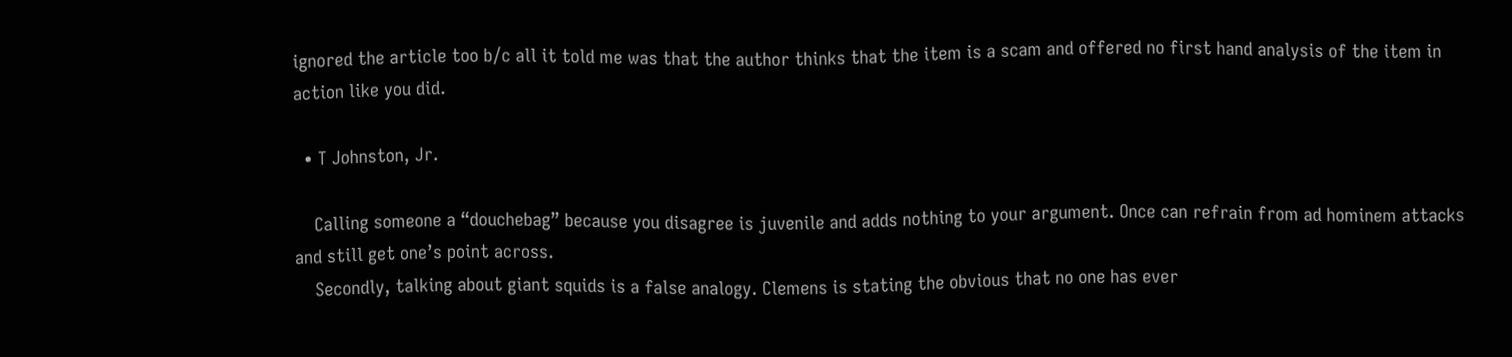ignored the article too b/c all it told me was that the author thinks that the item is a scam and offered no first hand analysis of the item in action like you did.

  • T Johnston, Jr.

    Calling someone a “douchebag” because you disagree is juvenile and adds nothing to your argument. Once can refrain from ad hominem attacks and still get one’s point across.
    Secondly, talking about giant squids is a false analogy. Clemens is stating the obvious that no one has ever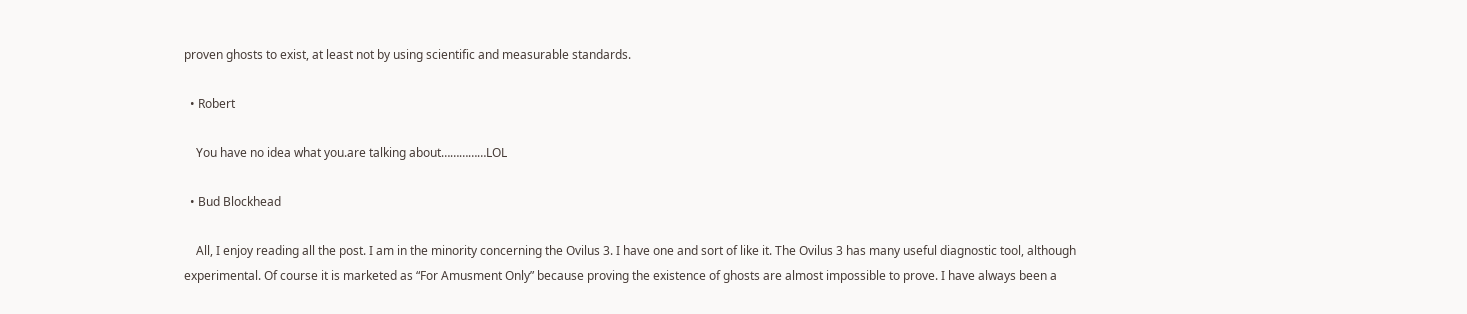proven ghosts to exist, at least not by using scientific and measurable standards.

  • Robert

    You have no idea what you.are talking about……………LOL

  • Bud Blockhead

    All, I enjoy reading all the post. I am in the minority concerning the Ovilus 3. I have one and sort of like it. The Ovilus 3 has many useful diagnostic tool, although experimental. Of course it is marketed as “For Amusment Only” because proving the existence of ghosts are almost impossible to prove. I have always been a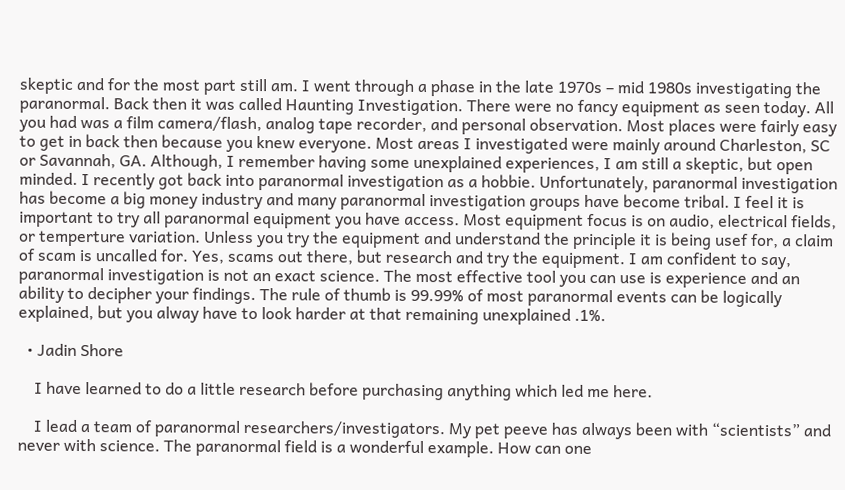skeptic and for the most part still am. I went through a phase in the late 1970s – mid 1980s investigating the paranormal. Back then it was called Haunting Investigation. There were no fancy equipment as seen today. All you had was a film camera/flash, analog tape recorder, and personal observation. Most places were fairly easy to get in back then because you knew everyone. Most areas I investigated were mainly around Charleston, SC or Savannah, GA. Although, I remember having some unexplained experiences, I am still a skeptic, but open minded. I recently got back into paranormal investigation as a hobbie. Unfortunately, paranormal investigation has become a big money industry and many paranormal investigation groups have become tribal. I feel it is important to try all paranormal equipment you have access. Most equipment focus is on audio, electrical fields, or temperture variation. Unless you try the equipment and understand the principle it is being usef for, a claim of scam is uncalled for. Yes, scams out there, but research and try the equipment. I am confident to say, paranormal investigation is not an exact science. The most effective tool you can use is experience and an ability to decipher your findings. The rule of thumb is 99.99% of most paranormal events can be logically explained, but you alway have to look harder at that remaining unexplained .1%.

  • Jadin Shore

    I have learned to do a little research before purchasing anything which led me here.

    I lead a team of paranormal researchers/investigators. My pet peeve has always been with “scientists” and never with science. The paranormal field is a wonderful example. How can one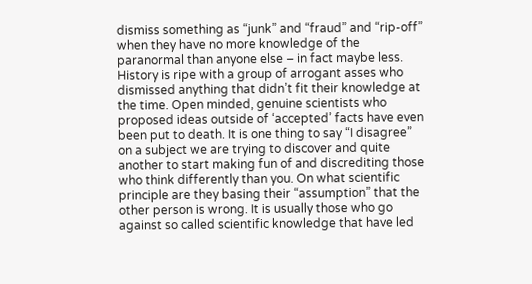dismiss something as “junk” and “fraud” and “rip-off” when they have no more knowledge of the paranormal than anyone else – in fact maybe less. History is ripe with a group of arrogant asses who dismissed anything that didn’t fit their knowledge at the time. Open minded, genuine scientists who proposed ideas outside of ‘accepted’ facts have even been put to death. It is one thing to say “I disagree” on a subject we are trying to discover and quite another to start making fun of and discrediting those who think differently than you. On what scientific principle are they basing their “assumption” that the other person is wrong. It is usually those who go against so called scientific knowledge that have led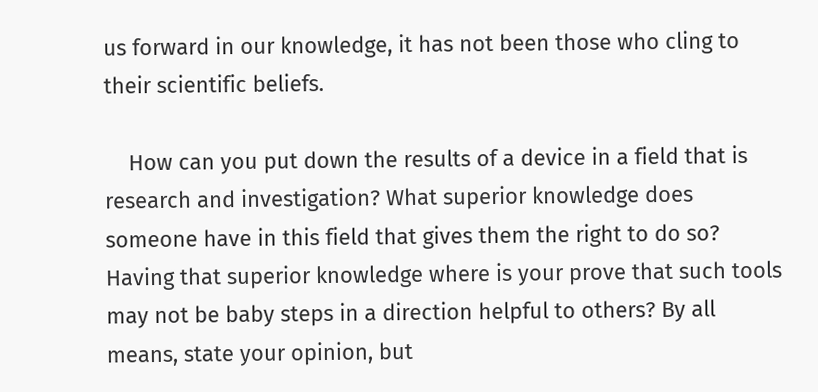us forward in our knowledge, it has not been those who cling to their scientific beliefs.

    How can you put down the results of a device in a field that is research and investigation? What superior knowledge does someone have in this field that gives them the right to do so? Having that superior knowledge where is your prove that such tools may not be baby steps in a direction helpful to others? By all means, state your opinion, but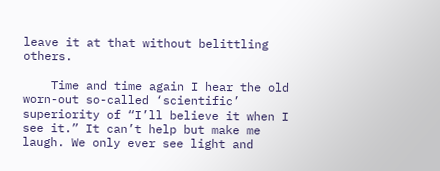leave it at that without belittling others.

    Time and time again I hear the old worn-out so-called ‘scientific’ superiority of “I’ll believe it when I see it.” It can’t help but make me laugh. We only ever see light and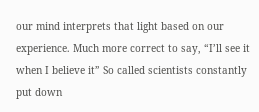our mind interprets that light based on our experience. Much more correct to say, “I’ll see it when I believe it” So called scientists constantly put down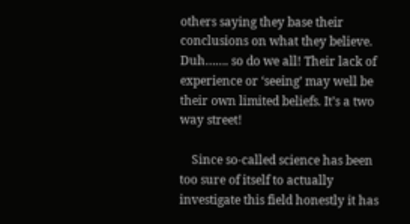others saying they base their conclusions on what they believe. Duh……. so do we all! Their lack of experience or ‘seeing’ may well be their own limited beliefs. It’s a two way street!

    Since so-called science has been too sure of itself to actually investigate this field honestly it has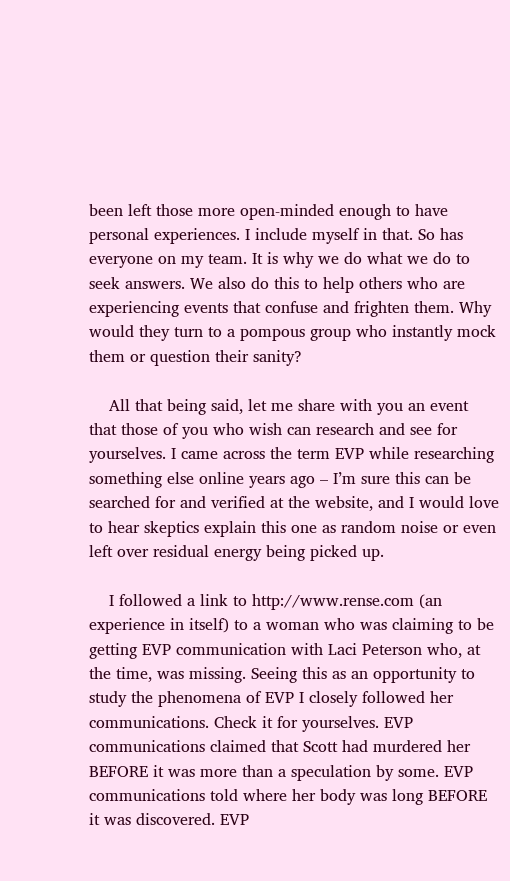been left those more open-minded enough to have personal experiences. I include myself in that. So has everyone on my team. It is why we do what we do to seek answers. We also do this to help others who are experiencing events that confuse and frighten them. Why would they turn to a pompous group who instantly mock them or question their sanity?

    All that being said, let me share with you an event that those of you who wish can research and see for yourselves. I came across the term EVP while researching something else online years ago – I’m sure this can be searched for and verified at the website, and I would love to hear skeptics explain this one as random noise or even left over residual energy being picked up.

    I followed a link to http://www.rense.com (an experience in itself) to a woman who was claiming to be getting EVP communication with Laci Peterson who, at the time, was missing. Seeing this as an opportunity to study the phenomena of EVP I closely followed her communications. Check it for yourselves. EVP communications claimed that Scott had murdered her BEFORE it was more than a speculation by some. EVP communications told where her body was long BEFORE it was discovered. EVP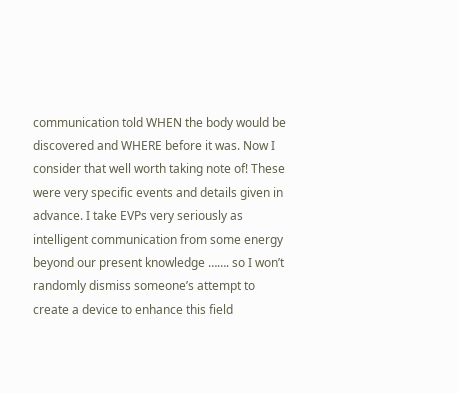communication told WHEN the body would be discovered and WHERE before it was. Now I consider that well worth taking note of! These were very specific events and details given in advance. I take EVPs very seriously as intelligent communication from some energy beyond our present knowledge ……. so I won’t randomly dismiss someone’s attempt to create a device to enhance this field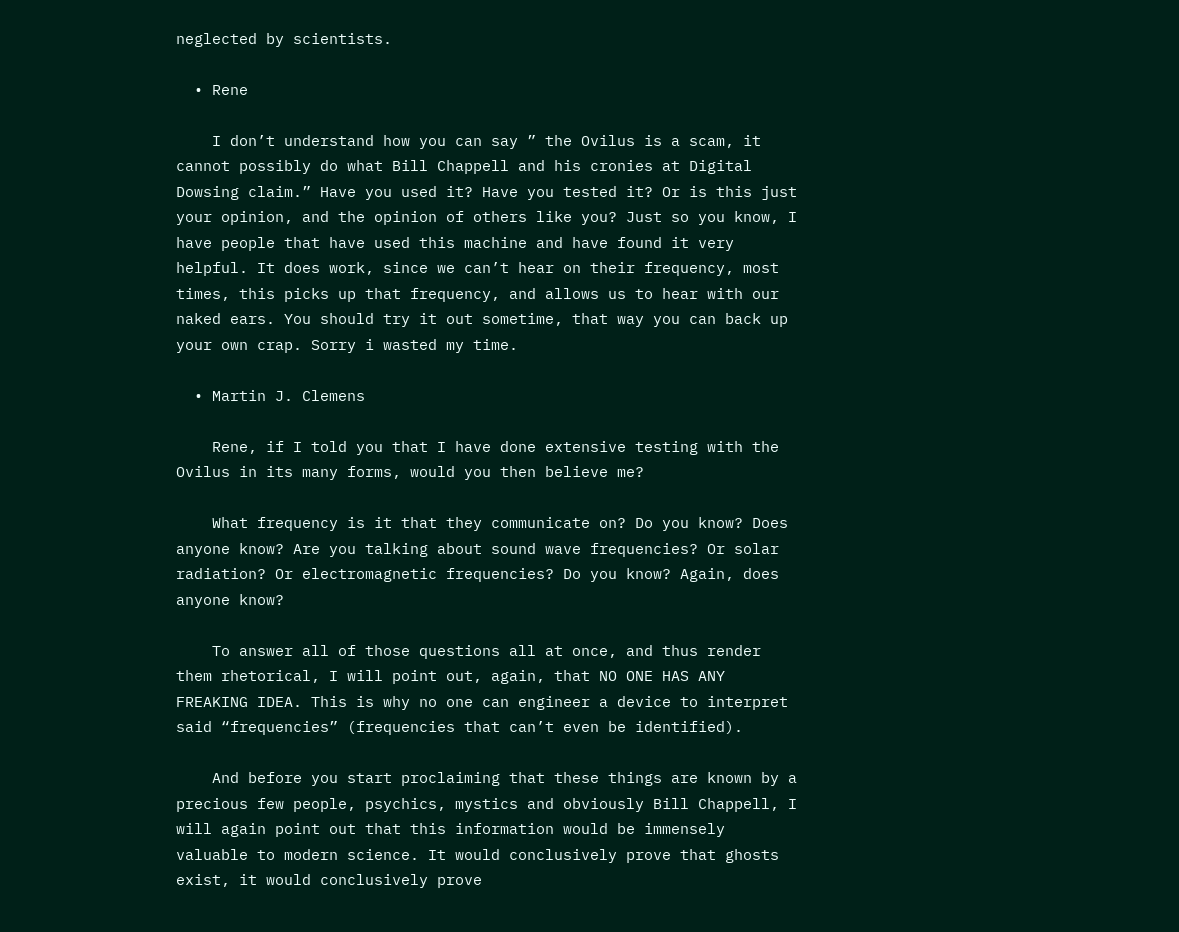neglected by scientists.

  • Rene

    I don’t understand how you can say ” the Ovilus is a scam, it cannot possibly do what Bill Chappell and his cronies at Digital Dowsing claim.” Have you used it? Have you tested it? Or is this just your opinion, and the opinion of others like you? Just so you know, I have people that have used this machine and have found it very helpful. It does work, since we can’t hear on their frequency, most times, this picks up that frequency, and allows us to hear with our naked ears. You should try it out sometime, that way you can back up your own crap. Sorry i wasted my time.

  • Martin J. Clemens

    Rene, if I told you that I have done extensive testing with the Ovilus in its many forms, would you then believe me?

    What frequency is it that they communicate on? Do you know? Does anyone know? Are you talking about sound wave frequencies? Or solar radiation? Or electromagnetic frequencies? Do you know? Again, does anyone know?

    To answer all of those questions all at once, and thus render them rhetorical, I will point out, again, that NO ONE HAS ANY FREAKING IDEA. This is why no one can engineer a device to interpret said “frequencies” (frequencies that can’t even be identified).

    And before you start proclaiming that these things are known by a precious few people, psychics, mystics and obviously Bill Chappell, I will again point out that this information would be immensely valuable to modern science. It would conclusively prove that ghosts exist, it would conclusively prove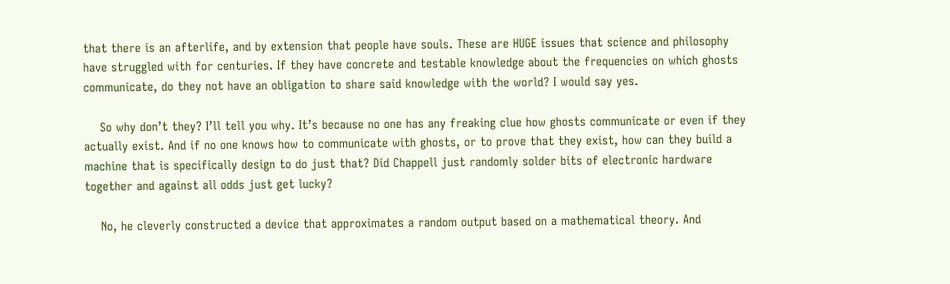that there is an afterlife, and by extension that people have souls. These are HUGE issues that science and philosophy have struggled with for centuries. If they have concrete and testable knowledge about the frequencies on which ghosts communicate, do they not have an obligation to share said knowledge with the world? I would say yes.

    So why don’t they? I’ll tell you why. It’s because no one has any freaking clue how ghosts communicate or even if they actually exist. And if no one knows how to communicate with ghosts, or to prove that they exist, how can they build a machine that is specifically design to do just that? Did Chappell just randomly solder bits of electronic hardware together and against all odds just get lucky?

    No, he cleverly constructed a device that approximates a random output based on a mathematical theory. And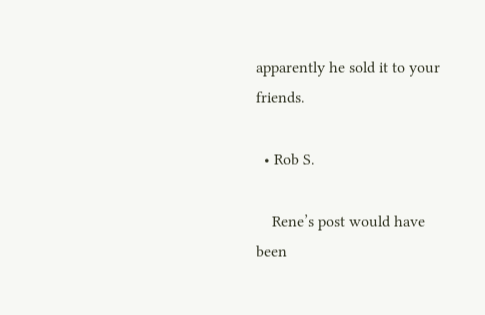apparently he sold it to your friends.

  • Rob S.

    Rene’s post would have been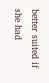better suited if she had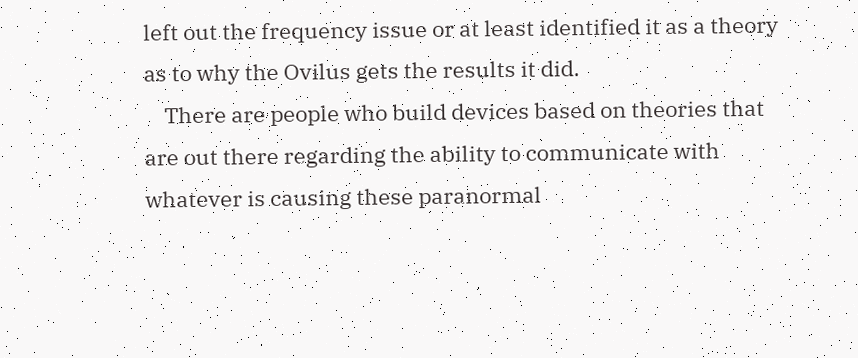left out the frequency issue or at least identified it as a theory as to why the Ovilus gets the results it did.
    There are people who build devices based on theories that are out there regarding the ability to communicate with whatever is causing these paranormal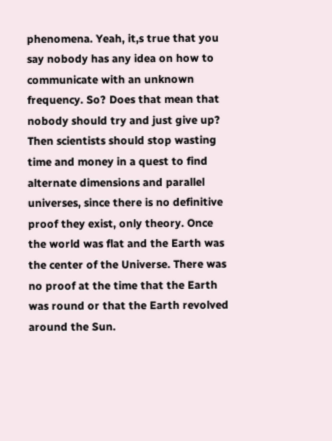phenomena. Yeah, it,s true that you say nobody has any idea on how to communicate with an unknown frequency. So? Does that mean that nobody should try and just give up? Then scientists should stop wasting time and money in a quest to find alternate dimensions and parallel universes, since there is no definitive proof they exist, only theory. Once the world was flat and the Earth was the center of the Universe. There was no proof at the time that the Earth was round or that the Earth revolved around the Sun.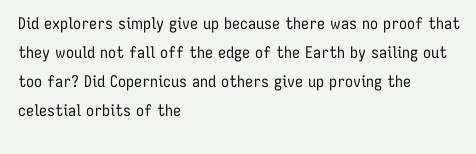Did explorers simply give up because there was no proof that they would not fall off the edge of the Earth by sailing out too far? Did Copernicus and others give up proving the celestial orbits of the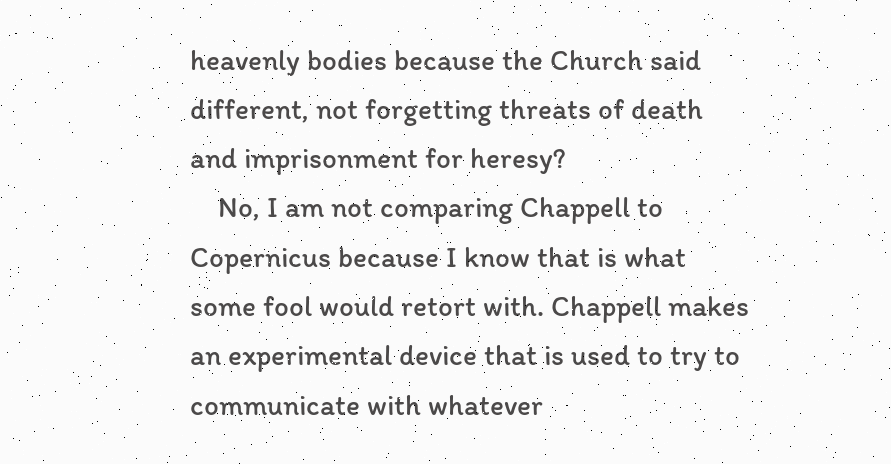heavenly bodies because the Church said different, not forgetting threats of death and imprisonment for heresy?
    No, I am not comparing Chappell to Copernicus because I know that is what some fool would retort with. Chappell makes an experimental device that is used to try to communicate with whatever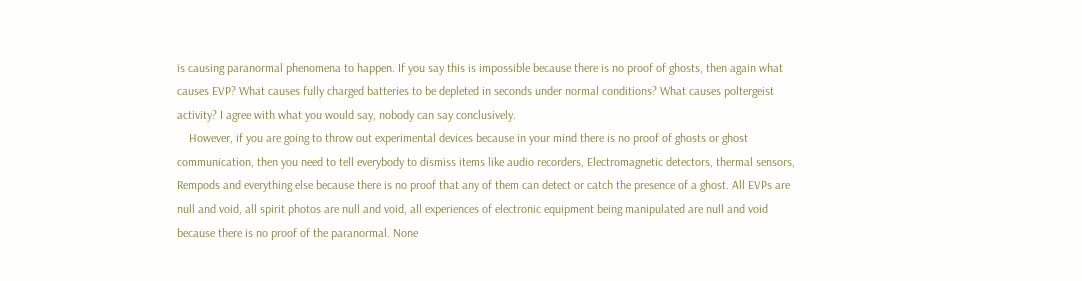is causing paranormal phenomena to happen. If you say this is impossible because there is no proof of ghosts, then again what causes EVP? What causes fully charged batteries to be depleted in seconds under normal conditions? What causes poltergeist activity? I agree with what you would say, nobody can say conclusively.
    However, if you are going to throw out experimental devices because in your mind there is no proof of ghosts or ghost communication, then you need to tell everybody to dismiss items like audio recorders, Electromagnetic detectors, thermal sensors, Rempods and everything else because there is no proof that any of them can detect or catch the presence of a ghost. All EVPs are null and void, all spirit photos are null and void, all experiences of electronic equipment being manipulated are null and void because there is no proof of the paranormal. None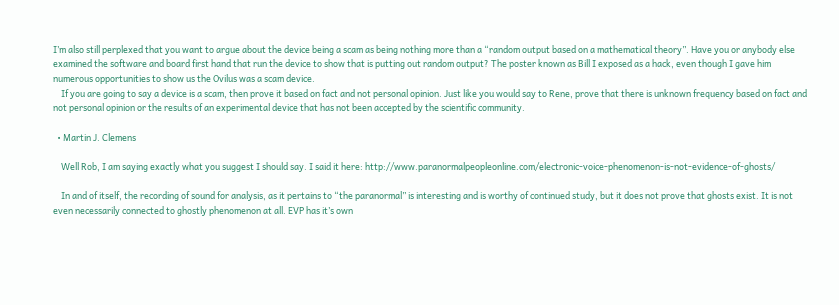I’m also still perplexed that you want to argue about the device being a scam as being nothing more than a “random output based on a mathematical theory”. Have you or anybody else examined the software and board first hand that run the device to show that is putting out random output? The poster known as Bill I exposed as a hack, even though I gave him numerous opportunities to show us the Ovilus was a scam device.
    If you are going to say a device is a scam, then prove it based on fact and not personal opinion. Just like you would say to Rene, prove that there is unknown frequency based on fact and not personal opinion or the results of an experimental device that has not been accepted by the scientific community.

  • Martin J. Clemens

    Well Rob, I am saying exactly what you suggest I should say. I said it here: http://www.paranormalpeopleonline.com/electronic-voice-phenomenon-is-not-evidence-of-ghosts/

    In and of itself, the recording of sound for analysis, as it pertains to “the paranormal” is interesting and is worthy of continued study, but it does not prove that ghosts exist. It is not even necessarily connected to ghostly phenomenon at all. EVP has it’s own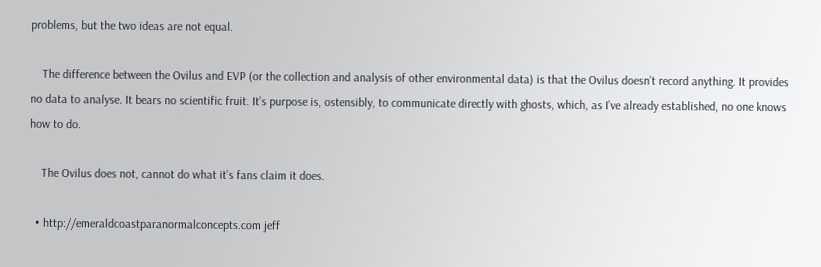problems, but the two ideas are not equal.

    The difference between the Ovilus and EVP (or the collection and analysis of other environmental data) is that the Ovilus doesn’t record anything. It provides no data to analyse. It bears no scientific fruit. It’s purpose is, ostensibly, to communicate directly with ghosts, which, as I’ve already established, no one knows how to do.

    The Ovilus does not, cannot do what it’s fans claim it does.

  • http://emeraldcoastparanormalconcepts.com jeff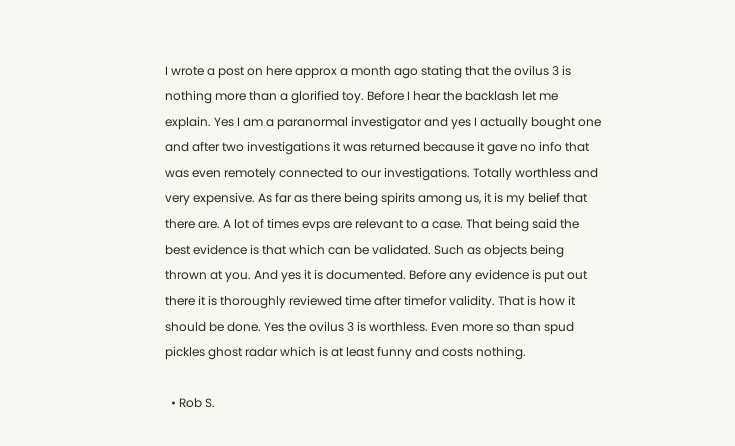I wrote a post on here approx a month ago stating that the ovilus 3 is nothing more than a glorified toy. Before I hear the backlash let me explain. Yes I am a paranormal investigator and yes I actually bought one and after two investigations it was returned because it gave no info that was even remotely connected to our investigations. Totally worthless and very expensive. As far as there being spirits among us, it is my belief that there are. A lot of times evps are relevant to a case. That being said the best evidence is that which can be validated. Such as objects being thrown at you. And yes it is documented. Before any evidence is put out there it is thoroughly reviewed time after timefor validity. That is how it should be done. Yes the ovilus 3 is worthless. Even more so than spud pickles ghost radar which is at least funny and costs nothing.

  • Rob S.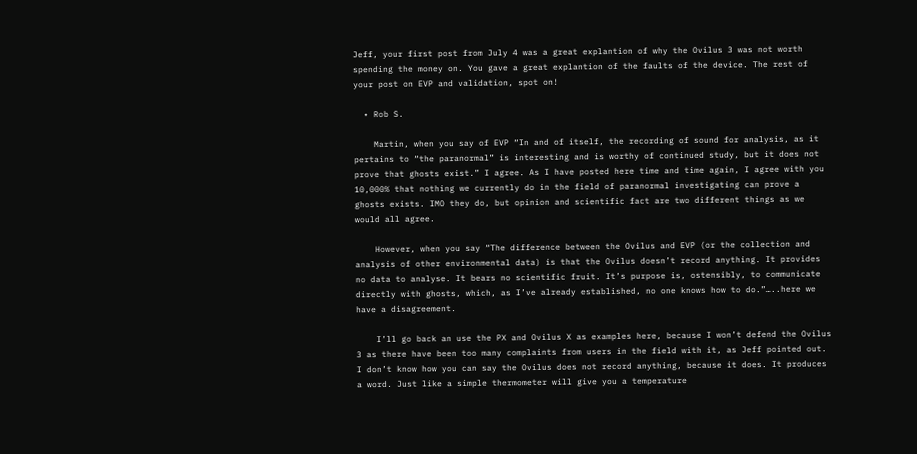Jeff, your first post from July 4 was a great explantion of why the Ovilus 3 was not worth spending the money on. You gave a great explantion of the faults of the device. The rest of your post on EVP and validation, spot on!

  • Rob S.

    Martin, when you say of EVP “In and of itself, the recording of sound for analysis, as it pertains to “the paranormal” is interesting and is worthy of continued study, but it does not prove that ghosts exist.” I agree. As I have posted here time and time again, I agree with you 10,000% that nothing we currently do in the field of paranormal investigating can prove a ghosts exists. IMO they do, but opinion and scientific fact are two different things as we would all agree.

    However, when you say “The difference between the Ovilus and EVP (or the collection and analysis of other environmental data) is that the Ovilus doesn’t record anything. It provides no data to analyse. It bears no scientific fruit. It’s purpose is, ostensibly, to communicate directly with ghosts, which, as I’ve already established, no one knows how to do.”…..here we have a disagreement.

    I’ll go back an use the PX and Ovilus X as examples here, because I won’t defend the Ovilus 3 as there have been too many complaints from users in the field with it, as Jeff pointed out. I don’t know how you can say the Ovilus does not record anything, because it does. It produces a word. Just like a simple thermometer will give you a temperature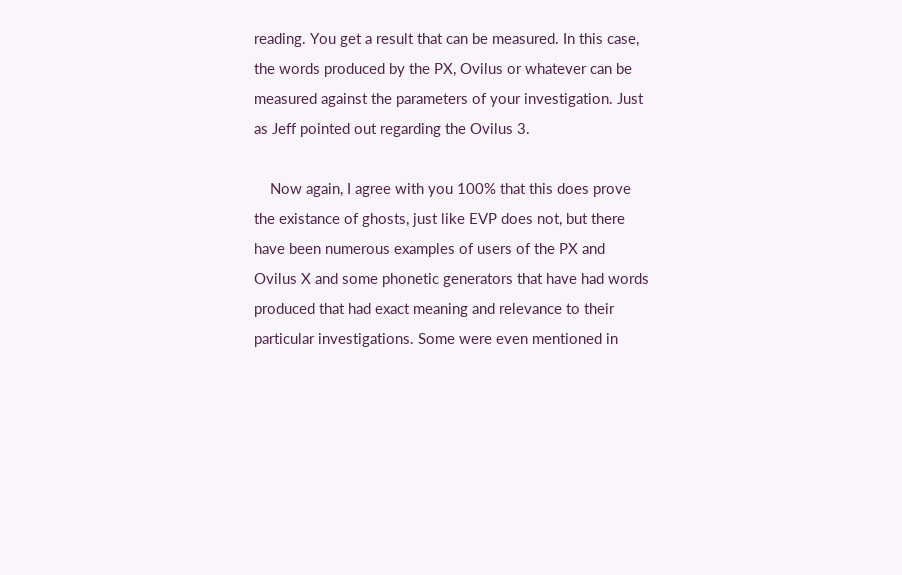reading. You get a result that can be measured. In this case, the words produced by the PX, Ovilus or whatever can be measured against the parameters of your investigation. Just as Jeff pointed out regarding the Ovilus 3.

    Now again, I agree with you 100% that this does prove the existance of ghosts, just like EVP does not, but there have been numerous examples of users of the PX and Ovilus X and some phonetic generators that have had words produced that had exact meaning and relevance to their particular investigations. Some were even mentioned in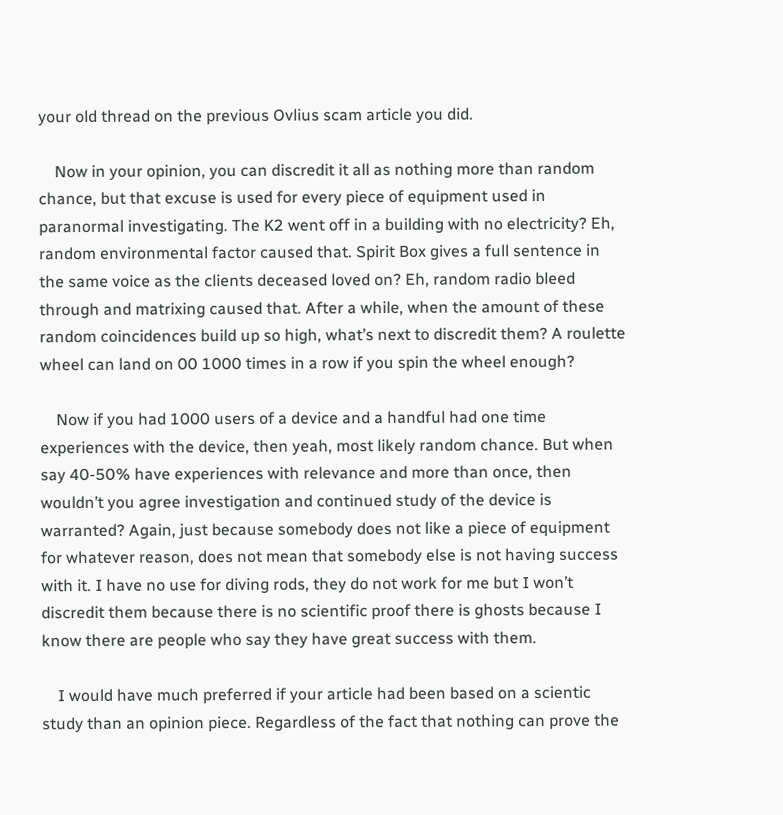your old thread on the previous Ovlius scam article you did.

    Now in your opinion, you can discredit it all as nothing more than random chance, but that excuse is used for every piece of equipment used in paranormal investigating. The K2 went off in a building with no electricity? Eh, random environmental factor caused that. Spirit Box gives a full sentence in the same voice as the clients deceased loved on? Eh, random radio bleed through and matrixing caused that. After a while, when the amount of these random coincidences build up so high, what’s next to discredit them? A roulette wheel can land on 00 1000 times in a row if you spin the wheel enough?

    Now if you had 1000 users of a device and a handful had one time experiences with the device, then yeah, most likely random chance. But when say 40-50% have experiences with relevance and more than once, then wouldn’t you agree investigation and continued study of the device is warranted? Again, just because somebody does not like a piece of equipment for whatever reason, does not mean that somebody else is not having success with it. I have no use for diving rods, they do not work for me but I won’t discredit them because there is no scientific proof there is ghosts because I know there are people who say they have great success with them.

    I would have much preferred if your article had been based on a scientic study than an opinion piece. Regardless of the fact that nothing can prove the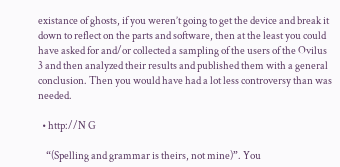existance of ghosts, if you weren’t going to get the device and break it down to reflect on the parts and software, then at the least you could have asked for and/or collected a sampling of the users of the Ovilus 3 and then analyzed their results and published them with a general conclusion. Then you would have had a lot less controversy than was needed.

  • http://N G

    “(Spelling and grammar is theirs, not mine)”. You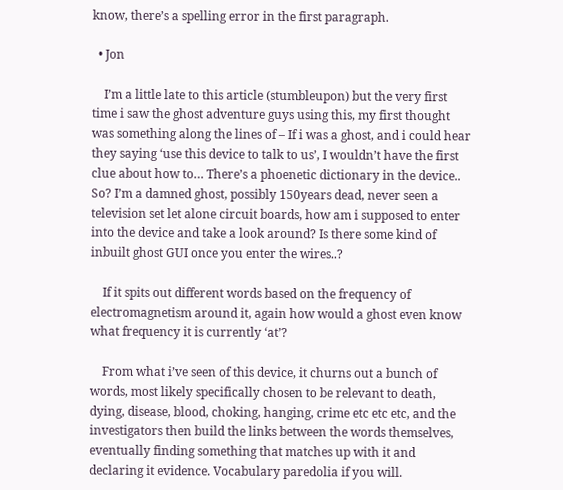know, there’s a spelling error in the first paragraph.

  • Jon

    I’m a little late to this article (stumbleupon) but the very first time i saw the ghost adventure guys using this, my first thought was something along the lines of – If i was a ghost, and i could hear they saying ‘use this device to talk to us’, I wouldn’t have the first clue about how to… There’s a phoenetic dictionary in the device.. So? I’m a damned ghost, possibly 150years dead, never seen a television set let alone circuit boards, how am i supposed to enter into the device and take a look around? Is there some kind of inbuilt ghost GUI once you enter the wires..?

    If it spits out different words based on the frequency of electromagnetism around it, again how would a ghost even know what frequency it is currently ‘at’?

    From what i’ve seen of this device, it churns out a bunch of words, most likely specifically chosen to be relevant to death, dying, disease, blood, choking, hanging, crime etc etc etc, and the investigators then build the links between the words themselves, eventually finding something that matches up with it and declaring it evidence. Vocabulary paredolia if you will.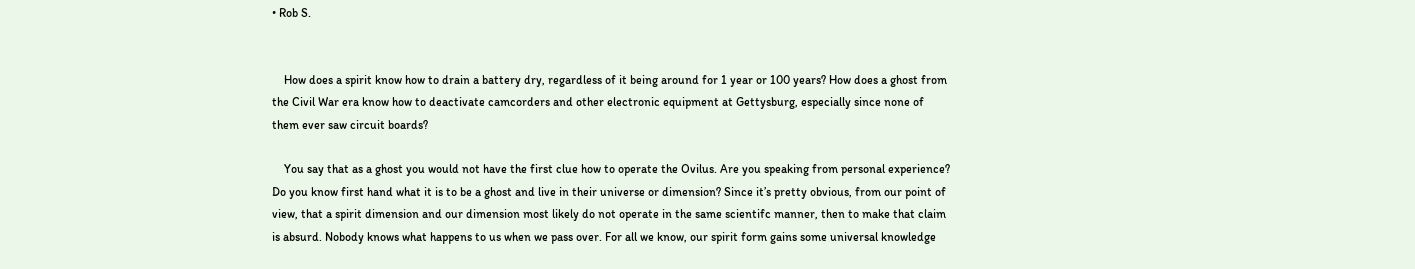• Rob S.


    How does a spirit know how to drain a battery dry, regardless of it being around for 1 year or 100 years? How does a ghost from the Civil War era know how to deactivate camcorders and other electronic equipment at Gettysburg, especially since none of them ever saw circuit boards?

    You say that as a ghost you would not have the first clue how to operate the Ovilus. Are you speaking from personal experience? Do you know first hand what it is to be a ghost and live in their universe or dimension? Since it’s pretty obvious, from our point of view, that a spirit dimension and our dimension most likely do not operate in the same scientifc manner, then to make that claim is absurd. Nobody knows what happens to us when we pass over. For all we know, our spirit form gains some universal knowledge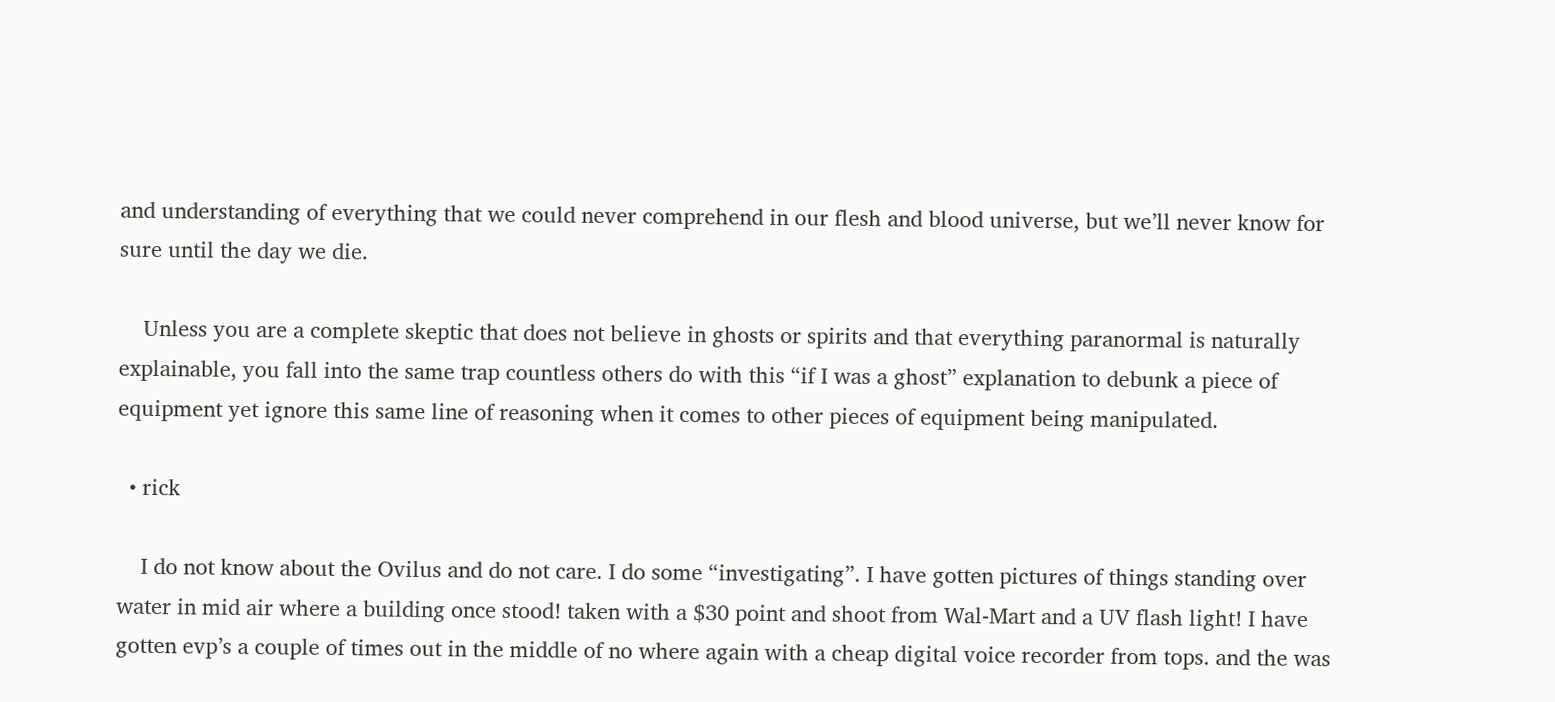and understanding of everything that we could never comprehend in our flesh and blood universe, but we’ll never know for sure until the day we die.

    Unless you are a complete skeptic that does not believe in ghosts or spirits and that everything paranormal is naturally explainable, you fall into the same trap countless others do with this “if I was a ghost” explanation to debunk a piece of equipment yet ignore this same line of reasoning when it comes to other pieces of equipment being manipulated.

  • rick

    I do not know about the Ovilus and do not care. I do some “investigating”. I have gotten pictures of things standing over water in mid air where a building once stood! taken with a $30 point and shoot from Wal-Mart and a UV flash light! I have gotten evp’s a couple of times out in the middle of no where again with a cheap digital voice recorder from tops. and the was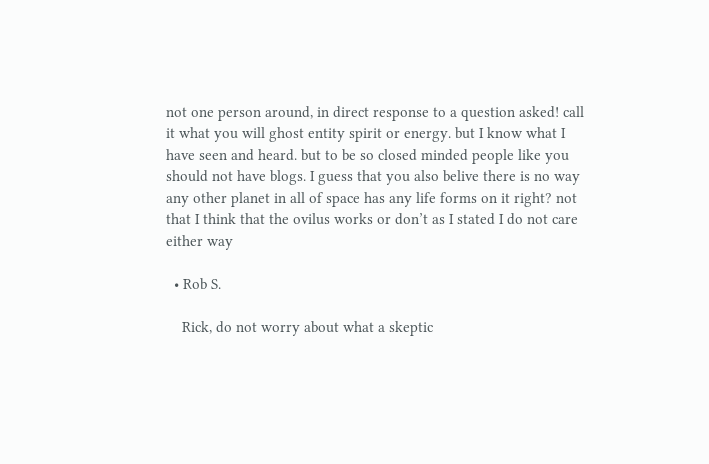not one person around, in direct response to a question asked! call it what you will ghost entity spirit or energy. but I know what I have seen and heard. but to be so closed minded people like you should not have blogs. I guess that you also belive there is no way any other planet in all of space has any life forms on it right? not that I think that the ovilus works or don’t as I stated I do not care either way

  • Rob S.

    Rick, do not worry about what a skeptic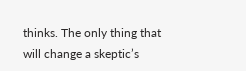thinks. The only thing that will change a skeptic’s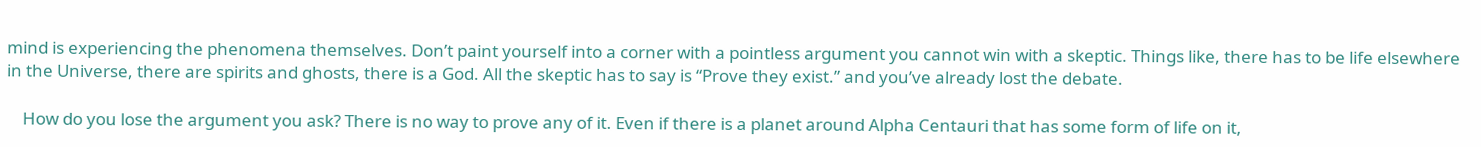mind is experiencing the phenomena themselves. Don’t paint yourself into a corner with a pointless argument you cannot win with a skeptic. Things like, there has to be life elsewhere in the Universe, there are spirits and ghosts, there is a God. All the skeptic has to say is “Prove they exist.” and you’ve already lost the debate.

    How do you lose the argument you ask? There is no way to prove any of it. Even if there is a planet around Alpha Centauri that has some form of life on it,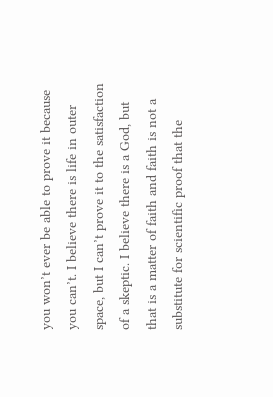you won’t ever be able to prove it because you can’t. I believe there is life in outer space, but I can’t prove it to the satisfaction of a skeptic. I believe there is a God, but that is a matter of faith and faith is not a substitute for scientific proof that the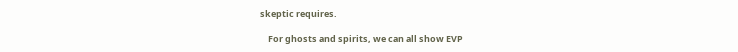skeptic requires.

    For ghosts and spirits, we can all show EVP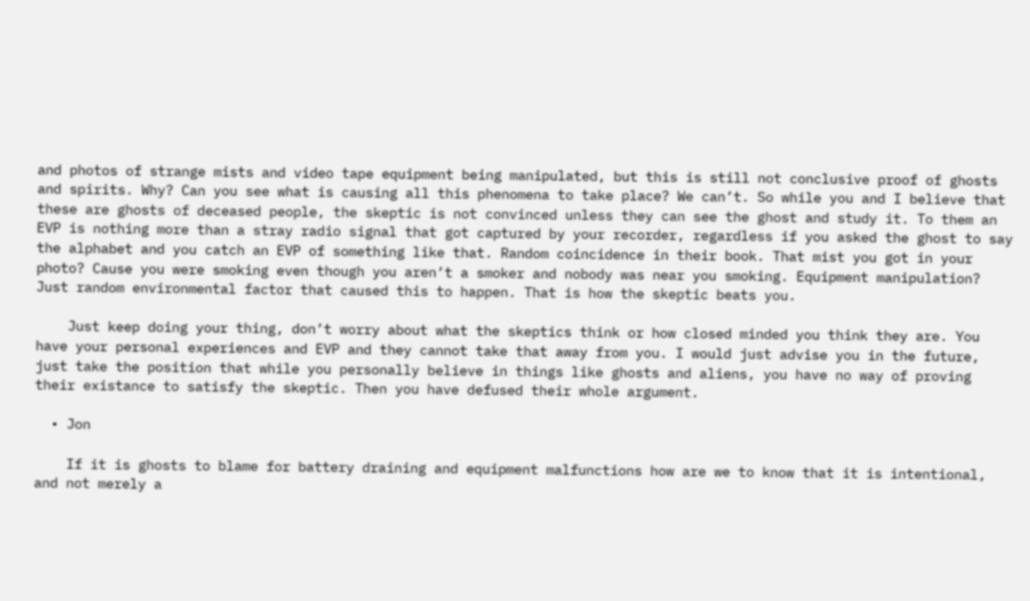and photos of strange mists and video tape equipment being manipulated, but this is still not conclusive proof of ghosts and spirits. Why? Can you see what is causing all this phenomena to take place? We can’t. So while you and I believe that these are ghosts of deceased people, the skeptic is not convinced unless they can see the ghost and study it. To them an EVP is nothing more than a stray radio signal that got captured by your recorder, regardless if you asked the ghost to say the alphabet and you catch an EVP of something like that. Random coincidence in their book. That mist you got in your photo? Cause you were smoking even though you aren’t a smoker and nobody was near you smoking. Equipment manipulation? Just random environmental factor that caused this to happen. That is how the skeptic beats you.

    Just keep doing your thing, don’t worry about what the skeptics think or how closed minded you think they are. You have your personal experiences and EVP and they cannot take that away from you. I would just advise you in the future, just take the position that while you personally believe in things like ghosts and aliens, you have no way of proving their existance to satisfy the skeptic. Then you have defused their whole argument.

  • Jon

    If it is ghosts to blame for battery draining and equipment malfunctions how are we to know that it is intentional, and not merely a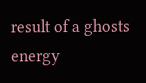result of a ghosts energy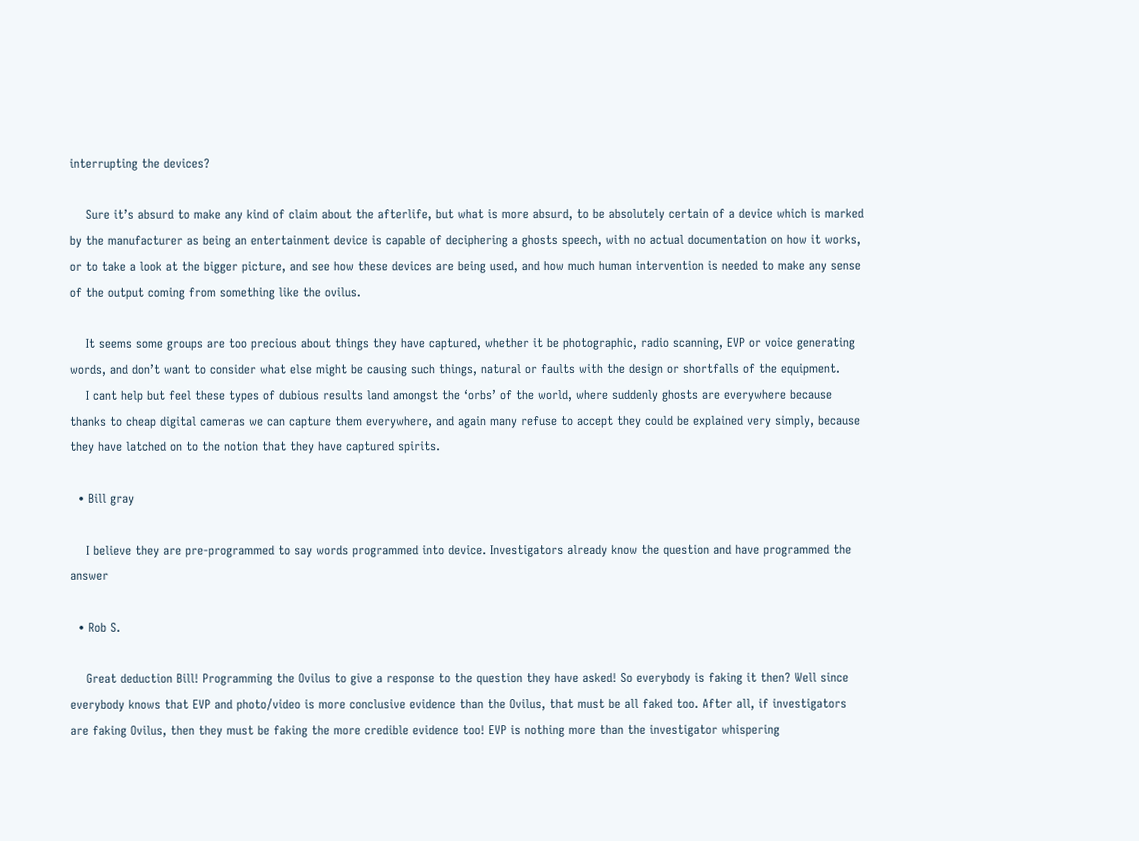interrupting the devices?

    Sure it’s absurd to make any kind of claim about the afterlife, but what is more absurd, to be absolutely certain of a device which is marked by the manufacturer as being an entertainment device is capable of deciphering a ghosts speech, with no actual documentation on how it works, or to take a look at the bigger picture, and see how these devices are being used, and how much human intervention is needed to make any sense of the output coming from something like the ovilus.

    It seems some groups are too precious about things they have captured, whether it be photographic, radio scanning, EVP or voice generating words, and don’t want to consider what else might be causing such things, natural or faults with the design or shortfalls of the equipment.
    I cant help but feel these types of dubious results land amongst the ‘orbs’ of the world, where suddenly ghosts are everywhere because thanks to cheap digital cameras we can capture them everywhere, and again many refuse to accept they could be explained very simply, because they have latched on to the notion that they have captured spirits.

  • Bill gray

    I believe they are pre-programmed to say words programmed into device. Investigators already know the question and have programmed the answer

  • Rob S.

    Great deduction Bill! Programming the Ovilus to give a response to the question they have asked! So everybody is faking it then? Well since everybody knows that EVP and photo/video is more conclusive evidence than the Ovilus, that must be all faked too. After all, if investigators are faking Ovilus, then they must be faking the more credible evidence too! EVP is nothing more than the investigator whispering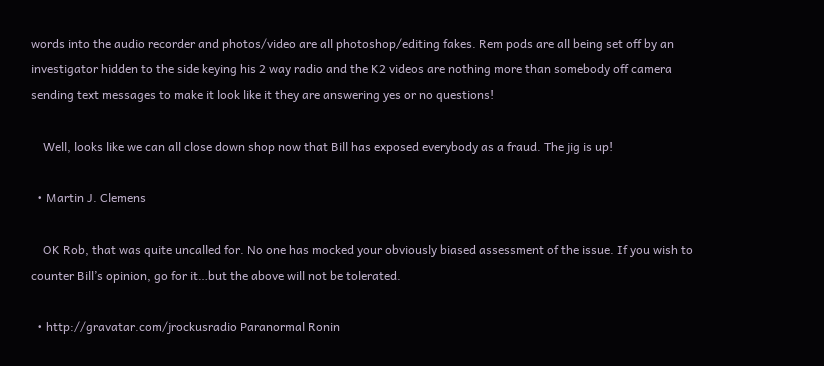words into the audio recorder and photos/video are all photoshop/editing fakes. Rem pods are all being set off by an investigator hidden to the side keying his 2 way radio and the K2 videos are nothing more than somebody off camera sending text messages to make it look like it they are answering yes or no questions!

    Well, looks like we can all close down shop now that Bill has exposed everybody as a fraud. The jig is up!

  • Martin J. Clemens

    OK Rob, that was quite uncalled for. No one has mocked your obviously biased assessment of the issue. If you wish to counter Bill’s opinion, go for it…but the above will not be tolerated.

  • http://gravatar.com/jrockusradio Paranormal Ronin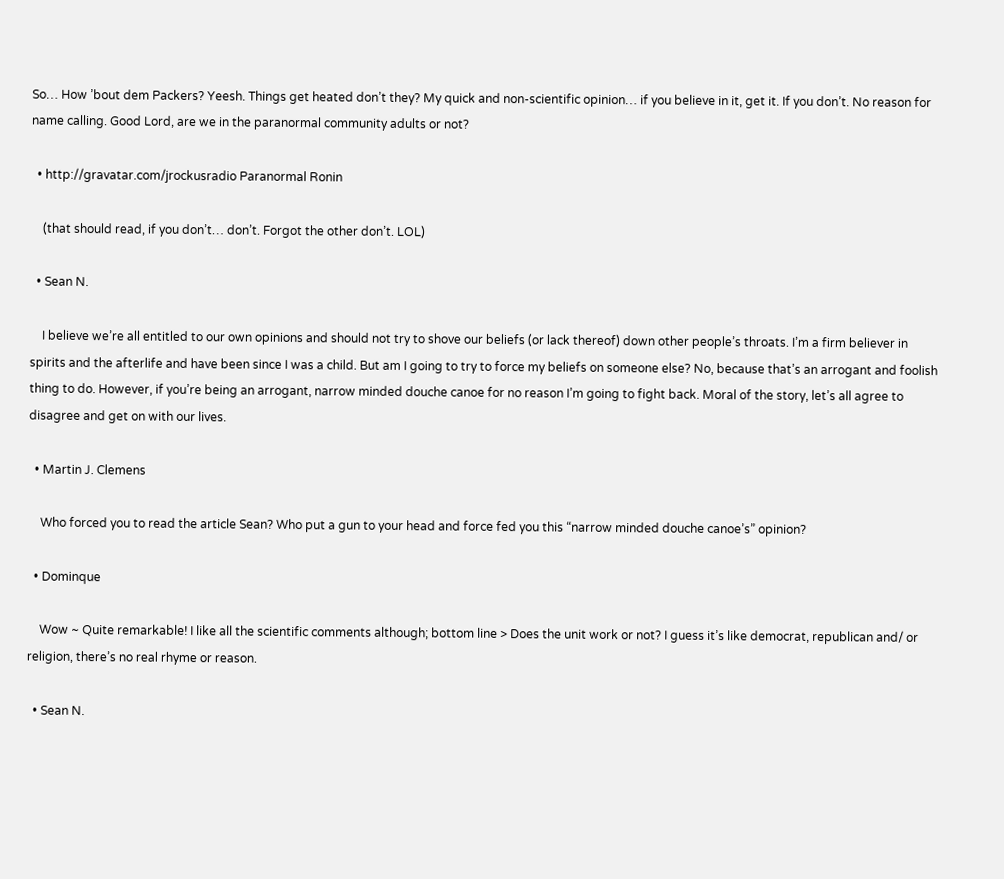So… How ’bout dem Packers? Yeesh. Things get heated don’t they? My quick and non-scientific opinion… if you believe in it, get it. If you don’t. No reason for name calling. Good Lord, are we in the paranormal community adults or not?

  • http://gravatar.com/jrockusradio Paranormal Ronin

    (that should read, if you don’t… don’t. Forgot the other don’t. LOL)

  • Sean N.

    I believe we’re all entitled to our own opinions and should not try to shove our beliefs (or lack thereof) down other people’s throats. I’m a firm believer in spirits and the afterlife and have been since I was a child. But am I going to try to force my beliefs on someone else? No, because that’s an arrogant and foolish thing to do. However, if you’re being an arrogant, narrow minded douche canoe for no reason I’m going to fight back. Moral of the story, let’s all agree to disagree and get on with our lives.

  • Martin J. Clemens

    Who forced you to read the article Sean? Who put a gun to your head and force fed you this “narrow minded douche canoe’s” opinion?

  • Dominque

    Wow ~ Quite remarkable! I like all the scientific comments although; bottom line > Does the unit work or not? I guess it’s like democrat, republican and/ or religion, there’s no real rhyme or reason.

  • Sean N.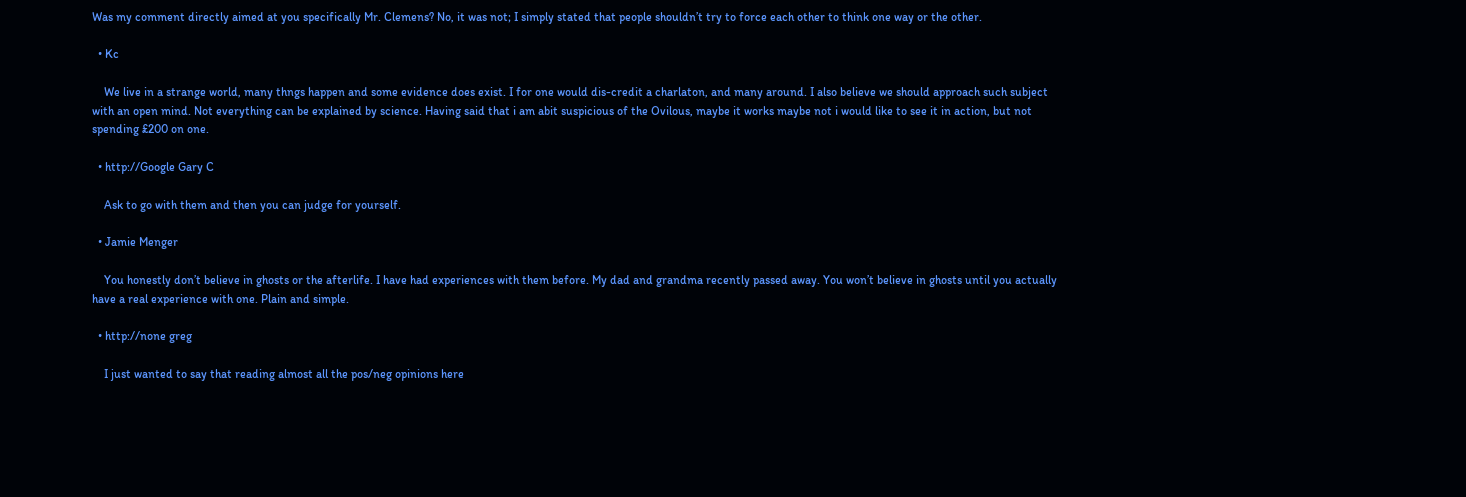Was my comment directly aimed at you specifically Mr. Clemens? No, it was not; I simply stated that people shouldn’t try to force each other to think one way or the other.

  • Kc

    We live in a strange world, many thngs happen and some evidence does exist. I for one would dis-credit a charlaton, and many around. I also believe we should approach such subject with an open mind. Not everything can be explained by science. Having said that i am abit suspicious of the Ovilous, maybe it works maybe not i would like to see it in action, but not spending £200 on one.

  • http://Google Gary C

    Ask to go with them and then you can judge for yourself.

  • Jamie Menger

    You honestly don’t believe in ghosts or the afterlife. I have had experiences with them before. My dad and grandma recently passed away. You won’t believe in ghosts until you actually have a real experience with one. Plain and simple.

  • http://none greg

    I just wanted to say that reading almost all the pos/neg opinions here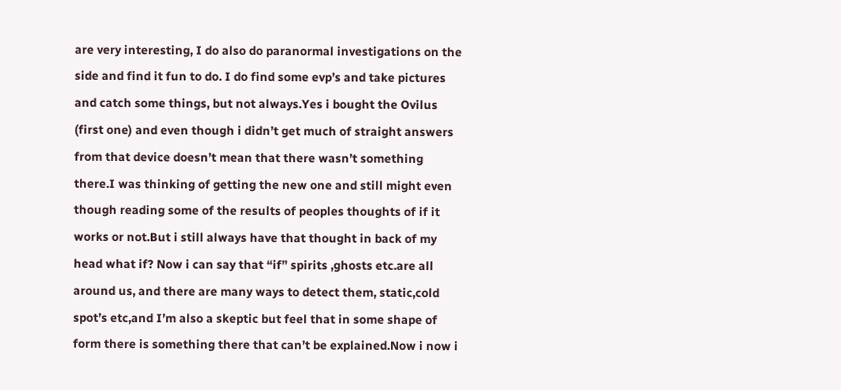are very interesting, I do also do paranormal investigations on the side and find it fun to do. I do find some evp’s and take pictures and catch some things, but not always.Yes i bought the Ovilus (first one) and even though i didn’t get much of straight answers from that device doesn’t mean that there wasn’t something there.I was thinking of getting the new one and still might even though reading some of the results of peoples thoughts of if it works or not.But i still always have that thought in back of my head what if? Now i can say that “if” spirits ,ghosts etc.are all around us, and there are many ways to detect them, static,cold spot’s etc,and I’m also a skeptic but feel that in some shape of form there is something there that can’t be explained.Now i now i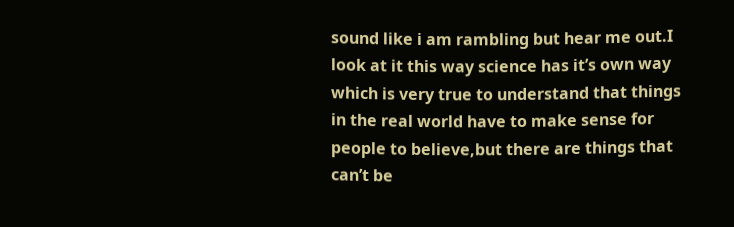sound like i am rambling but hear me out.I look at it this way science has it’s own way which is very true to understand that things in the real world have to make sense for people to believe,but there are things that can’t be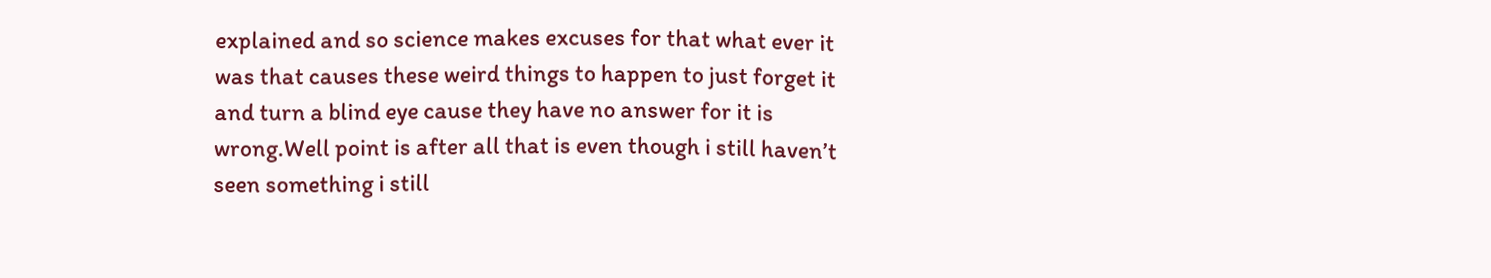explained and so science makes excuses for that what ever it was that causes these weird things to happen to just forget it and turn a blind eye cause they have no answer for it is wrong.Well point is after all that is even though i still haven’t seen something i still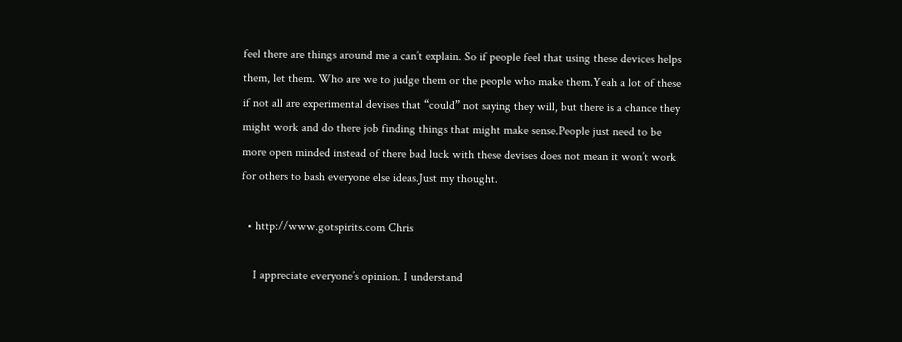feel there are things around me a can’t explain. So if people feel that using these devices helps them, let them. Who are we to judge them or the people who make them.Yeah a lot of these if not all are experimental devises that “could” not saying they will, but there is a chance they might work and do there job finding things that might make sense.People just need to be more open minded instead of there bad luck with these devises does not mean it won’t work for others to bash everyone else ideas.Just my thought.

  • http://www.gotspirits.com Chris

    I appreciate everyone’s opinion. I understand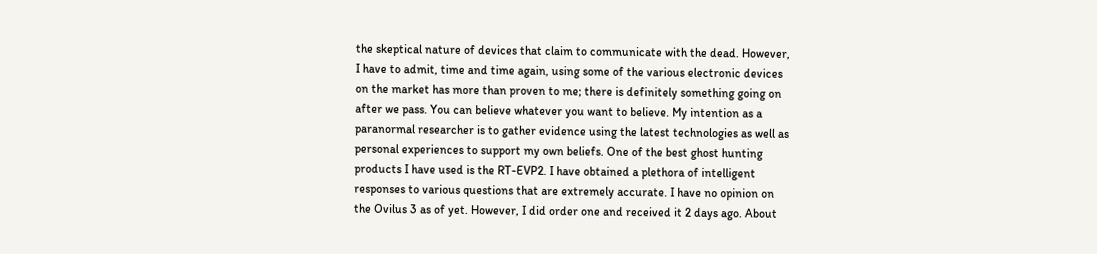the skeptical nature of devices that claim to communicate with the dead. However, I have to admit, time and time again, using some of the various electronic devices on the market has more than proven to me; there is definitely something going on after we pass. You can believe whatever you want to believe. My intention as a paranormal researcher is to gather evidence using the latest technologies as well as personal experiences to support my own beliefs. One of the best ghost hunting products I have used is the RT-EVP2. I have obtained a plethora of intelligent responses to various questions that are extremely accurate. I have no opinion on the Ovilus 3 as of yet. However, I did order one and received it 2 days ago. About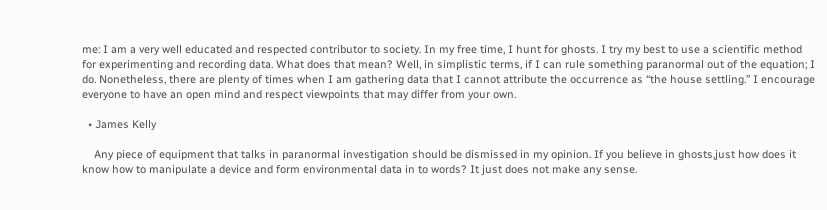me: I am a very well educated and respected contributor to society. In my free time, I hunt for ghosts. I try my best to use a scientific method for experimenting and recording data. What does that mean? Well, in simplistic terms, if I can rule something paranormal out of the equation; I do. Nonetheless, there are plenty of times when I am gathering data that I cannot attribute the occurrence as “the house settling.” I encourage everyone to have an open mind and respect viewpoints that may differ from your own.

  • James Kelly

    Any piece of equipment that talks in paranormal investigation should be dismissed in my opinion. If you believe in ghosts,just how does it know how to manipulate a device and form environmental data in to words? It just does not make any sense.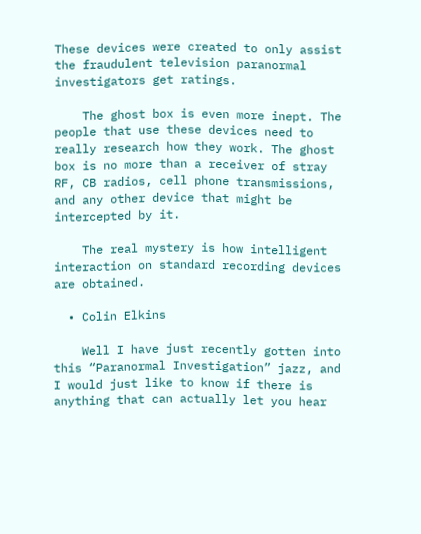These devices were created to only assist the fraudulent television paranormal investigators get ratings.

    The ghost box is even more inept. The people that use these devices need to really research how they work. The ghost box is no more than a receiver of stray RF, CB radios, cell phone transmissions, and any other device that might be intercepted by it.

    The real mystery is how intelligent interaction on standard recording devices are obtained.

  • Colin Elkins

    Well I have just recently gotten into this “Paranormal Investigation” jazz, and I would just like to know if there is anything that can actually let you hear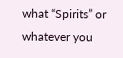what “Spirits” or whatever you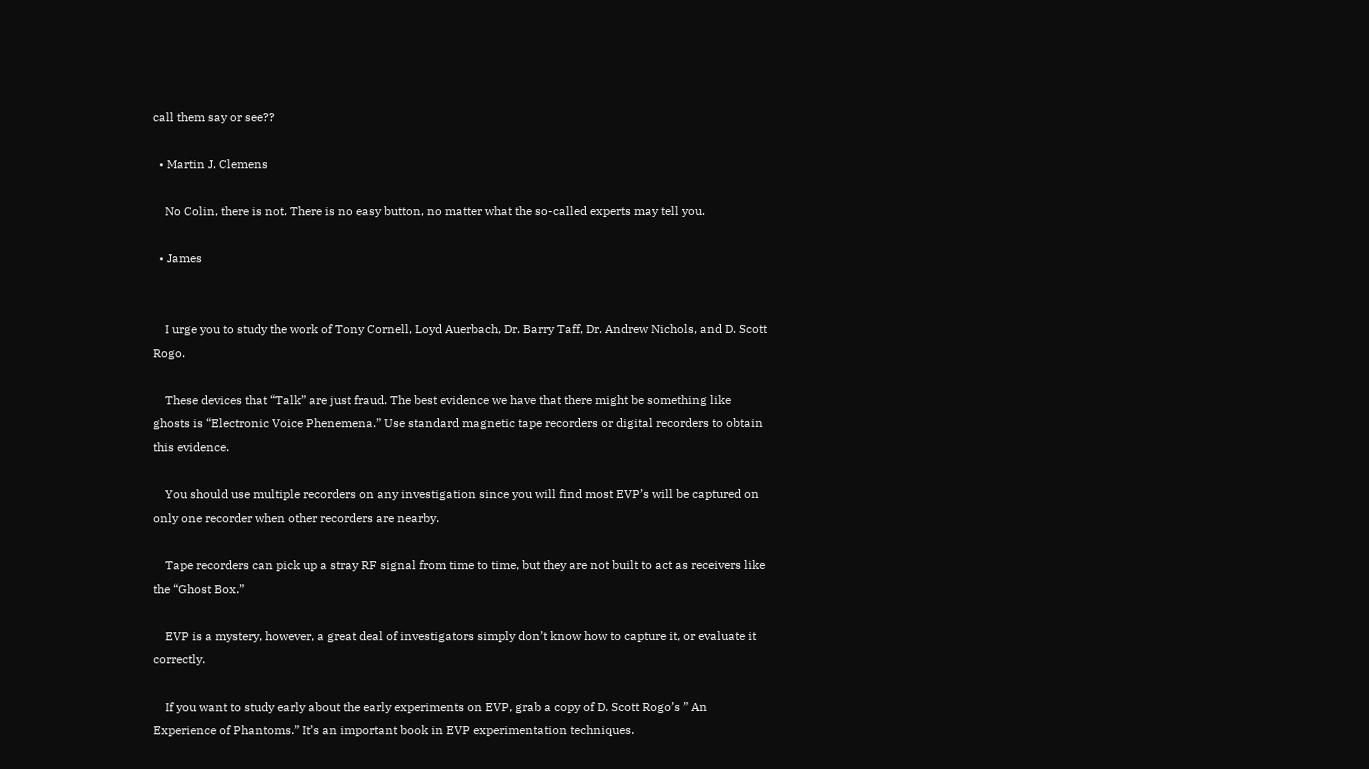call them say or see??

  • Martin J. Clemens

    No Colin, there is not. There is no easy button, no matter what the so-called experts may tell you.

  • James


    I urge you to study the work of Tony Cornell, Loyd Auerbach, Dr. Barry Taff, Dr. Andrew Nichols, and D. Scott Rogo.

    These devices that “Talk” are just fraud. The best evidence we have that there might be something like ghosts is “Electronic Voice Phenemena.” Use standard magnetic tape recorders or digital recorders to obtain this evidence.

    You should use multiple recorders on any investigation since you will find most EVP’s will be captured on only one recorder when other recorders are nearby.

    Tape recorders can pick up a stray RF signal from time to time, but they are not built to act as receivers like the “Ghost Box.”

    EVP is a mystery, however, a great deal of investigators simply don’t know how to capture it, or evaluate it correctly.

    If you want to study early about the early experiments on EVP, grab a copy of D. Scott Rogo’s ” An Experience of Phantoms.” It’s an important book in EVP experimentation techniques.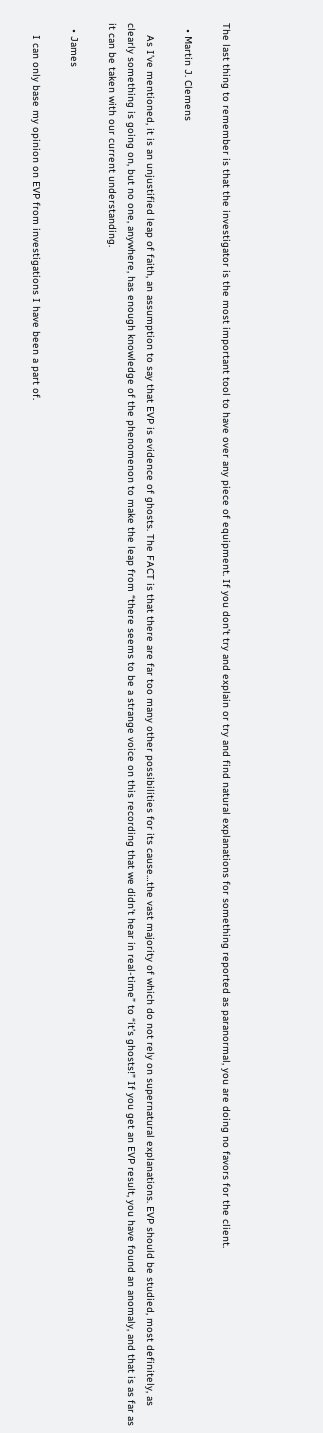The last thing to remember is that the investigator is the most important tool to have over any piece of equipment. If you don’t try and explain or try and find natural explanations for something reported as paranormal, you are doing no favors for the client.

  • Martin J. Clemens

    As I’ve mentioned, it is an unjustified leap of faith, an assumption to say that EVP is evidence of ghosts. The FACT is that there are far too many other possibilities for its cause…the vast majority of which do not rely on supernatural explanations. EVP should be studied, most definitely, as clearly something is going on, but no one, anywhere, has enough knowledge of the phenomenon to make the leap from “there seems to be a strange voice on this recording that we didn’t hear in real-time” to “it’s ghosts!” If you get an EVP result, you have found an anomaly, and that is as far as it can be taken with our current understanding.

  • James

    I can only base my opinion on EVP from investigations I have been a part of.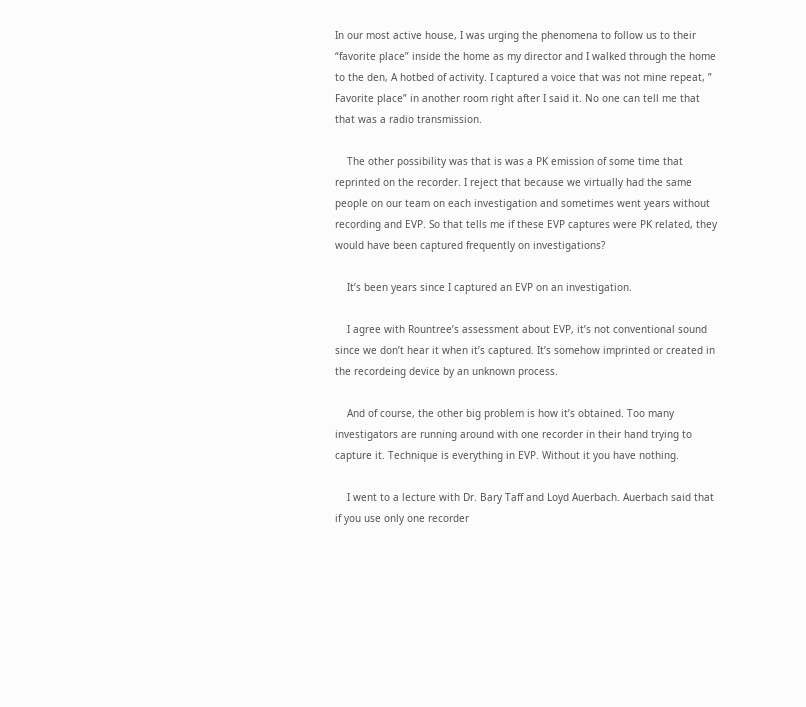In our most active house, I was urging the phenomena to follow us to their “favorite place” inside the home as my director and I walked through the home to the den, A hotbed of activity. I captured a voice that was not mine repeat, ” Favorite place” in another room right after I said it. No one can tell me that that was a radio transmission.

    The other possibility was that is was a PK emission of some time that reprinted on the recorder. I reject that because we virtually had the same people on our team on each investigation and sometimes went years without recording and EVP. So that tells me if these EVP captures were PK related, they would have been captured frequently on investigations?

    It’s been years since I captured an EVP on an investigation.

    I agree with Rountree’s assessment about EVP, it’s not conventional sound since we don’t hear it when it’s captured. It’s somehow imprinted or created in the recordeing device by an unknown process.

    And of course, the other big problem is how it’s obtained. Too many investigators are running around with one recorder in their hand trying to capture it. Technique is everything in EVP. Without it you have nothing.

    I went to a lecture with Dr. Bary Taff and Loyd Auerbach. Auerbach said that if you use only one recorder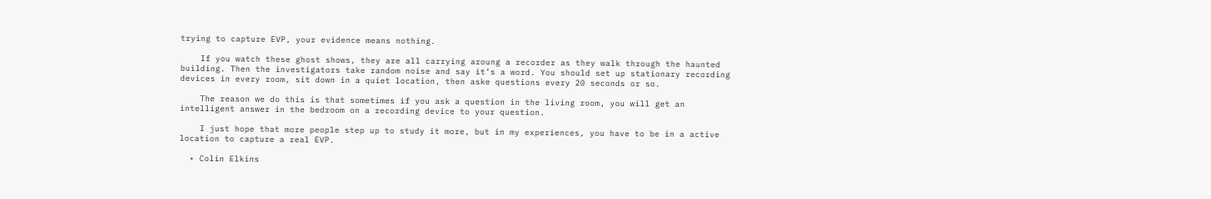trying to capture EVP, your evidence means nothing.

    If you watch these ghost shows, they are all carrying aroung a recorder as they walk through the haunted building. Then the investigators take random noise and say it’s a word. You should set up stationary recording devices in every room, sit down in a quiet location, then aske questions every 20 seconds or so.

    The reason we do this is that sometimes if you ask a question in the living room, you will get an intelligent answer in the bedroom on a recording device to your question.

    I just hope that more people step up to study it more, but in my experiences, you have to be in a active location to capture a real EVP.

  • Colin Elkins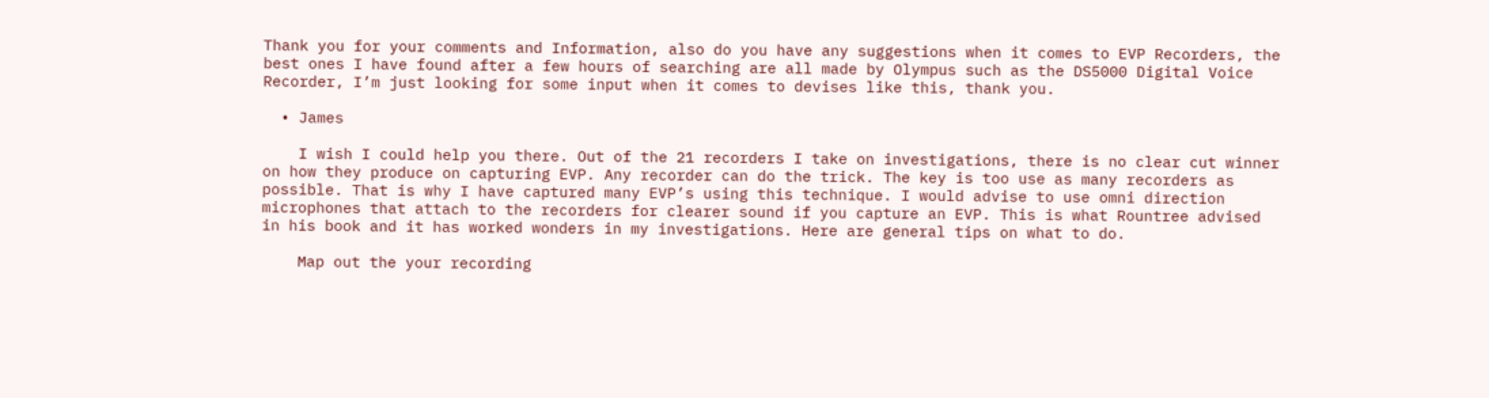Thank you for your comments and Information, also do you have any suggestions when it comes to EVP Recorders, the best ones I have found after a few hours of searching are all made by Olympus such as the DS5000 Digital Voice Recorder, I’m just looking for some input when it comes to devises like this, thank you.

  • James

    I wish I could help you there. Out of the 21 recorders I take on investigations, there is no clear cut winner on how they produce on capturing EVP. Any recorder can do the trick. The key is too use as many recorders as possible. That is why I have captured many EVP’s using this technique. I would advise to use omni direction microphones that attach to the recorders for clearer sound if you capture an EVP. This is what Rountree advised in his book and it has worked wonders in my investigations. Here are general tips on what to do.

    Map out the your recording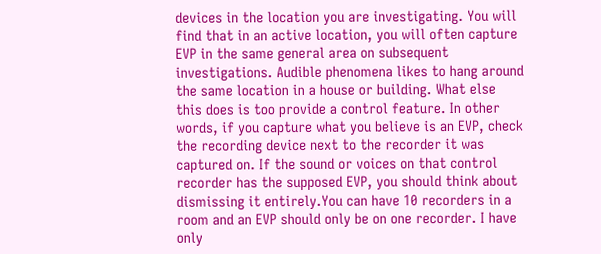devices in the location you are investigating. You will find that in an active location, you will often capture EVP in the same general area on subsequent investigations. Audible phenomena likes to hang around the same location in a house or building. What else this does is too provide a control feature. In other words, if you capture what you believe is an EVP, check the recording device next to the recorder it was captured on. If the sound or voices on that control recorder has the supposed EVP, you should think about dismissing it entirely.You can have 10 recorders in a room and an EVP should only be on one recorder. I have only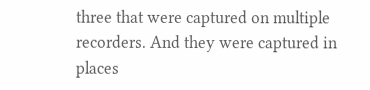three that were captured on multiple recorders. And they were captured in places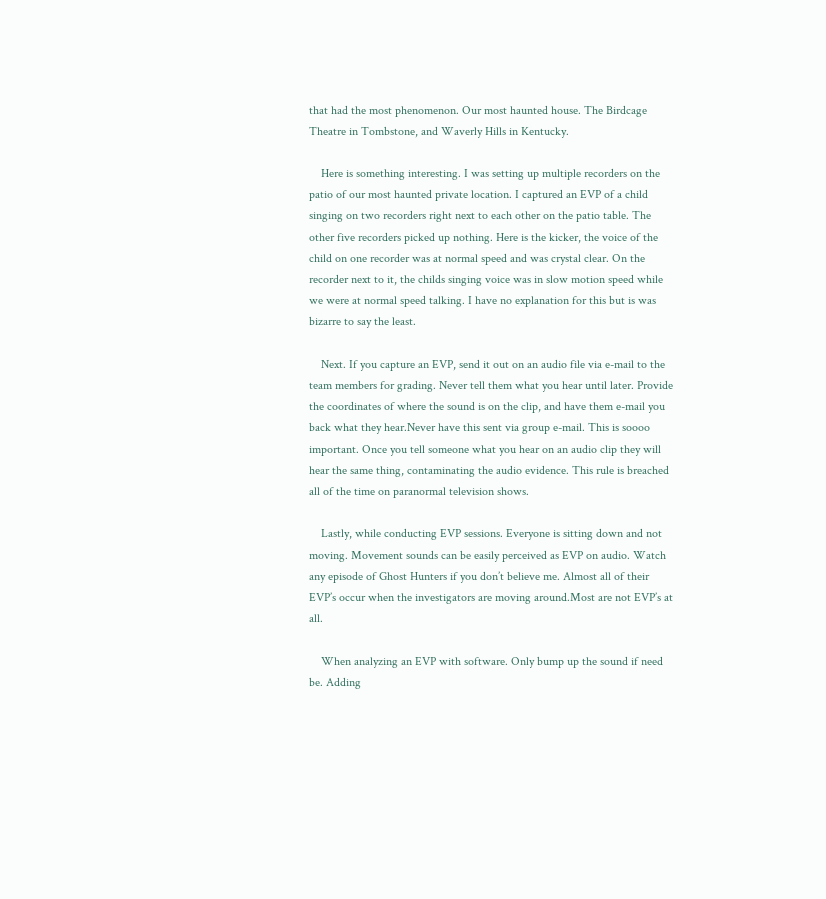that had the most phenomenon. Our most haunted house. The Birdcage Theatre in Tombstone, and Waverly Hills in Kentucky.

    Here is something interesting. I was setting up multiple recorders on the patio of our most haunted private location. I captured an EVP of a child singing on two recorders right next to each other on the patio table. The other five recorders picked up nothing. Here is the kicker, the voice of the child on one recorder was at normal speed and was crystal clear. On the recorder next to it, the childs singing voice was in slow motion speed while we were at normal speed talking. I have no explanation for this but is was bizarre to say the least.

    Next. If you capture an EVP, send it out on an audio file via e-mail to the team members for grading. Never tell them what you hear until later. Provide the coordinates of where the sound is on the clip, and have them e-mail you back what they hear.Never have this sent via group e-mail. This is soooo important. Once you tell someone what you hear on an audio clip they will hear the same thing, contaminating the audio evidence. This rule is breached all of the time on paranormal television shows.

    Lastly, while conducting EVP sessions. Everyone is sitting down and not moving. Movement sounds can be easily perceived as EVP on audio. Watch any episode of Ghost Hunters if you don’t believe me. Almost all of their EVP’s occur when the investigators are moving around.Most are not EVP’s at all.

    When analyzing an EVP with software. Only bump up the sound if need be. Adding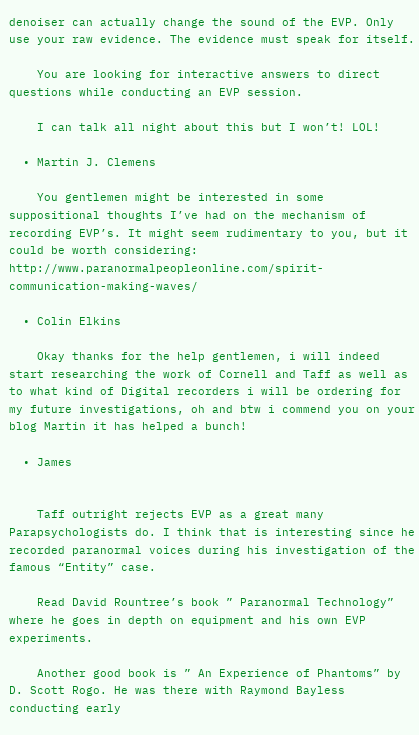denoiser can actually change the sound of the EVP. Only use your raw evidence. The evidence must speak for itself.

    You are looking for interactive answers to direct questions while conducting an EVP session.

    I can talk all night about this but I won’t! LOL!

  • Martin J. Clemens

    You gentlemen might be interested in some suppositional thoughts I’ve had on the mechanism of recording EVP’s. It might seem rudimentary to you, but it could be worth considering: http://www.paranormalpeopleonline.com/spirit-communication-making-waves/

  • Colin Elkins

    Okay thanks for the help gentlemen, i will indeed start researching the work of Cornell and Taff as well as to what kind of Digital recorders i will be ordering for my future investigations, oh and btw i commend you on your blog Martin it has helped a bunch!

  • James


    Taff outright rejects EVP as a great many Parapsychologists do. I think that is interesting since he recorded paranormal voices during his investigation of the famous “Entity” case.

    Read David Rountree’s book ” Paranormal Technology” where he goes in depth on equipment and his own EVP experiments.

    Another good book is ” An Experience of Phantoms” by D. Scott Rogo. He was there with Raymond Bayless conducting early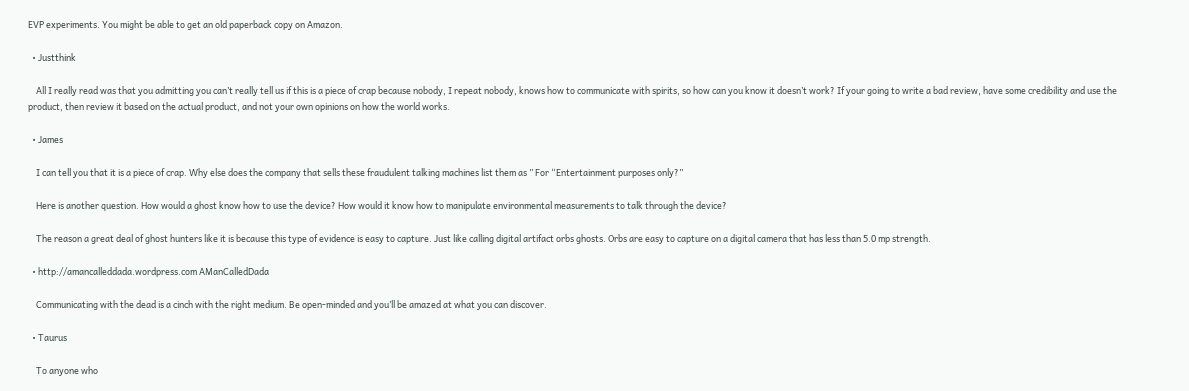EVP experiments. You might be able to get an old paperback copy on Amazon.

  • Justthink

    All I really read was that you admitting you can’t really tell us if this is a piece of crap because nobody, I repeat nobody, knows how to communicate with spirits, so how can you know it doesn’t work? If your going to write a bad review, have some credibility and use the product, then review it based on the actual product, and not your own opinions on how the world works.

  • James

    I can tell you that it is a piece of crap. Why else does the company that sells these fraudulent talking machines list them as ” For “Entertainment purposes only?”

    Here is another question. How would a ghost know how to use the device? How would it know how to manipulate environmental measurements to talk through the device?

    The reason a great deal of ghost hunters like it is because this type of evidence is easy to capture. Just like calling digital artifact orbs ghosts. Orbs are easy to capture on a digital camera that has less than 5.0 mp strength.

  • http://amancalleddada.wordpress.com AManCalledDada

    Communicating with the dead is a cinch with the right medium. Be open-minded and you’ll be amazed at what you can discover.

  • Taurus

    To anyone who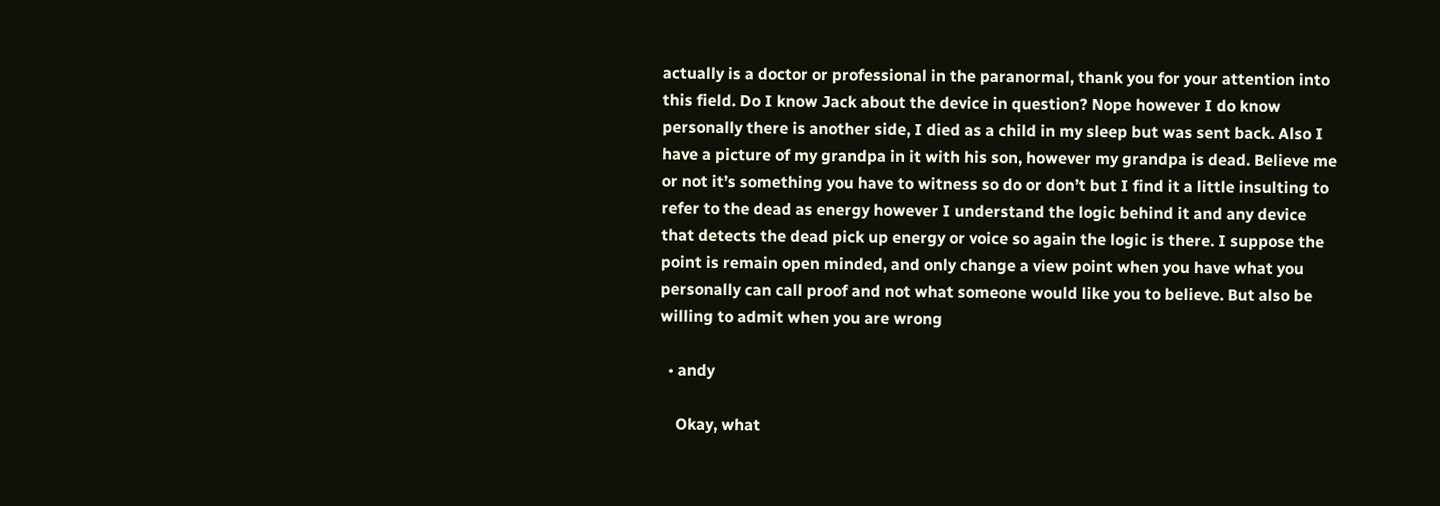actually is a doctor or professional in the paranormal, thank you for your attention into this field. Do I know Jack about the device in question? Nope however I do know personally there is another side, I died as a child in my sleep but was sent back. Also I have a picture of my grandpa in it with his son, however my grandpa is dead. Believe me or not it’s something you have to witness so do or don’t but I find it a little insulting to refer to the dead as energy however I understand the logic behind it and any device that detects the dead pick up energy or voice so again the logic is there. I suppose the point is remain open minded, and only change a view point when you have what you personally can call proof and not what someone would like you to believe. But also be willing to admit when you are wrong

  • andy

    Okay, what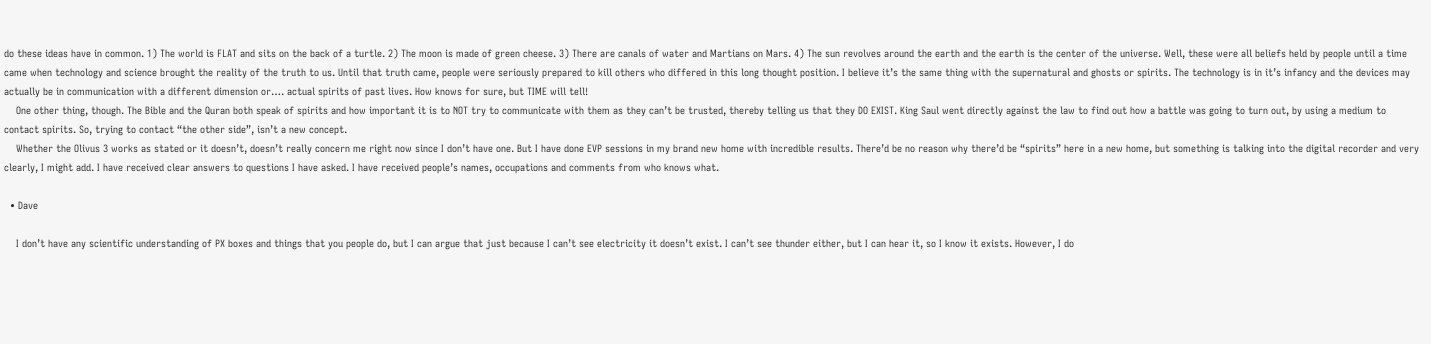do these ideas have in common. 1) The world is FLAT and sits on the back of a turtle. 2) The moon is made of green cheese. 3) There are canals of water and Martians on Mars. 4) The sun revolves around the earth and the earth is the center of the universe. Well, these were all beliefs held by people until a time came when technology and science brought the reality of the truth to us. Until that truth came, people were seriously prepared to kill others who differed in this long thought position. I believe it’s the same thing with the supernatural and ghosts or spirits. The technology is in it’s infancy and the devices may actually be in communication with a different dimension or…. actual spirits of past lives. How knows for sure, but TIME will tell!
    One other thing, though. The Bible and the Quran both speak of spirits and how important it is to NOT try to communicate with them as they can’t be trusted, thereby telling us that they DO EXIST. King Saul went directly against the law to find out how a battle was going to turn out, by using a medium to contact spirits. So, trying to contact “the other side”, isn’t a new concept.
    Whether the Olivus 3 works as stated or it doesn’t, doesn’t really concern me right now since I don’t have one. But I have done EVP sessions in my brand new home with incredible results. There’d be no reason why there’d be “spirits” here in a new home, but something is talking into the digital recorder and very clearly, I might add. I have received clear answers to questions I have asked. I have received people’s names, occupations and comments from who knows what.

  • Dave

    I don’t have any scientific understanding of PX boxes and things that you people do, but I can argue that just because I can’t see electricity it doesn’t exist. I can’t see thunder either, but I can hear it, so I know it exists. However, I do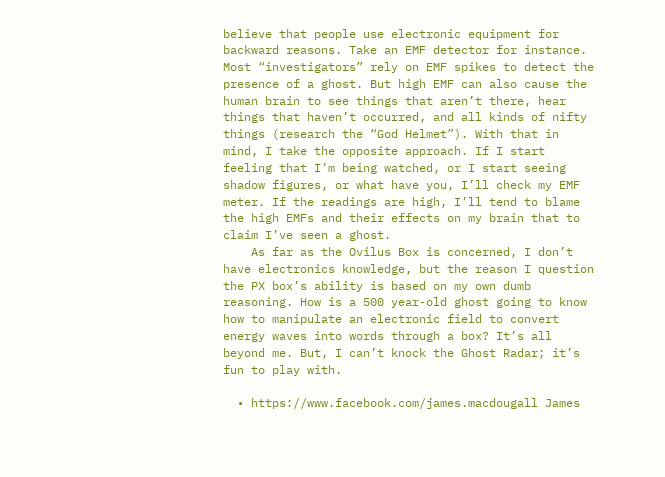believe that people use electronic equipment for backward reasons. Take an EMF detector for instance. Most “investigators” rely on EMF spikes to detect the presence of a ghost. But high EMF can also cause the human brain to see things that aren’t there, hear things that haven’t occurred, and all kinds of nifty things (research the “God Helmet”). With that in mind, I take the opposite approach. If I start feeling that I’m being watched, or I start seeing shadow figures, or what have you, I’ll check my EMF meter. If the readings are high, I’ll tend to blame the high EMFs and their effects on my brain that to claim I’ve seen a ghost.
    As far as the Ovilus Box is concerned, I don’t have electronics knowledge, but the reason I question the PX box’s ability is based on my own dumb reasoning. How is a 500 year-old ghost going to know how to manipulate an electronic field to convert energy waves into words through a box? It’s all beyond me. But, I can’t knock the Ghost Radar; it’s fun to play with.

  • https://www.facebook.com/james.macdougall James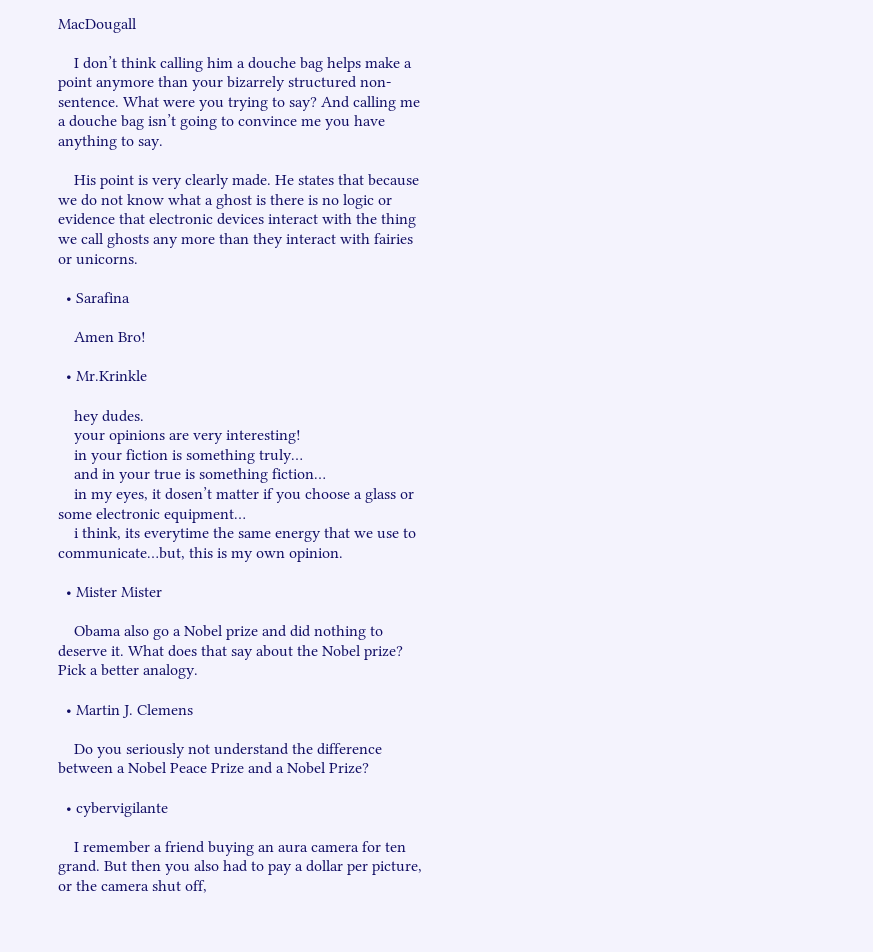MacDougall

    I don’t think calling him a douche bag helps make a point anymore than your bizarrely structured non-sentence. What were you trying to say? And calling me a douche bag isn’t going to convince me you have anything to say.

    His point is very clearly made. He states that because we do not know what a ghost is there is no logic or evidence that electronic devices interact with the thing we call ghosts any more than they interact with fairies or unicorns.

  • Sarafina

    Amen Bro!

  • Mr.Krinkle

    hey dudes.
    your opinions are very interesting!
    in your fiction is something truly…
    and in your true is something fiction…
    in my eyes, it dosen’t matter if you choose a glass or some electronic equipment…
    i think, its everytime the same energy that we use to communicate…but, this is my own opinion.

  • Mister Mister

    Obama also go a Nobel prize and did nothing to deserve it. What does that say about the Nobel prize? Pick a better analogy.

  • Martin J. Clemens

    Do you seriously not understand the difference between a Nobel Peace Prize and a Nobel Prize?

  • cybervigilante

    I remember a friend buying an aura camera for ten grand. But then you also had to pay a dollar per picture, or the camera shut off,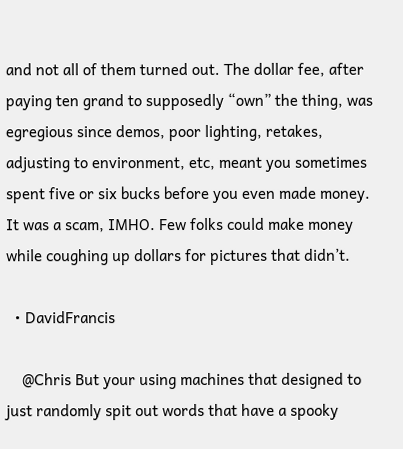and not all of them turned out. The dollar fee, after paying ten grand to supposedly “own” the thing, was egregious since demos, poor lighting, retakes, adjusting to environment, etc, meant you sometimes spent five or six bucks before you even made money. It was a scam, IMHO. Few folks could make money while coughing up dollars for pictures that didn’t.

  • DavidFrancis

    @Chris But your using machines that designed to just randomly spit out words that have a spooky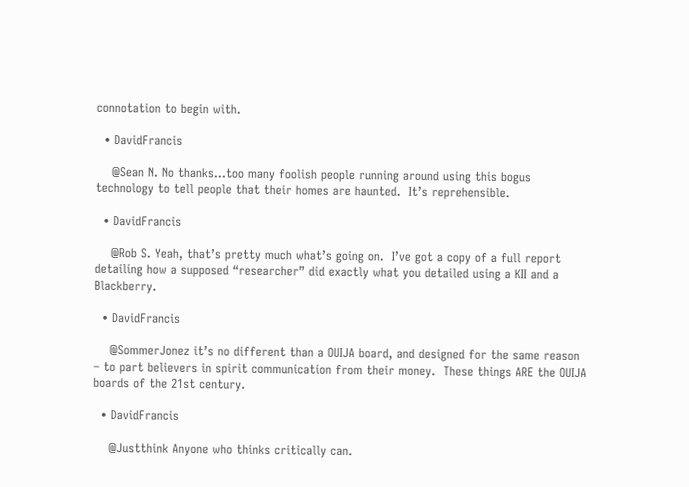connotation to begin with.

  • DavidFrancis

    @Sean N. No thanks…too many foolish people running around using this bogus technology to tell people that their homes are haunted.  It’s reprehensible.

  • DavidFrancis

    @Rob S. Yeah, that’s pretty much what’s going on.  I’ve got a copy of a full report detailing how a supposed “researcher” did exactly what you detailed using a KII and a Blackberry.

  • DavidFrancis

    @SommerJonez it’s no different than a OUIJA board, and designed for the same reason – to part believers in spirit communication from their money.  These things ARE the OUIJA boards of the 21st century.

  • DavidFrancis

    @Justthink Anyone who thinks critically can.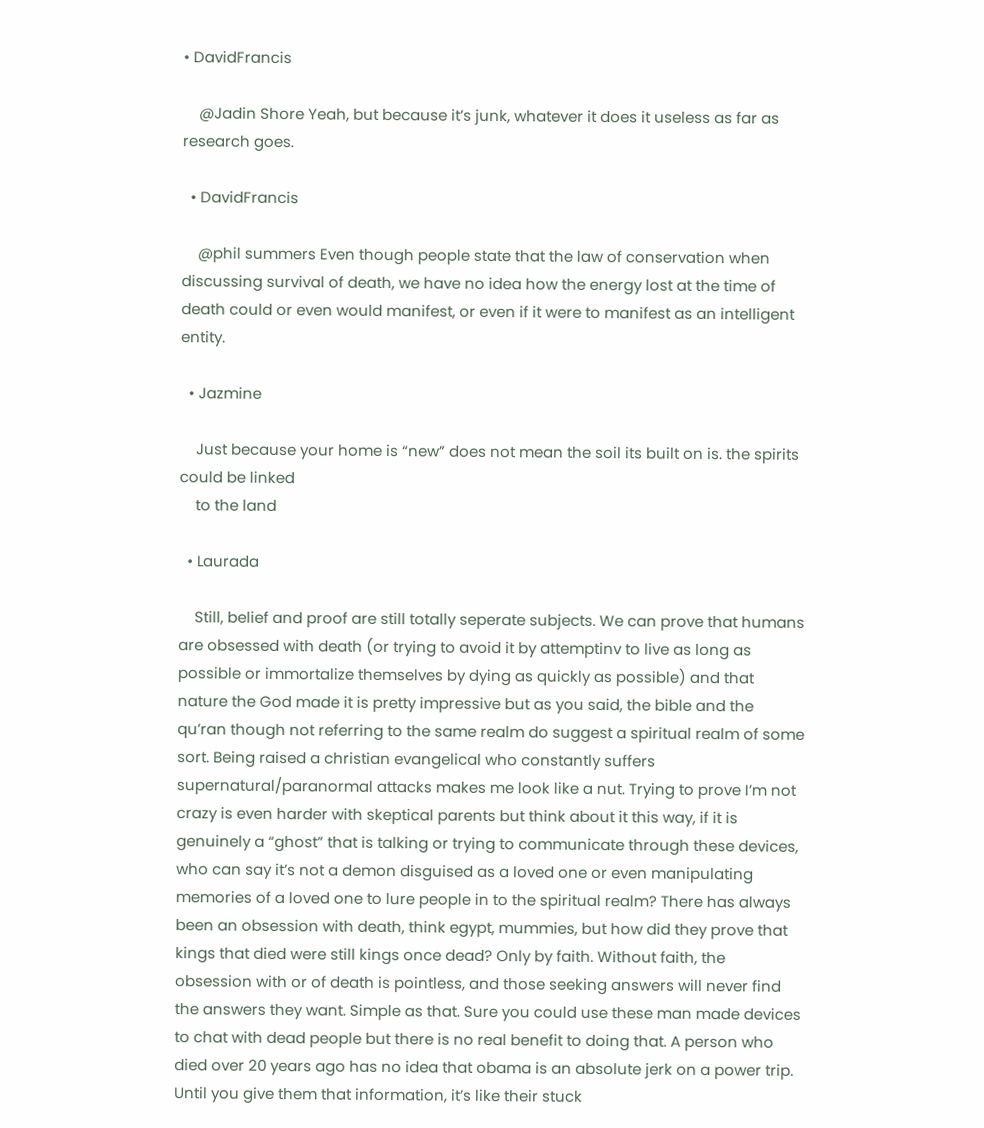• DavidFrancis

    @Jadin Shore Yeah, but because it’s junk, whatever it does it useless as far as research goes.

  • DavidFrancis

    @phil summers Even though people state that the law of conservation when discussing survival of death, we have no idea how the energy lost at the time of death could or even would manifest, or even if it were to manifest as an intelligent entity.

  • Jazmine

    Just because your home is “new” does not mean the soil its built on is. the spirits could be linked
    to the land

  • Laurada

    Still, belief and proof are still totally seperate subjects. We can prove that humans are obsessed with death (or trying to avoid it by attemptinv to live as long as possible or immortalize themselves by dying as quickly as possible) and that nature the God made it is pretty impressive but as you said, the bible and the qu’ran though not referring to the same realm do suggest a spiritual realm of some sort. Being raised a christian evangelical who constantly suffers supernatural/paranormal attacks makes me look like a nut. Trying to prove I’m not crazy is even harder with skeptical parents but think about it this way, if it is genuinely a “ghost” that is talking or trying to communicate through these devices, who can say it’s not a demon disguised as a loved one or even manipulating memories of a loved one to lure people in to the spiritual realm? There has always been an obsession with death, think egypt, mummies, but how did they prove that kings that died were still kings once dead? Only by faith. Without faith, the obsession with or of death is pointless, and those seeking answers will never find the answers they want. Simple as that. Sure you could use these man made devices to chat with dead people but there is no real benefit to doing that. A person who died over 20 years ago has no idea that obama is an absolute jerk on a power trip. Until you give them that information, it’s like their stuck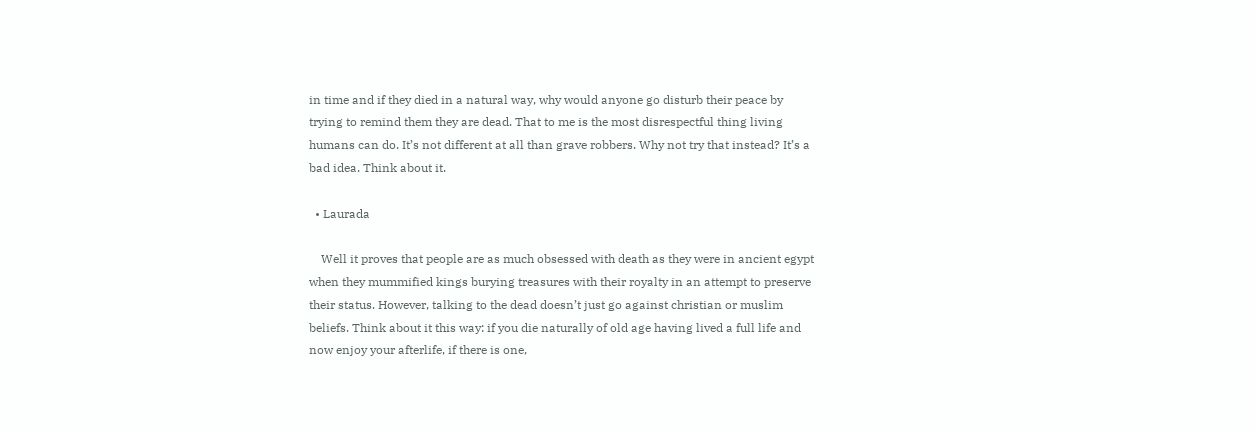in time and if they died in a natural way, why would anyone go disturb their peace by trying to remind them they are dead. That to me is the most disrespectful thing living humans can do. It’s not different at all than grave robbers. Why not try that instead? It’s a bad idea. Think about it.

  • Laurada

    Well it proves that people are as much obsessed with death as they were in ancient egypt when they mummified kings burying treasures with their royalty in an attempt to preserve their status. However, talking to the dead doesn’t just go against christian or muslim beliefs. Think about it this way: if you die naturally of old age having lived a full life and now enjoy your afterlife, if there is one,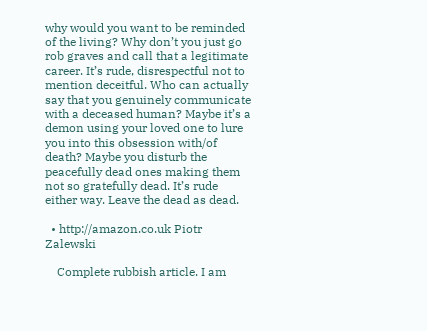why would you want to be reminded of the living? Why don’t you just go rob graves and call that a legitimate career. It’s rude, disrespectful not to mention deceitful. Who can actually say that you genuinely communicate with a deceased human? Maybe it’s a demon using your loved one to lure you into this obsession with/of death? Maybe you disturb the peacefully dead ones making them not so gratefully dead. It’s rude either way. Leave the dead as dead.

  • http://amazon.co.uk Piotr Zalewski

    Complete rubbish article. I am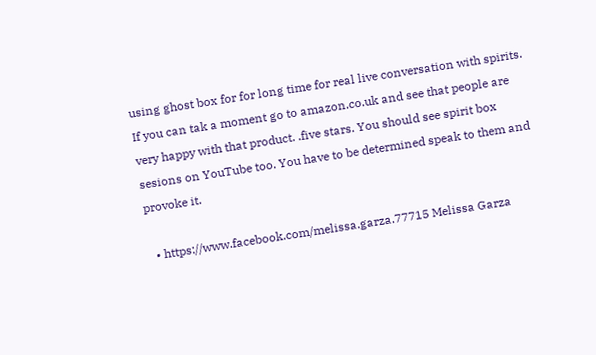using ghost box for for long time for real live conversation with spirits. If you can tak a moment go to amazon.co.uk and see that people are very happy with that product. .five stars. You should see spirit box sesions on YouTube too. You have to be determined speak to them and provoke it.

  • https://www.facebook.com/melissa.garza.77715 Melissa Garza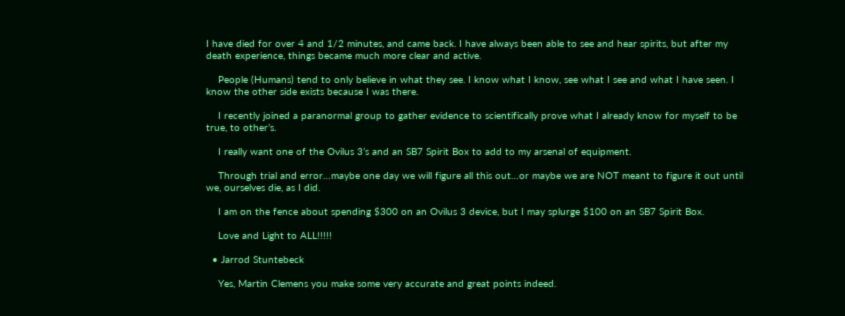I have died for over 4 and 1/2 minutes, and came back. I have always been able to see and hear spirits, but after my death experience, things became much more clear and active.

    People (Humans) tend to only believe in what they see. I know what I know, see what I see and what I have seen. I know the other side exists because I was there.

    I recently joined a paranormal group to gather evidence to scientifically prove what I already know for myself to be true, to other’s.

    I really want one of the Ovilus 3’s and an SB7 Spirit Box to add to my arsenal of equipment.

    Through trial and error…maybe one day we will figure all this out…or maybe we are NOT meant to figure it out until we, ourselves die, as I did.

    I am on the fence about spending $300 on an Ovilus 3 device, but I may splurge $100 on an SB7 Spirit Box.

    Love and Light to ALL!!!!!

  • Jarrod Stuntebeck

    Yes, Martin Clemens you make some very accurate and great points indeed.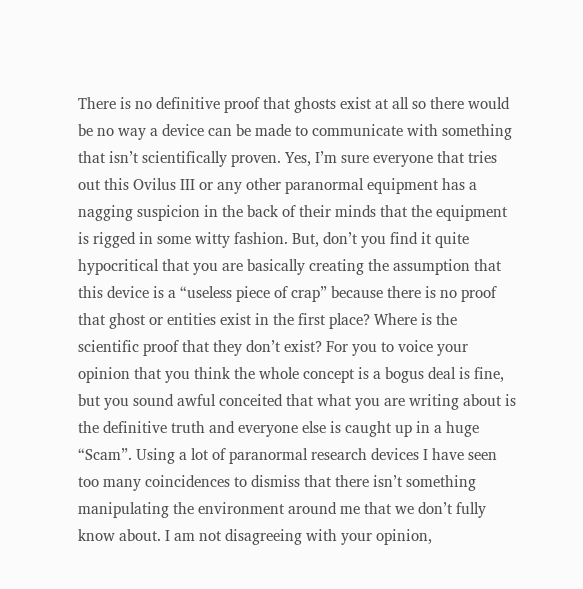There is no definitive proof that ghosts exist at all so there would be no way a device can be made to communicate with something that isn’t scientifically proven. Yes, I’m sure everyone that tries out this Ovilus III or any other paranormal equipment has a nagging suspicion in the back of their minds that the equipment is rigged in some witty fashion. But, don’t you find it quite hypocritical that you are basically creating the assumption that this device is a “useless piece of crap” because there is no proof that ghost or entities exist in the first place? Where is the scientific proof that they don’t exist? For you to voice your opinion that you think the whole concept is a bogus deal is fine, but you sound awful conceited that what you are writing about is the definitive truth and everyone else is caught up in a huge “Scam”. Using a lot of paranormal research devices I have seen too many coincidences to dismiss that there isn’t something manipulating the environment around me that we don’t fully know about. I am not disagreeing with your opinion,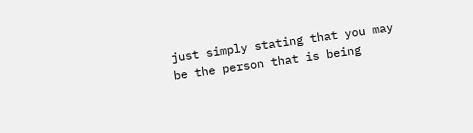just simply stating that you may be the person that is being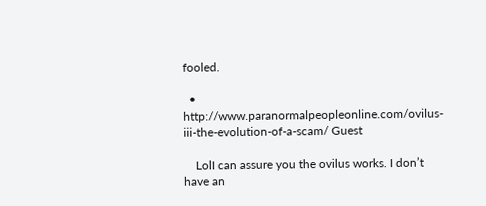fooled.

  • http://www.paranormalpeopleonline.com/ovilus-iii-the-evolution-of-a-scam/ Guest

    LolI can assure you the ovilus works. I don’t have an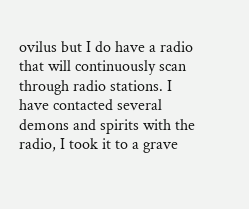ovilus but I do have a radio that will continuously scan through radio stations. I have contacted several demons and spirits with the radio, I took it to a grave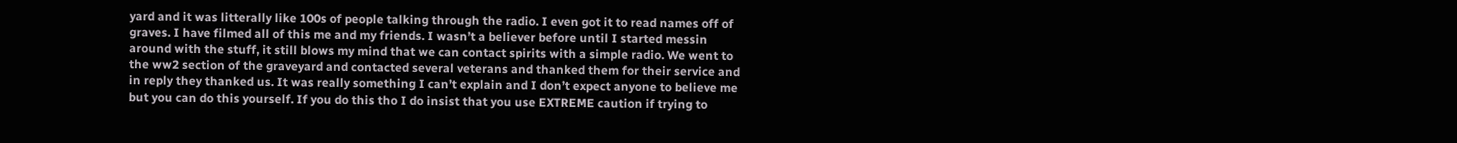yard and it was litterally like 100s of people talking through the radio. I even got it to read names off of graves. I have filmed all of this me and my friends. I wasn’t a believer before until I started messin around with the stuff, it still blows my mind that we can contact spirits with a simple radio. We went to the ww2 section of the graveyard and contacted several veterans and thanked them for their service and in reply they thanked us. It was really something I can’t explain and I don’t expect anyone to believe me but you can do this yourself. If you do this tho I do insist that you use EXTREME caution if trying to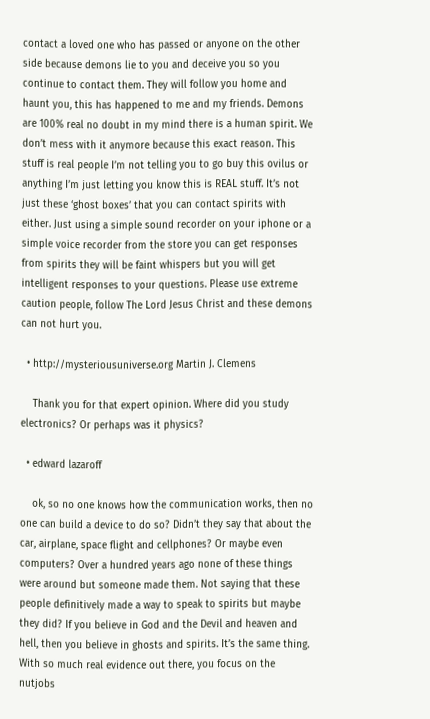contact a loved one who has passed or anyone on the other side because demons lie to you and deceive you so you continue to contact them. They will follow you home and haunt you, this has happened to me and my friends. Demons are 100% real no doubt in my mind there is a human spirit. We don’t mess with it anymore because this exact reason. This stuff is real people I’m not telling you to go buy this ovilus or anything I’m just letting you know this is REAL stuff. It’s not just these ‘ghost boxes’ that you can contact spirits with either. Just using a simple sound recorder on your iphone or a simple voice recorder from the store you can get responses from spirits they will be faint whispers but you will get intelligent responses to your questions. Please use extreme caution people, follow The Lord Jesus Christ and these demons can not hurt you.

  • http://mysteriousuniverse.org Martin J. Clemens

    Thank you for that expert opinion. Where did you study electronics? Or perhaps was it physics?

  • edward lazaroff

    ok, so no one knows how the communication works, then no one can build a device to do so? Didn’t they say that about the car, airplane, space flight and cellphones? Or maybe even computers? Over a hundred years ago none of these things were around but someone made them. Not saying that these people definitively made a way to speak to spirits but maybe they did? If you believe in God and the Devil and heaven and hell, then you believe in ghosts and spirits. It’s the same thing. With so much real evidence out there, you focus on the nutjobs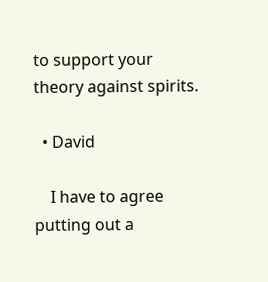to support your theory against spirits.

  • David

    I have to agree putting out a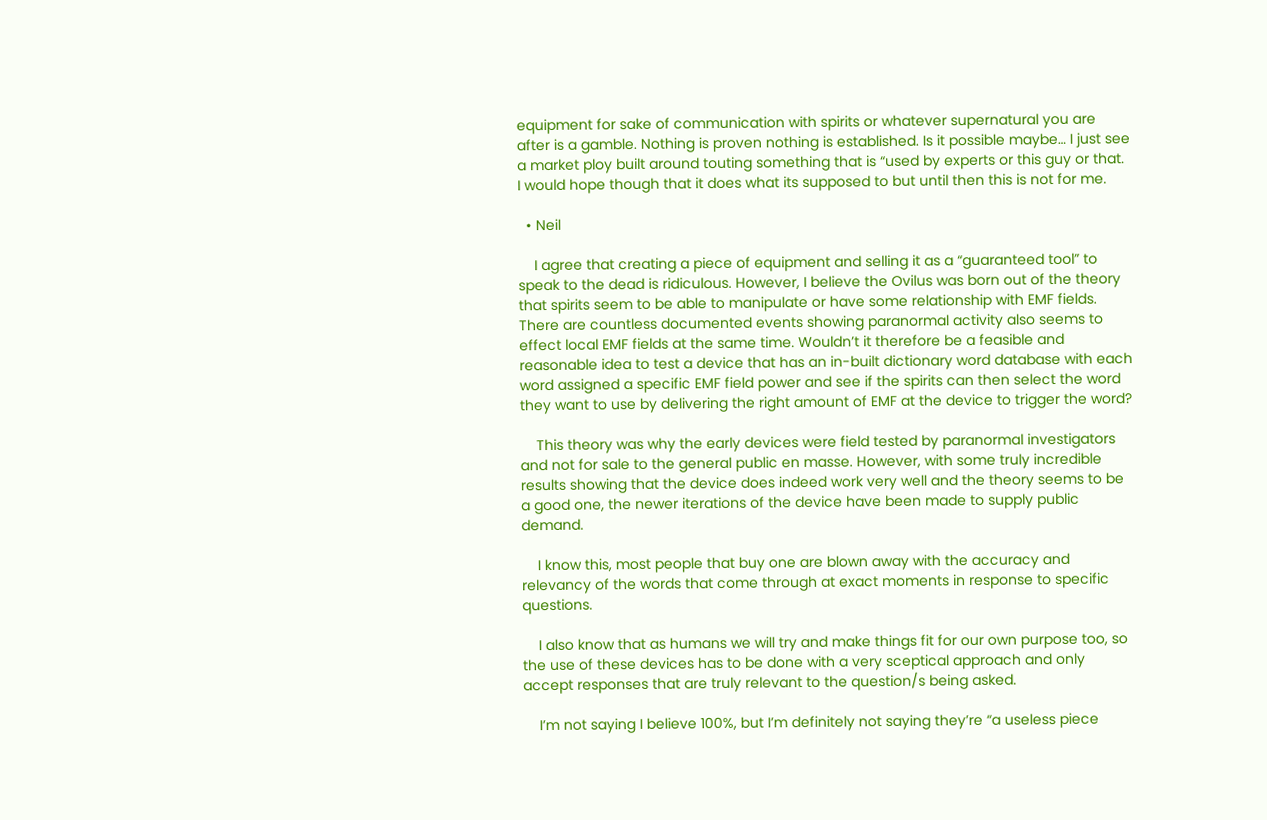equipment for sake of communication with spirits or whatever supernatural you are after is a gamble. Nothing is proven nothing is established. Is it possible maybe… I just see a market ploy built around touting something that is “used by experts or this guy or that. I would hope though that it does what its supposed to but until then this is not for me.

  • Neil

    I agree that creating a piece of equipment and selling it as a “guaranteed tool” to speak to the dead is ridiculous. However, I believe the Ovilus was born out of the theory that spirits seem to be able to manipulate or have some relationship with EMF fields. There are countless documented events showing paranormal activity also seems to effect local EMF fields at the same time. Wouldn’t it therefore be a feasible and reasonable idea to test a device that has an in-built dictionary word database with each word assigned a specific EMF field power and see if the spirits can then select the word they want to use by delivering the right amount of EMF at the device to trigger the word?

    This theory was why the early devices were field tested by paranormal investigators and not for sale to the general public en masse. However, with some truly incredible results showing that the device does indeed work very well and the theory seems to be a good one, the newer iterations of the device have been made to supply public demand.

    I know this, most people that buy one are blown away with the accuracy and relevancy of the words that come through at exact moments in response to specific questions.

    I also know that as humans we will try and make things fit for our own purpose too, so the use of these devices has to be done with a very sceptical approach and only accept responses that are truly relevant to the question/s being asked.

    I’m not saying I believe 100%, but I’m definitely not saying they’re “a useless piece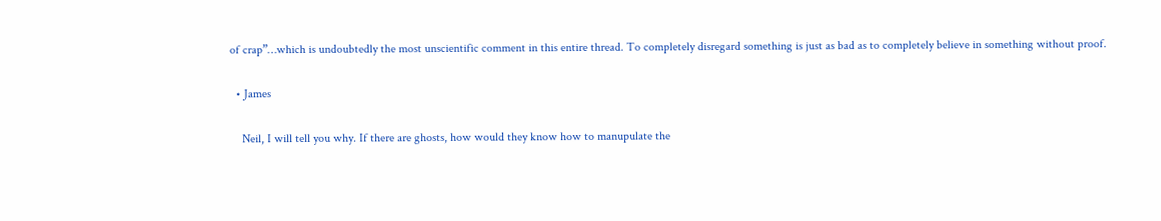of crap”…which is undoubtedly the most unscientific comment in this entire thread. To completely disregard something is just as bad as to completely believe in something without proof.

  • James

    Neil, I will tell you why. If there are ghosts, how would they know how to manupulate the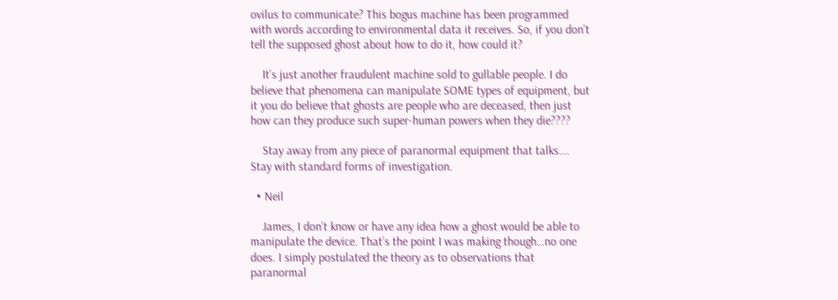ovilus to communicate? This bogus machine has been programmed with words according to environmental data it receives. So, if you don’t tell the supposed ghost about how to do it, how could it?

    It’s just another fraudulent machine sold to gullable people. I do believe that phenomena can manipulate SOME types of equipment, but it you do believe that ghosts are people who are deceased, then just how can they produce such super-human powers when they die????

    Stay away from any piece of paranormal equipment that talks…. Stay with standard forms of investigation.

  • Neil

    James, I don’t know or have any idea how a ghost would be able to manipulate the device. That’s the point I was making though…no one does. I simply postulated the theory as to observations that paranormal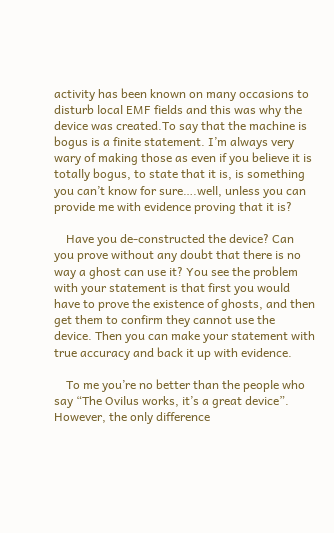activity has been known on many occasions to disturb local EMF fields and this was why the device was created.To say that the machine is bogus is a finite statement. I’m always very wary of making those as even if you believe it is totally bogus, to state that it is, is something you can’t know for sure….well, unless you can provide me with evidence proving that it is?

    Have you de-constructed the device? Can you prove without any doubt that there is no way a ghost can use it? You see the problem with your statement is that first you would have to prove the existence of ghosts, and then get them to confirm they cannot use the device. Then you can make your statement with true accuracy and back it up with evidence.

    To me you’re no better than the people who say “The Ovilus works, it’s a great device”. However, the only difference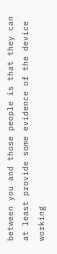between you and those people is that they can at least provide some evidence of the device working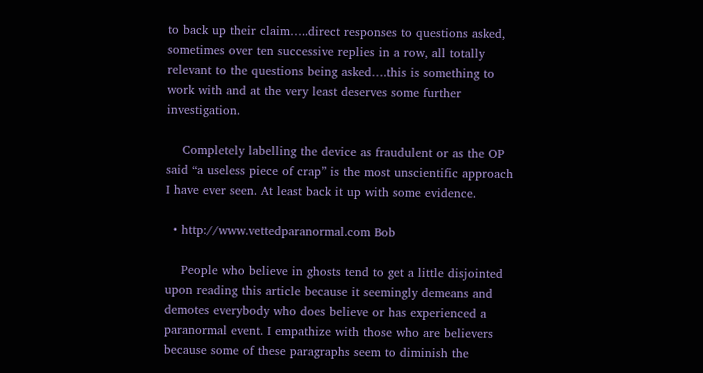to back up their claim…..direct responses to questions asked, sometimes over ten successive replies in a row, all totally relevant to the questions being asked….this is something to work with and at the very least deserves some further investigation.

    Completely labelling the device as fraudulent or as the OP said “a useless piece of crap” is the most unscientific approach I have ever seen. At least back it up with some evidence.

  • http://www.vettedparanormal.com Bob

    People who believe in ghosts tend to get a little disjointed upon reading this article because it seemingly demeans and demotes everybody who does believe or has experienced a paranormal event. I empathize with those who are believers because some of these paragraphs seem to diminish the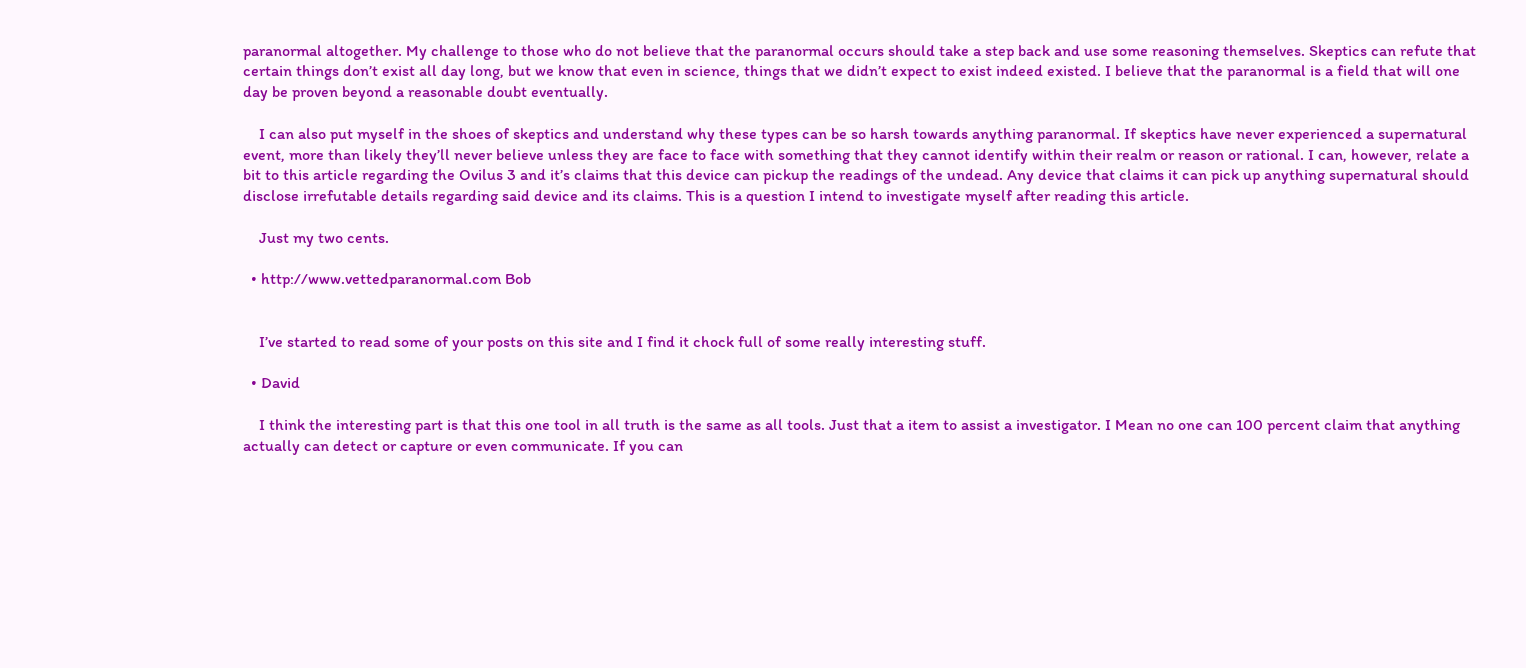paranormal altogether. My challenge to those who do not believe that the paranormal occurs should take a step back and use some reasoning themselves. Skeptics can refute that certain things don’t exist all day long, but we know that even in science, things that we didn’t expect to exist indeed existed. I believe that the paranormal is a field that will one day be proven beyond a reasonable doubt eventually.

    I can also put myself in the shoes of skeptics and understand why these types can be so harsh towards anything paranormal. If skeptics have never experienced a supernatural event, more than likely they’ll never believe unless they are face to face with something that they cannot identify within their realm or reason or rational. I can, however, relate a bit to this article regarding the Ovilus 3 and it’s claims that this device can pickup the readings of the undead. Any device that claims it can pick up anything supernatural should disclose irrefutable details regarding said device and its claims. This is a question I intend to investigate myself after reading this article.

    Just my two cents.

  • http://www.vettedparanormal.com Bob


    I’ve started to read some of your posts on this site and I find it chock full of some really interesting stuff.

  • David

    I think the interesting part is that this one tool in all truth is the same as all tools. Just that a item to assist a investigator. I Mean no one can 100 percent claim that anything actually can detect or capture or even communicate. If you can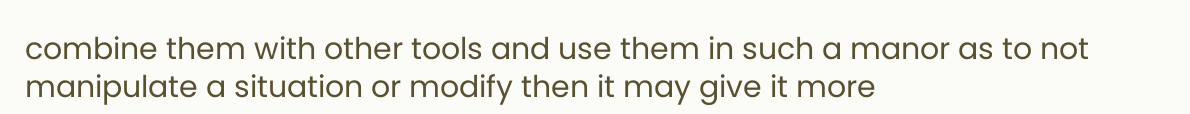combine them with other tools and use them in such a manor as to not manipulate a situation or modify then it may give it more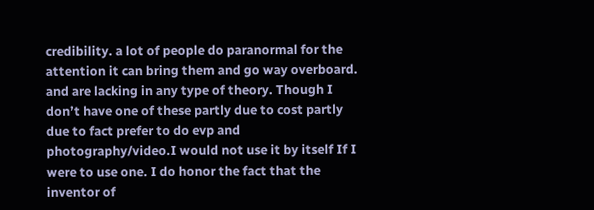credibility. a lot of people do paranormal for the attention it can bring them and go way overboard. and are lacking in any type of theory. Though I don’t have one of these partly due to cost partly due to fact prefer to do evp and photography/video.I would not use it by itself If I were to use one. I do honor the fact that the inventor of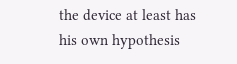the device at least has his own hypothesis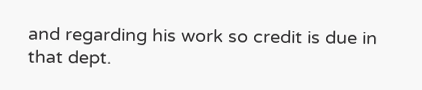and regarding his work so credit is due in that dept.